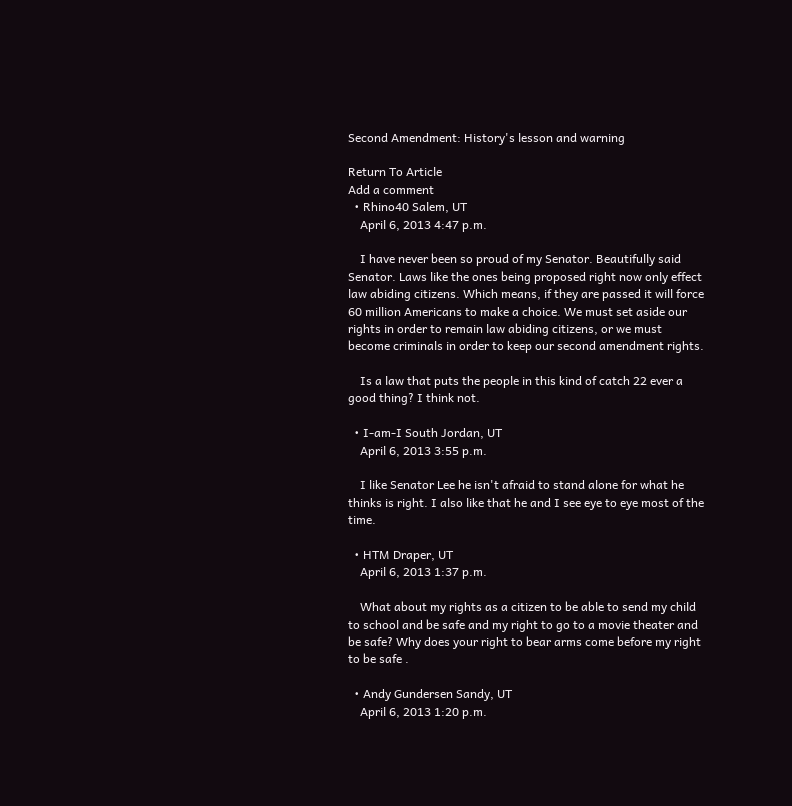Second Amendment: History's lesson and warning

Return To Article
Add a comment
  • Rhino40 Salem, UT
    April 6, 2013 4:47 p.m.

    I have never been so proud of my Senator. Beautifully said Senator. Laws like the ones being proposed right now only effect law abiding citizens. Which means, if they are passed it will force 60 million Americans to make a choice. We must set aside our rights in order to remain law abiding citizens, or we must become criminals in order to keep our second amendment rights.

    Is a law that puts the people in this kind of catch 22 ever a good thing? I think not.

  • I-am-I South Jordan, UT
    April 6, 2013 3:55 p.m.

    I like Senator Lee he isn't afraid to stand alone for what he thinks is right. I also like that he and I see eye to eye most of the time.

  • HTM Draper, UT
    April 6, 2013 1:37 p.m.

    What about my rights as a citizen to be able to send my child to school and be safe and my right to go to a movie theater and be safe? Why does your right to bear arms come before my right to be safe .

  • Andy Gundersen Sandy, UT
    April 6, 2013 1:20 p.m.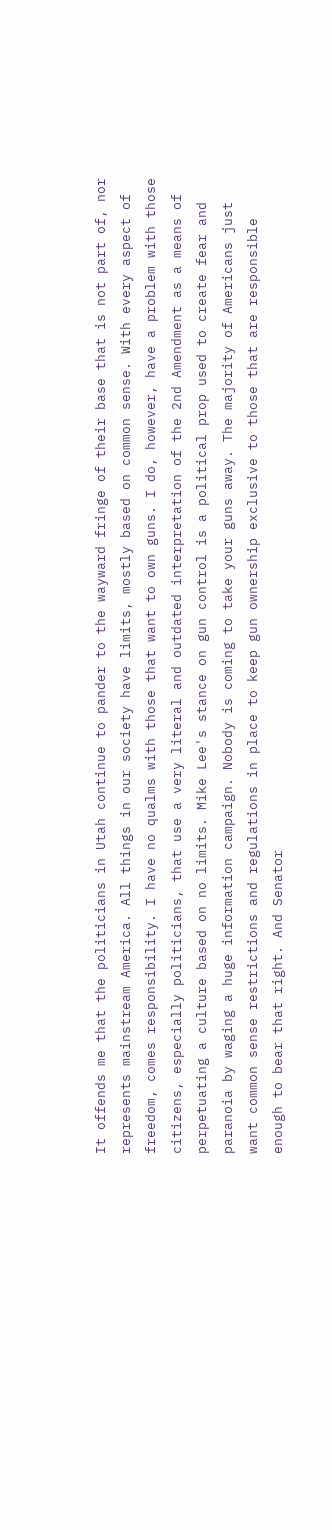It offends me that the politicians in Utah continue to pander to the wayward fringe of their base that is not part of, nor represents mainstream America. All things in our society have limits, mostly based on common sense. With every aspect of freedom, comes responsibility. I have no qualms with those that want to own guns. I do, however, have a problem with those citizens, especially politicians, that use a very literal and outdated interpretation of the 2nd Amendment as a means of perpetuating a culture based on no limits. Mike Lee's stance on gun control is a political prop used to create fear and paranoia by waging a huge information campaign. Nobody is coming to take your guns away. The majority of Americans just want common sense restrictions and regulations in place to keep gun ownership exclusive to those that are responsible enough to bear that right. And Senator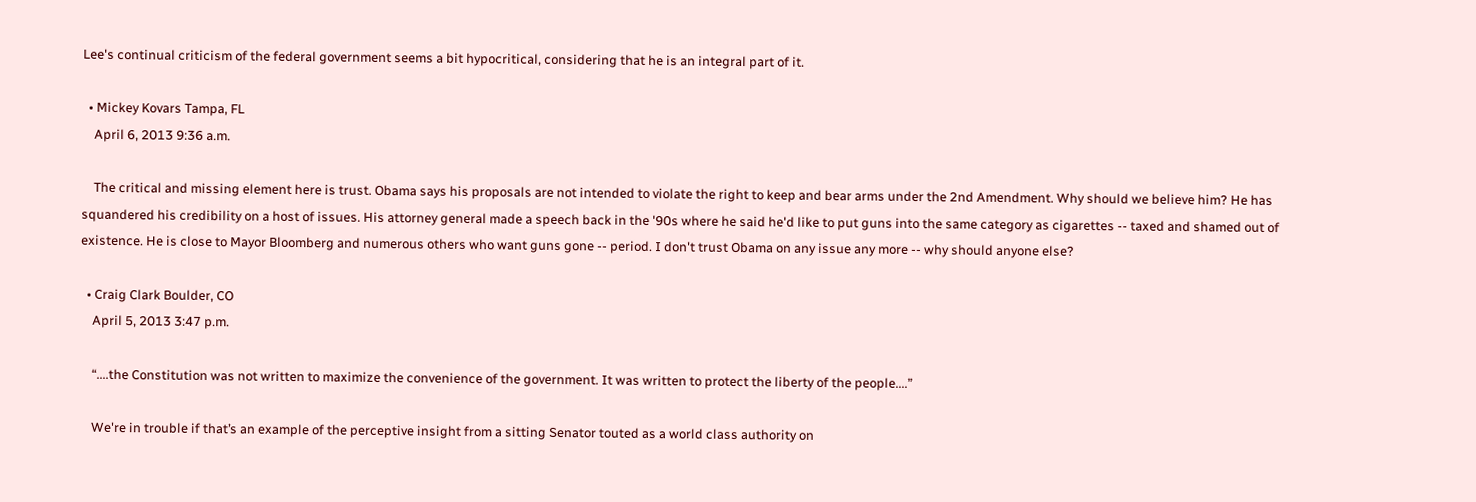Lee's continual criticism of the federal government seems a bit hypocritical, considering that he is an integral part of it.

  • Mickey Kovars Tampa, FL
    April 6, 2013 9:36 a.m.

    The critical and missing element here is trust. Obama says his proposals are not intended to violate the right to keep and bear arms under the 2nd Amendment. Why should we believe him? He has squandered his credibility on a host of issues. His attorney general made a speech back in the '90s where he said he'd like to put guns into the same category as cigarettes -- taxed and shamed out of existence. He is close to Mayor Bloomberg and numerous others who want guns gone -- period. I don't trust Obama on any issue any more -- why should anyone else?

  • Craig Clark Boulder, CO
    April 5, 2013 3:47 p.m.

    “....the Constitution was not written to maximize the convenience of the government. It was written to protect the liberty of the people....”

    We're in trouble if that’s an example of the perceptive insight from a sitting Senator touted as a world class authority on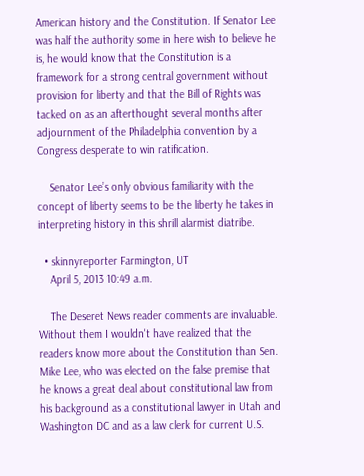American history and the Constitution. If Senator Lee was half the authority some in here wish to believe he is, he would know that the Constitution is a framework for a strong central government without provision for liberty and that the Bill of Rights was tacked on as an afterthought several months after adjournment of the Philadelphia convention by a Congress desperate to win ratification.

    Senator Lee’s only obvious familiarity with the concept of liberty seems to be the liberty he takes in interpreting history in this shrill alarmist diatribe.

  • skinnyreporter Farmington, UT
    April 5, 2013 10:49 a.m.

    The Deseret News reader comments are invaluable. Without them I wouldn't have realized that the readers know more about the Constitution than Sen. Mike Lee, who was elected on the false premise that he knows a great deal about constitutional law from his background as a constitutional lawyer in Utah and Washington DC and as a law clerk for current U.S.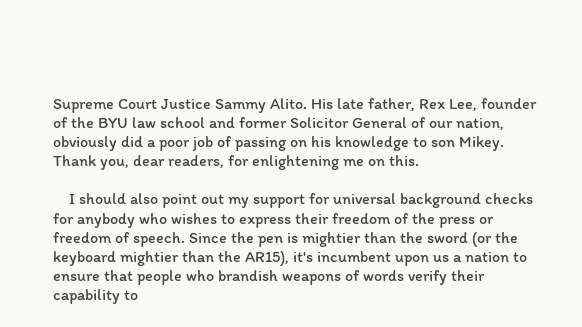Supreme Court Justice Sammy Alito. His late father, Rex Lee, founder of the BYU law school and former Solicitor General of our nation, obviously did a poor job of passing on his knowledge to son Mikey. Thank you, dear readers, for enlightening me on this.

    I should also point out my support for universal background checks for anybody who wishes to express their freedom of the press or freedom of speech. Since the pen is mightier than the sword (or the keyboard mightier than the AR15), it's incumbent upon us a nation to ensure that people who brandish weapons of words verify their capability to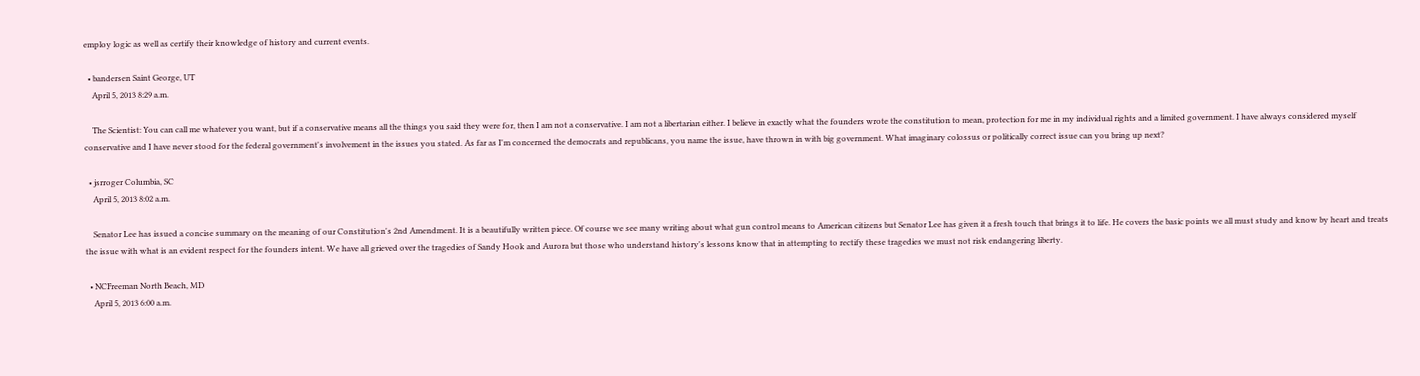employ logic as well as certify their knowledge of history and current events.

  • bandersen Saint George, UT
    April 5, 2013 8:29 a.m.

    The Scientist: You can call me whatever you want, but if a conservative means all the things you said they were for, then I am not a conservative. I am not a libertarian either. I believe in exactly what the founders wrote the constitution to mean, protection for me in my individual rights and a limited government. I have always considered myself conservative and I have never stood for the federal government's involvement in the issues you stated. As far as I'm concerned the democrats and republicans, you name the issue, have thrown in with big government. What imaginary colossus or politically correct issue can you bring up next?

  • jsrroger Columbia, SC
    April 5, 2013 8:02 a.m.

    Senator Lee has issued a concise summary on the meaning of our Constitution's 2nd Amendment. It is a beautifully written piece. Of course we see many writing about what gun control means to American citizens but Senator Lee has given it a fresh touch that brings it to life. He covers the basic points we all must study and know by heart and treats the issue with what is an evident respect for the founders intent. We have all grieved over the tragedies of Sandy Hook and Aurora but those who understand history's lessons know that in attempting to rectify these tragedies we must not risk endangering liberty.

  • NCFreeman North Beach, MD
    April 5, 2013 6:00 a.m.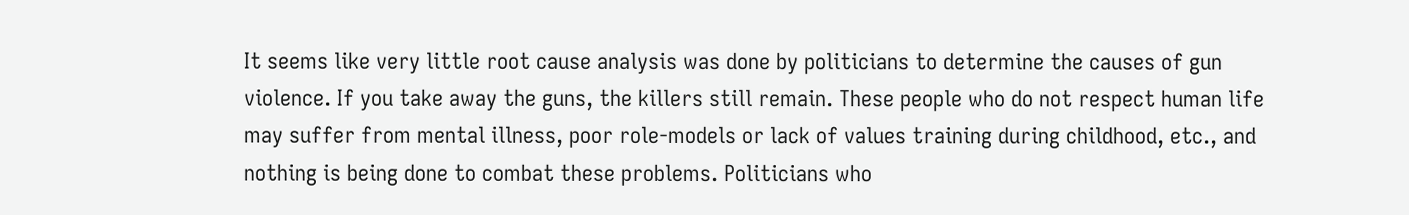It seems like very little root cause analysis was done by politicians to determine the causes of gun violence. If you take away the guns, the killers still remain. These people who do not respect human life may suffer from mental illness, poor role-models or lack of values training during childhood, etc., and nothing is being done to combat these problems. Politicians who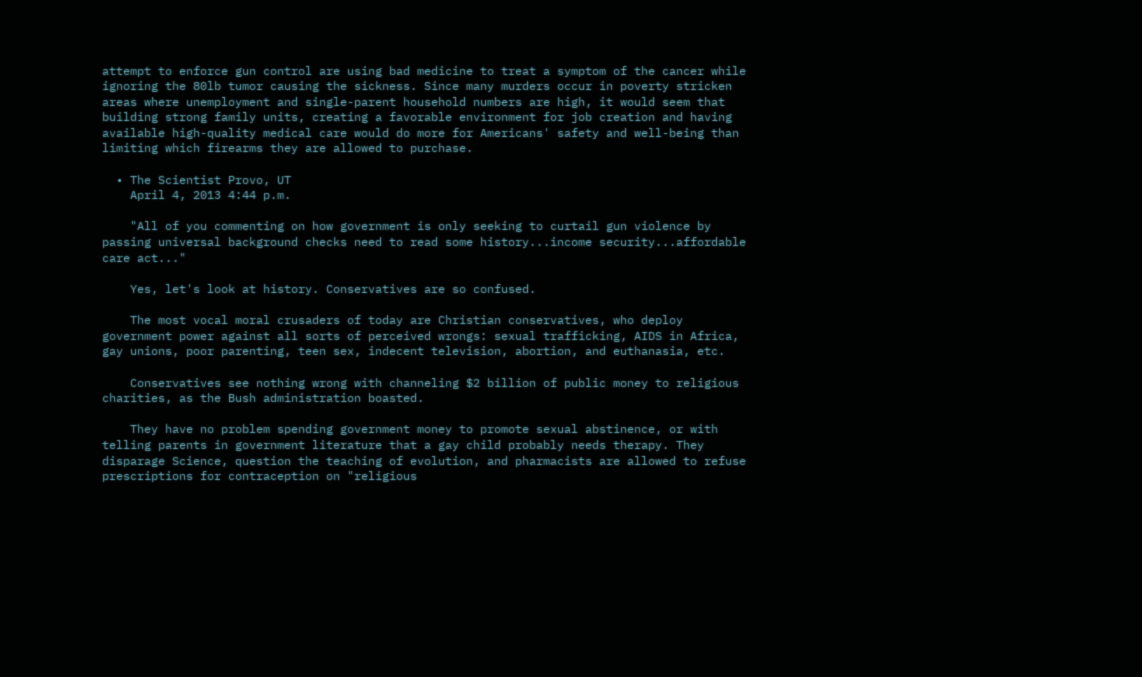attempt to enforce gun control are using bad medicine to treat a symptom of the cancer while ignoring the 80lb tumor causing the sickness. Since many murders occur in poverty stricken areas where unemployment and single-parent household numbers are high, it would seem that building strong family units, creating a favorable environment for job creation and having available high-quality medical care would do more for Americans' safety and well-being than limiting which firearms they are allowed to purchase.

  • The Scientist Provo, UT
    April 4, 2013 4:44 p.m.

    "All of you commenting on how government is only seeking to curtail gun violence by passing universal background checks need to read some history...income security...affordable care act..."

    Yes, let's look at history. Conservatives are so confused.

    The most vocal moral crusaders of today are Christian conservatives, who deploy government power against all sorts of perceived wrongs: sexual trafficking, AIDS in Africa, gay unions, poor parenting, teen sex, indecent television, abortion, and euthanasia, etc.

    Conservatives see nothing wrong with channeling $2 billion of public money to religious charities, as the Bush administration boasted.

    They have no problem spending government money to promote sexual abstinence, or with telling parents in government literature that a gay child probably needs therapy. They disparage Science, question the teaching of evolution, and pharmacists are allowed to refuse prescriptions for contraception on "religious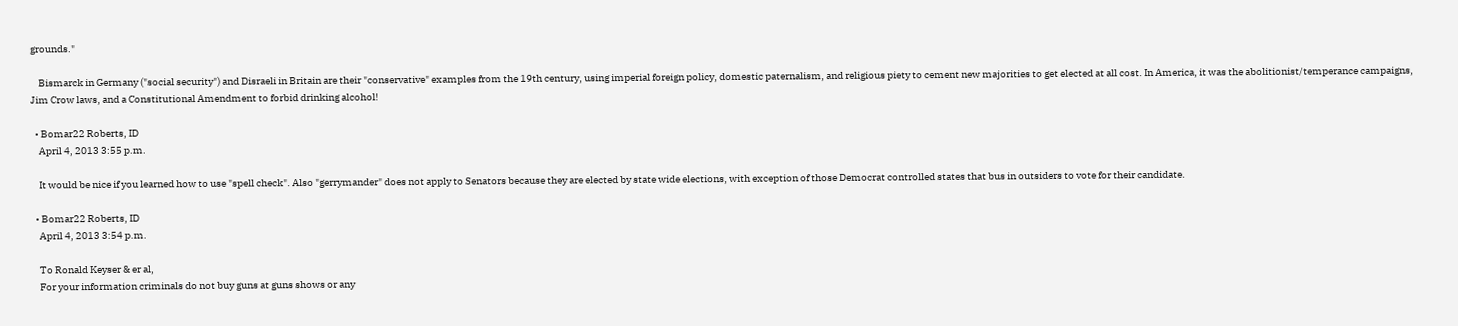grounds."

    Bismarck in Germany ("social security") and Disraeli in Britain are their "conservative" examples from the 19th century, using imperial foreign policy, domestic paternalism, and religious piety to cement new majorities to get elected at all cost. In America, it was the abolitionist/temperance campaigns, Jim Crow laws, and a Constitutional Amendment to forbid drinking alcohol!

  • Bomar22 Roberts, ID
    April 4, 2013 3:55 p.m.

    It would be nice if you learned how to use "spell check". Also "gerrymander" does not apply to Senators because they are elected by state wide elections, with exception of those Democrat controlled states that bus in outsiders to vote for their candidate.

  • Bomar22 Roberts, ID
    April 4, 2013 3:54 p.m.

    To Ronald Keyser & er al,
    For your information criminals do not buy guns at guns shows or any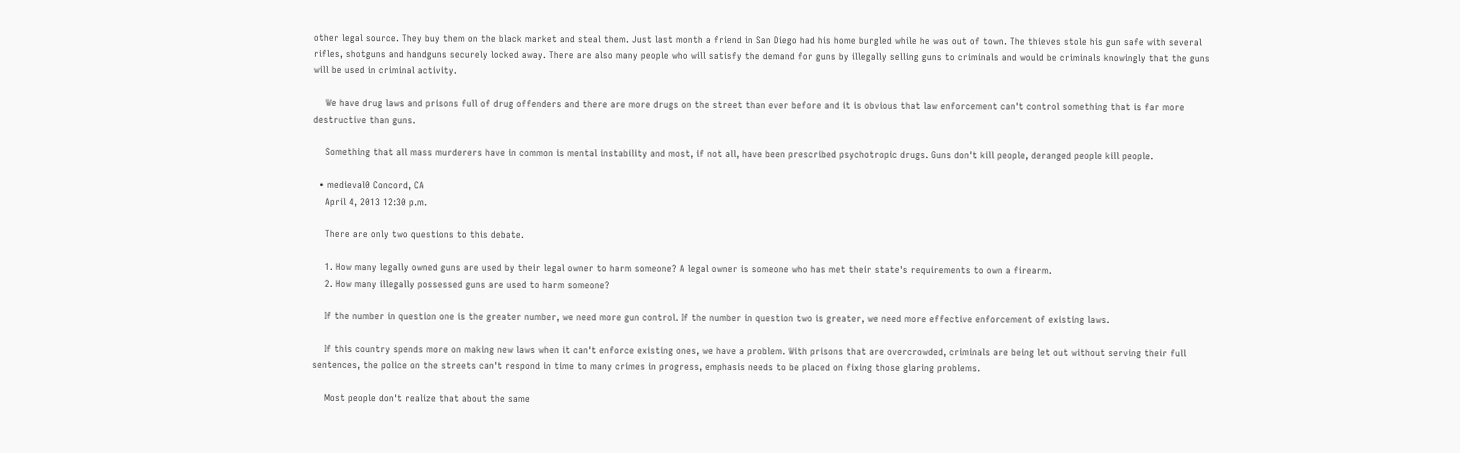other legal source. They buy them on the black market and steal them. Just last month a friend in San Diego had his home burgled while he was out of town. The thieves stole his gun safe with several rifles, shotguns and handguns securely locked away. There are also many people who will satisfy the demand for guns by illegally selling guns to criminals and would be criminals knowingly that the guns will be used in criminal activity.

    We have drug laws and prisons full of drug offenders and there are more drugs on the street than ever before and it is obvious that law enforcement can't control something that is far more destructive than guns.

    Something that all mass murderers have in common is mental instability and most, if not all, have been prescribed psychotropic drugs. Guns don't kill people, deranged people kill people.

  • medieval0 Concord, CA
    April 4, 2013 12:30 p.m.

    There are only two questions to this debate.

    1. How many legally owned guns are used by their legal owner to harm someone? A legal owner is someone who has met their state's requirements to own a firearm.
    2. How many illegally possessed guns are used to harm someone?

    If the number in question one is the greater number, we need more gun control. If the number in question two is greater, we need more effective enforcement of existing laws.

    If this country spends more on making new laws when it can't enforce existing ones, we have a problem. With prisons that are overcrowded, criminals are being let out without serving their full sentences, the police on the streets can't respond in time to many crimes in progress, emphasis needs to be placed on fixing those glaring problems.

    Most people don't realize that about the same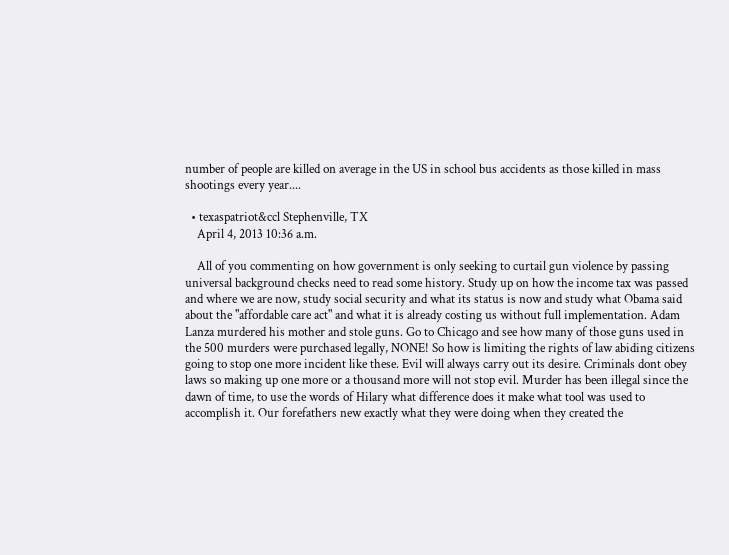number of people are killed on average in the US in school bus accidents as those killed in mass shootings every year....

  • texaspatriot&ccl Stephenville, TX
    April 4, 2013 10:36 a.m.

    All of you commenting on how government is only seeking to curtail gun violence by passing universal background checks need to read some history. Study up on how the income tax was passed and where we are now, study social security and what its status is now and study what Obama said about the "affordable care act" and what it is already costing us without full implementation. Adam Lanza murdered his mother and stole guns. Go to Chicago and see how many of those guns used in the 500 murders were purchased legally, NONE! So how is limiting the rights of law abiding citizens going to stop one more incident like these. Evil will always carry out its desire. Criminals dont obey laws so making up one more or a thousand more will not stop evil. Murder has been illegal since the dawn of time, to use the words of Hilary what difference does it make what tool was used to accomplish it. Our forefathers new exactly what they were doing when they created the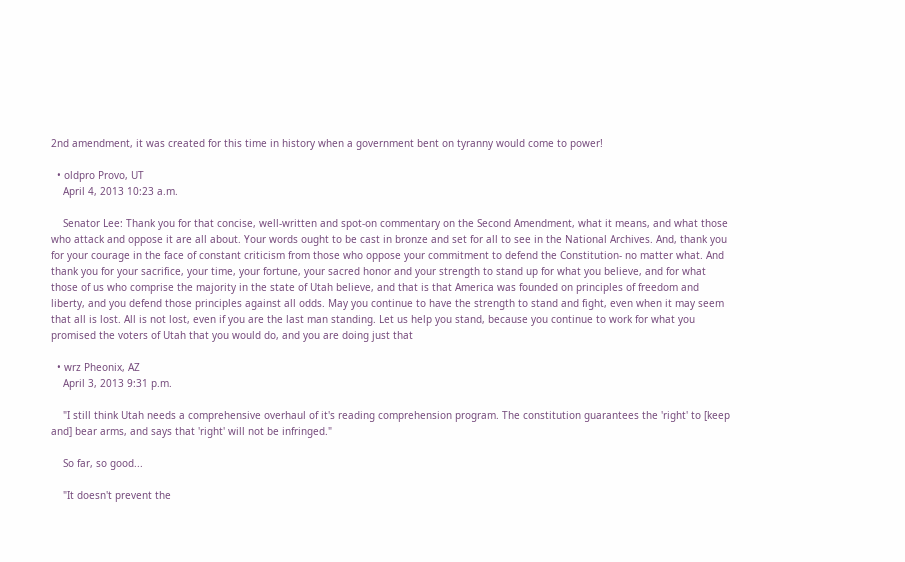2nd amendment, it was created for this time in history when a government bent on tyranny would come to power!

  • oldpro Provo, UT
    April 4, 2013 10:23 a.m.

    Senator Lee: Thank you for that concise, well-written and spot-on commentary on the Second Amendment, what it means, and what those who attack and oppose it are all about. Your words ought to be cast in bronze and set for all to see in the National Archives. And, thank you for your courage in the face of constant criticism from those who oppose your commitment to defend the Constitution- no matter what. And thank you for your sacrifice, your time, your fortune, your sacred honor and your strength to stand up for what you believe, and for what those of us who comprise the majority in the state of Utah believe, and that is that America was founded on principles of freedom and liberty, and you defend those principles against all odds. May you continue to have the strength to stand and fight, even when it may seem that all is lost. All is not lost, even if you are the last man standing. Let us help you stand, because you continue to work for what you promised the voters of Utah that you would do, and you are doing just that

  • wrz Pheonix, AZ
    April 3, 2013 9:31 p.m.

    "I still think Utah needs a comprehensive overhaul of it's reading comprehension program. The constitution guarantees the 'right' to [keep and] bear arms, and says that 'right' will not be infringed."

    So far, so good...

    "It doesn't prevent the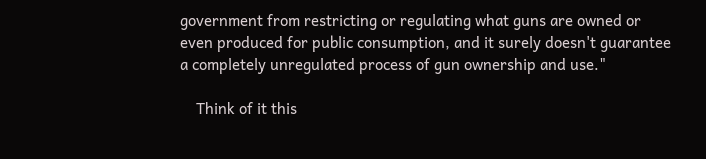government from restricting or regulating what guns are owned or even produced for public consumption, and it surely doesn't guarantee a completely unregulated process of gun ownership and use."

    Think of it this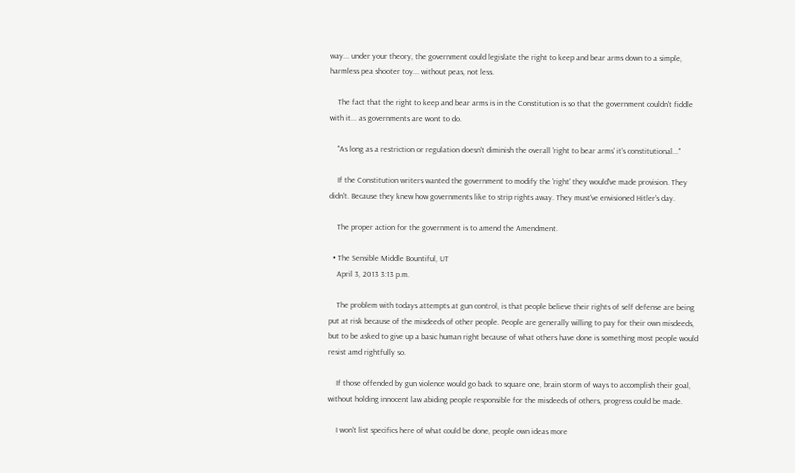way... under your theory, the government could legislate the right to keep and bear arms down to a simple, harmless pea shooter toy... without peas, not less.

    The fact that the right to keep and bear arms is in the Constitution is so that the government couldn't fiddle with it... as governments are wont to do.

    "As long as a restriction or regulation doesn't diminish the overall 'right to bear arms' it's constitutional..."

    If the Constitution writers wanted the government to modify the 'right' they would've made provision. They didn't. Because they knew how governments like to strip rights away. They must've envisioned Hitler's day.

    The proper action for the government is to amend the Amendment.

  • The Sensible Middle Bountiful, UT
    April 3, 2013 3:13 p.m.

    The problem with todays attempts at gun control, is that people believe their rights of self defense are being put at risk because of the misdeeds of other people. People are generally willing to pay for their own misdeeds, but to be asked to give up a basic human right because of what others have done is something most people would resist amd rightfully so.

    If those offended by gun violence would go back to square one, brain storm of ways to accomplish their goal, without holding innocent law abiding people responsible for the misdeeds of others, progress could be made.

    I won't list specifics here of what could be done, people own ideas more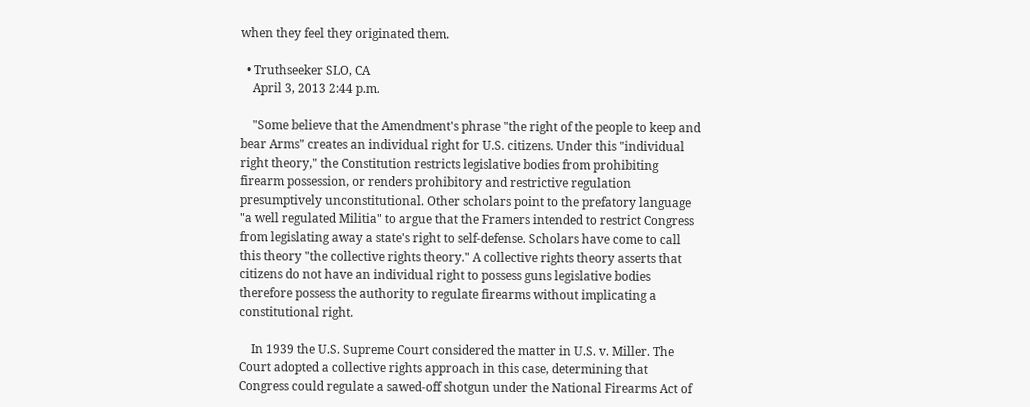when they feel they originated them.

  • Truthseeker SLO, CA
    April 3, 2013 2:44 p.m.

    "Some believe that the Amendment's phrase "the right of the people to keep and bear Arms" creates an individual right for U.S. citizens. Under this "individual right theory," the Constitution restricts legislative bodies from prohibiting firearm possession, or renders prohibitory and restrictive regulation presumptively unconstitutional. Other scholars point to the prefatory language "a well regulated Militia" to argue that the Framers intended to restrict Congress from legislating away a state's right to self-defense. Scholars have come to call this theory "the collective rights theory." A collective rights theory asserts that citizens do not have an individual right to possess guns legislative bodies therefore possess the authority to regulate firearms without implicating a constitutional right.

    In 1939 the U.S. Supreme Court considered the matter in U.S. v. Miller. The Court adopted a collective rights approach in this case, determining that Congress could regulate a sawed-off shotgun under the National Firearms Act of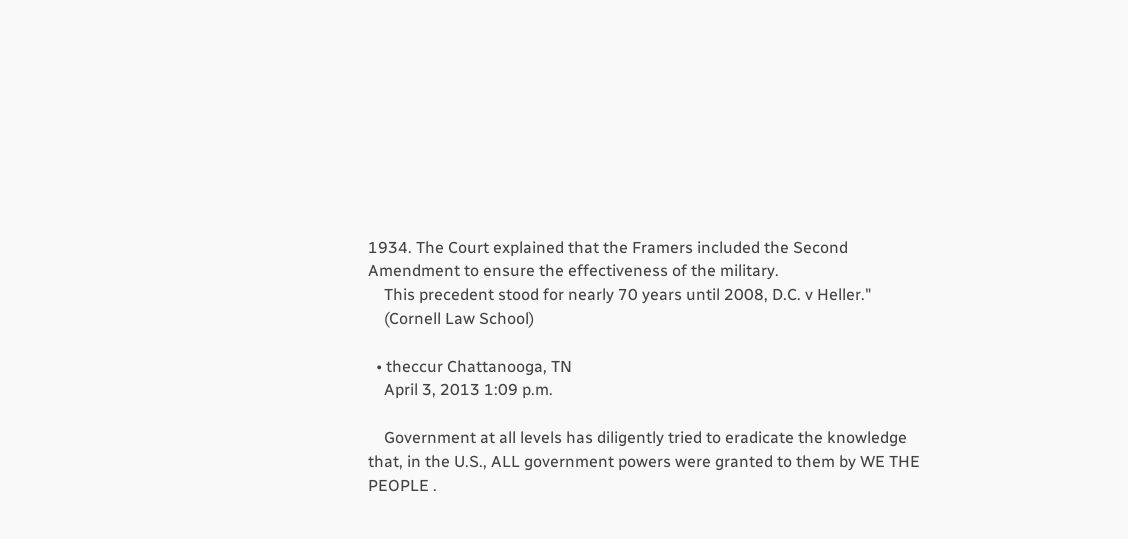1934. The Court explained that the Framers included the Second Amendment to ensure the effectiveness of the military.
    This precedent stood for nearly 70 years until 2008, D.C. v Heller."
    (Cornell Law School)

  • theccur Chattanooga, TN
    April 3, 2013 1:09 p.m.

    Government at all levels has diligently tried to eradicate the knowledge that, in the U.S., ALL government powers were granted to them by WE THE PEOPLE .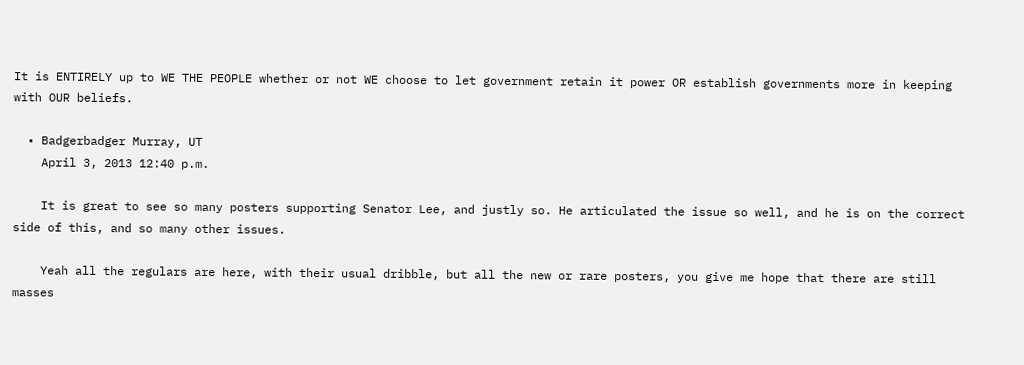It is ENTIRELY up to WE THE PEOPLE whether or not WE choose to let government retain it power OR establish governments more in keeping with OUR beliefs.

  • Badgerbadger Murray, UT
    April 3, 2013 12:40 p.m.

    It is great to see so many posters supporting Senator Lee, and justly so. He articulated the issue so well, and he is on the correct side of this, and so many other issues.

    Yeah all the regulars are here, with their usual dribble, but all the new or rare posters, you give me hope that there are still masses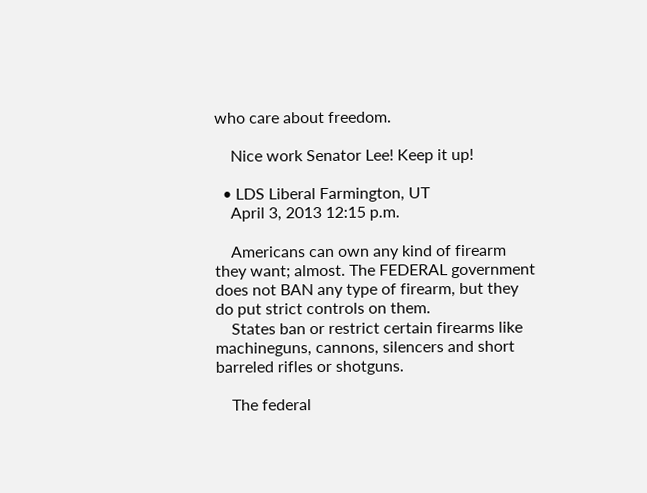who care about freedom.

    Nice work Senator Lee! Keep it up!

  • LDS Liberal Farmington, UT
    April 3, 2013 12:15 p.m.

    Americans can own any kind of firearm they want; almost. The FEDERAL government does not BAN any type of firearm, but they do put strict controls on them.
    States ban or restrict certain firearms like machineguns, cannons, silencers and short barreled rifles or shotguns.

    The federal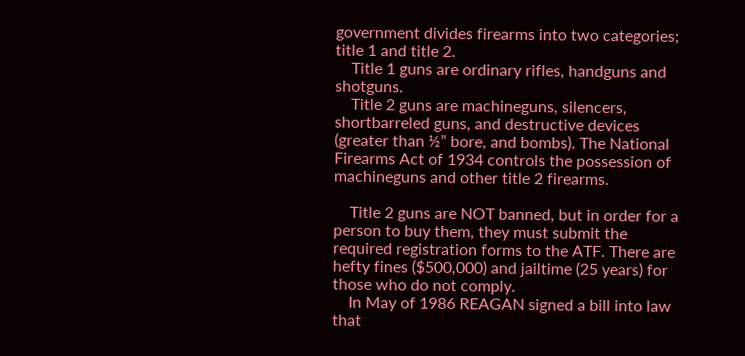government divides firearms into two categories; title 1 and title 2.
    Title 1 guns are ordinary rifles, handguns and shotguns.
    Title 2 guns are machineguns, silencers, shortbarreled guns, and destructive devices (greater than ½” bore, and bombs). The National Firearms Act of 1934 controls the possession of machineguns and other title 2 firearms.

    Title 2 guns are NOT banned, but in order for a person to buy them, they must submit the required registration forms to the ATF. There are hefty fines ($500,000) and jailtime (25 years) for those who do not comply.
    In May of 1986 REAGAN signed a bill into law that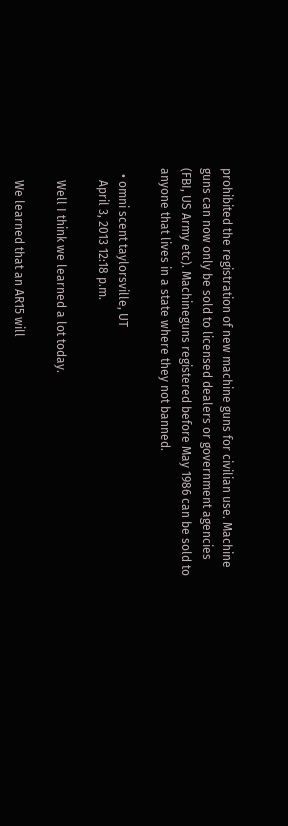prohibited the registration of new machine guns for civilian use. Machine guns can now only be sold to licensed dealers or government agencies (FBI, US Army etc). Machineguns registered before May 1986 can be sold to anyone that lives in a state where they not banned.

  • omni scent taylorsville, UT
    April 3, 2013 12:18 p.m.

    Well I think we learned a lot today.

    We learned that an AR15 will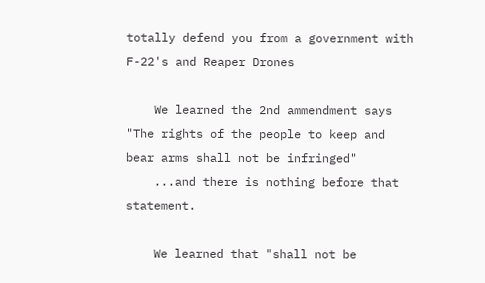totally defend you from a government with F-22's and Reaper Drones

    We learned the 2nd ammendment says "The rights of the people to keep and bear arms shall not be infringed"
    ...and there is nothing before that statement.

    We learned that "shall not be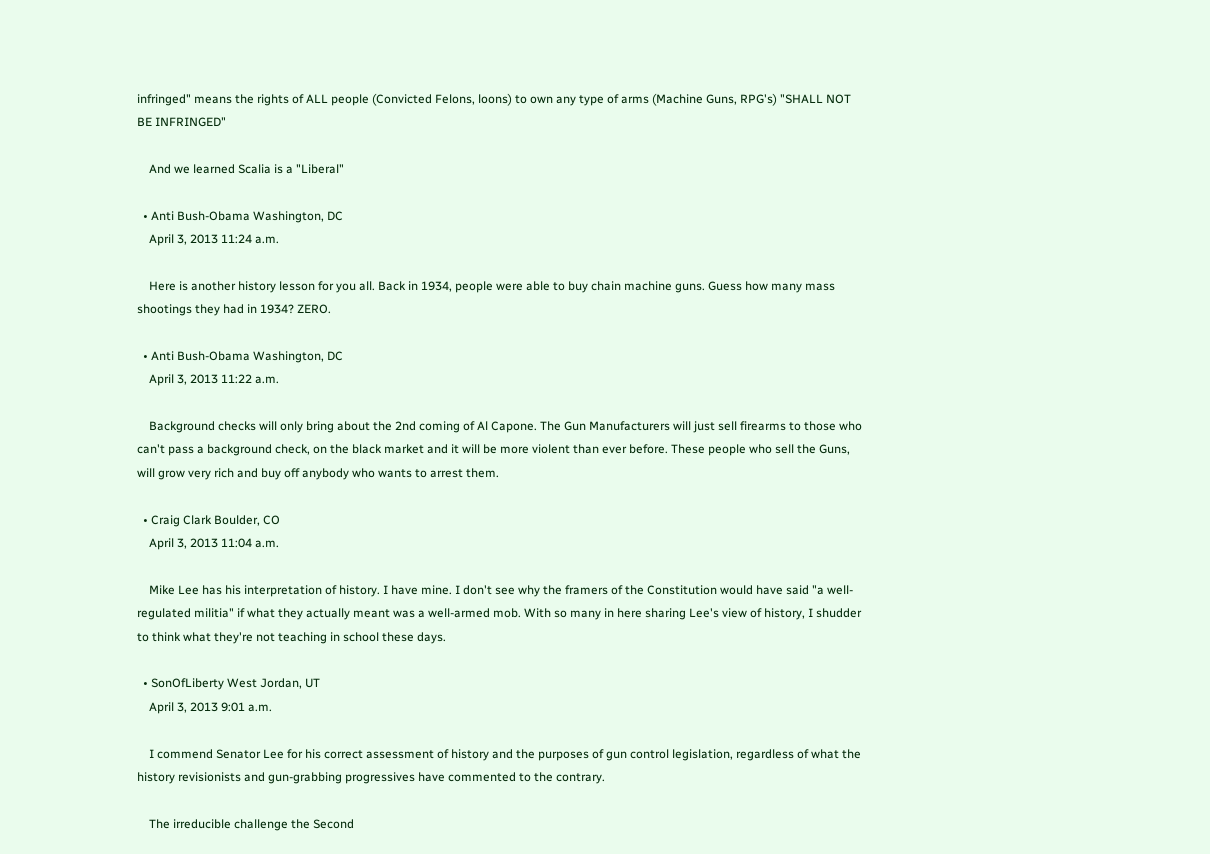infringed" means the rights of ALL people (Convicted Felons, loons) to own any type of arms (Machine Guns, RPG's) "SHALL NOT BE INFRINGED"

    And we learned Scalia is a "Liberal"

  • Anti Bush-Obama Washington, DC
    April 3, 2013 11:24 a.m.

    Here is another history lesson for you all. Back in 1934, people were able to buy chain machine guns. Guess how many mass shootings they had in 1934? ZERO.

  • Anti Bush-Obama Washington, DC
    April 3, 2013 11:22 a.m.

    Background checks will only bring about the 2nd coming of Al Capone. The Gun Manufacturers will just sell firearms to those who can't pass a background check, on the black market and it will be more violent than ever before. These people who sell the Guns, will grow very rich and buy off anybody who wants to arrest them.

  • Craig Clark Boulder, CO
    April 3, 2013 11:04 a.m.

    Mike Lee has his interpretation of history. I have mine. I don't see why the framers of the Constitution would have said "a well-regulated militia" if what they actually meant was a well-armed mob. With so many in here sharing Lee's view of history, I shudder to think what they're not teaching in school these days.

  • SonOfLiberty West Jordan, UT
    April 3, 2013 9:01 a.m.

    I commend Senator Lee for his correct assessment of history and the purposes of gun control legislation, regardless of what the history revisionists and gun-grabbing progressives have commented to the contrary.

    The irreducible challenge the Second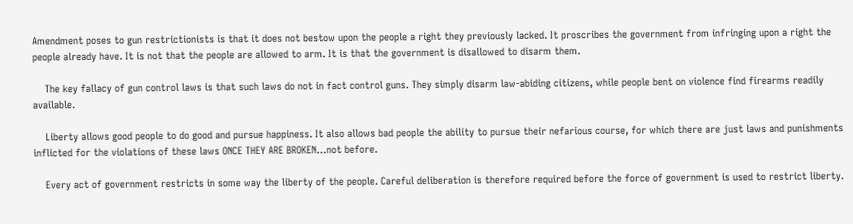Amendment poses to gun restrictionists is that it does not bestow upon the people a right they previously lacked. It proscribes the government from infringing upon a right the people already have. It is not that the people are allowed to arm. It is that the government is disallowed to disarm them.

    The key fallacy of gun control laws is that such laws do not in fact control guns. They simply disarm law-abiding citizens, while people bent on violence find firearms readily available.

    Liberty allows good people to do good and pursue happiness. It also allows bad people the ability to pursue their nefarious course, for which there are just laws and punishments inflicted for the violations of these laws ONCE THEY ARE BROKEN…not before.

    Every act of government restricts in some way the liberty of the people. Careful deliberation is therefore required before the force of government is used to restrict liberty.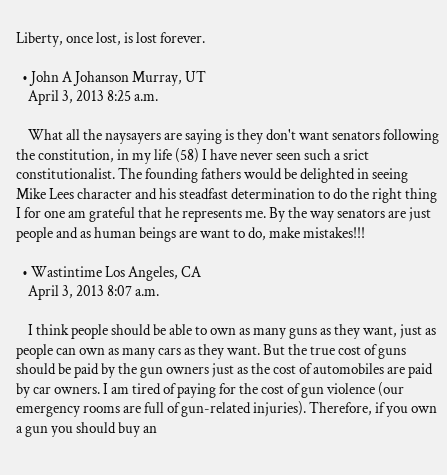Liberty, once lost, is lost forever.

  • John A Johanson Murray, UT
    April 3, 2013 8:25 a.m.

    What all the naysayers are saying is they don't want senators following the constitution, in my life (58) I have never seen such a srict constitutionalist. The founding fathers would be delighted in seeing Mike Lees character and his steadfast determination to do the right thing I for one am grateful that he represents me. By the way senators are just people and as human beings are want to do, make mistakes!!!

  • Wastintime Los Angeles, CA
    April 3, 2013 8:07 a.m.

    I think people should be able to own as many guns as they want, just as people can own as many cars as they want. But the true cost of guns should be paid by the gun owners just as the cost of automobiles are paid by car owners. I am tired of paying for the cost of gun violence (our emergency rooms are full of gun-related injuries). Therefore, if you own a gun you should buy an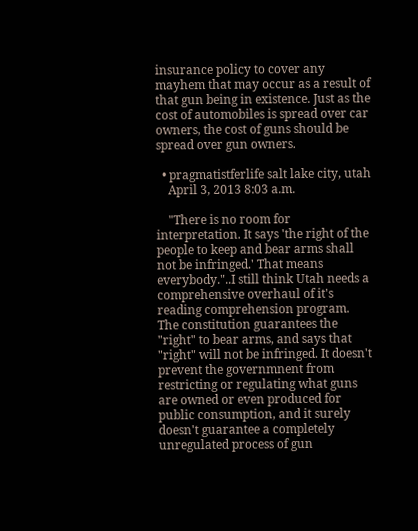insurance policy to cover any mayhem that may occur as a result of that gun being in existence. Just as the cost of automobiles is spread over car owners, the cost of guns should be spread over gun owners.

  • pragmatistferlife salt lake city, utah
    April 3, 2013 8:03 a.m.

    "There is no room for interpretation. It says 'the right of the people to keep and bear arms shall not be infringed.' That means everybody."..I still think Utah needs a comprehensive overhaul of it's reading comprehension program. The constitution guarantees the "right" to bear arms, and says that "right" will not be infringed. It doesn't prevent the governmnent from restricting or regulating what guns are owned or even produced for public consumption, and it surely doesn't guarantee a completely unregulated process of gun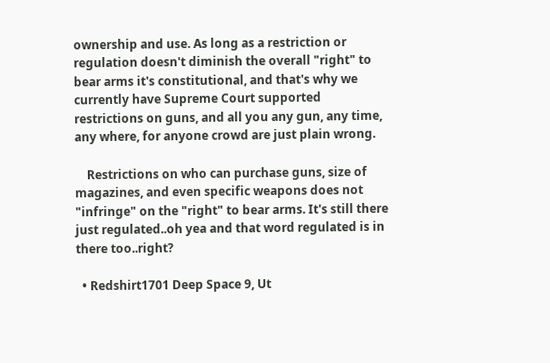ownership and use. As long as a restriction or regulation doesn't diminish the overall "right" to bear arms it's constitutional, and that's why we currently have Supreme Court supported restrictions on guns, and all you any gun, any time, any where, for anyone crowd are just plain wrong.

    Restrictions on who can purchase guns, size of magazines, and even specific weapons does not "infringe" on the "right" to bear arms. It's still there just regulated..oh yea and that word regulated is in there too..right?

  • Redshirt1701 Deep Space 9, Ut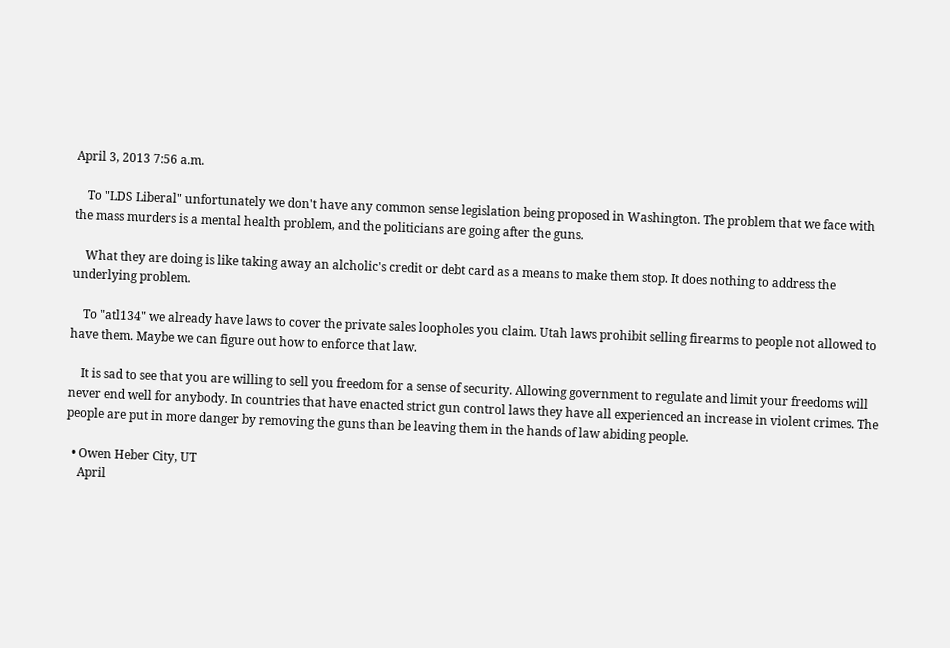April 3, 2013 7:56 a.m.

    To "LDS Liberal" unfortunately we don't have any common sense legislation being proposed in Washington. The problem that we face with the mass murders is a mental health problem, and the politicians are going after the guns.

    What they are doing is like taking away an alcholic's credit or debt card as a means to make them stop. It does nothing to address the underlying problem.

    To "atl134" we already have laws to cover the private sales loopholes you claim. Utah laws prohibit selling firearms to people not allowed to have them. Maybe we can figure out how to enforce that law.

    It is sad to see that you are willing to sell you freedom for a sense of security. Allowing government to regulate and limit your freedoms will never end well for anybody. In countries that have enacted strict gun control laws they have all experienced an increase in violent crimes. The people are put in more danger by removing the guns than be leaving them in the hands of law abiding people.

  • Owen Heber City, UT
    April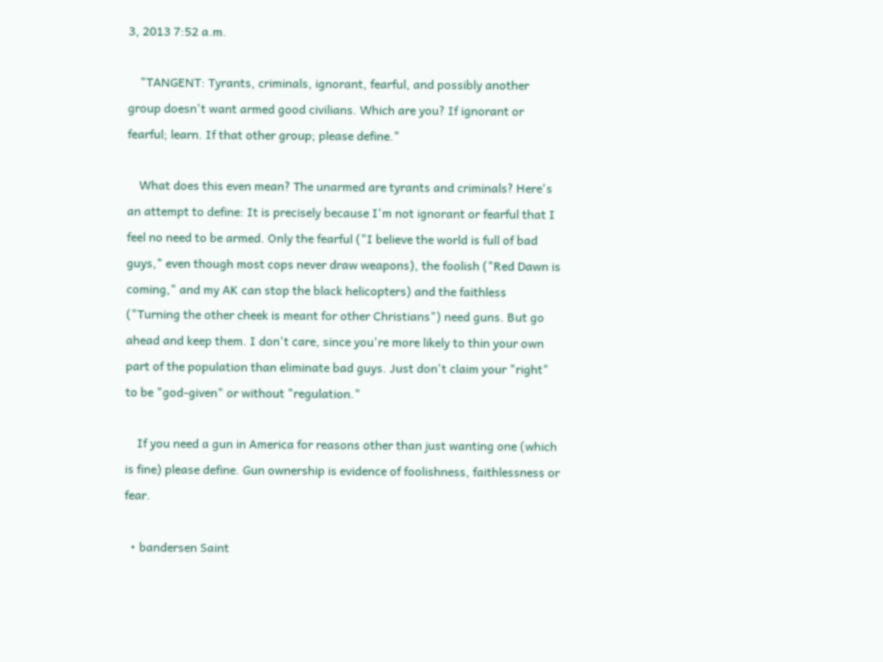3, 2013 7:52 a.m.

    "TANGENT: Tyrants, criminals, ignorant, fearful, and possibly another group doesn't want armed good civilians. Which are you? If ignorant or fearful; learn. If that other group; please define."

    What does this even mean? The unarmed are tyrants and criminals? Here's an attempt to define: It is precisely because I'm not ignorant or fearful that I feel no need to be armed. Only the fearful ("I believe the world is full of bad guys," even though most cops never draw weapons), the foolish ("Red Dawn is coming," and my AK can stop the black helicopters) and the faithless ("Turning the other cheek is meant for other Christians") need guns. But go ahead and keep them. I don't care, since you're more likely to thin your own part of the population than eliminate bad guys. Just don't claim your "right" to be "god-given" or without "regulation."

    If you need a gun in America for reasons other than just wanting one (which is fine) please define. Gun ownership is evidence of foolishness, faithlessness or fear.

  • bandersen Saint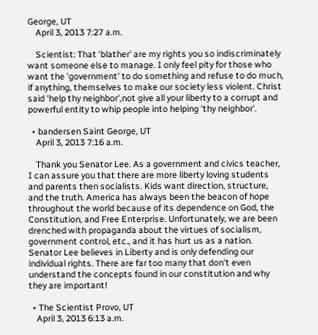George, UT
    April 3, 2013 7:27 a.m.

    Scientist: That 'blather' are my rights you so indiscriminately want someone else to manage. I only feel pity for those who want the 'government' to do something and refuse to do much, if anything, themselves to make our society less violent. Christ said 'help thy neighbor',not give all your liberty to a corrupt and powerful entity to whip people into helping 'thy neighbor'.

  • bandersen Saint George, UT
    April 3, 2013 7:16 a.m.

    Thank you Senator Lee. As a government and civics teacher, I can assure you that there are more liberty loving students and parents then socialists. Kids want direction, structure, and the truth. America has always been the beacon of hope throughout the world because of its dependence on God, the Constitution, and Free Enterprise. Unfortunately, we are been drenched with propaganda about the virtues of socialism, government control, etc., and it has hurt us as a nation. Senator Lee believes in Liberty and is only defending our individual rights. There are far too many that don't even understand the concepts found in our constitution and why they are important!

  • The Scientist Provo, UT
    April 3, 2013 6:13 a.m.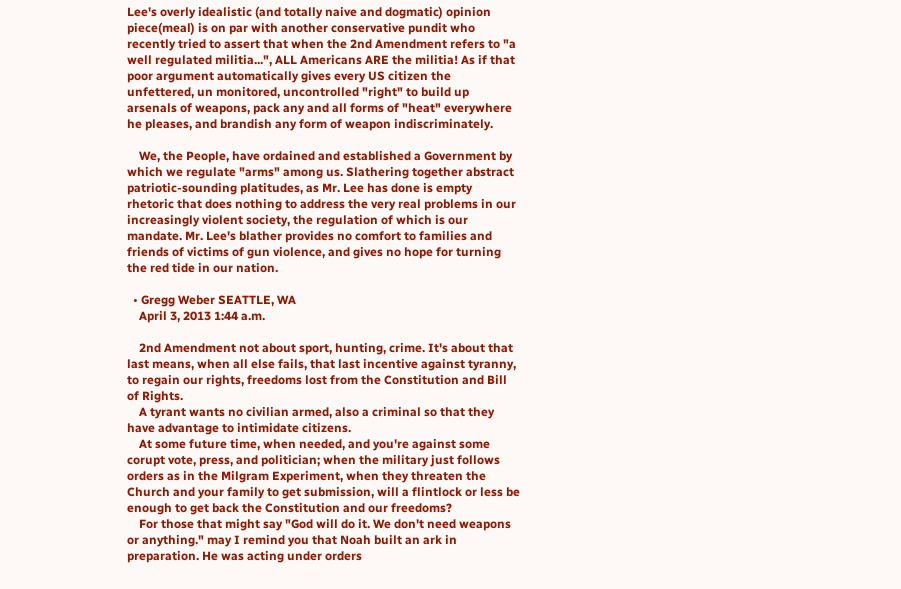Lee's overly idealistic (and totally naive and dogmatic) opinion piece(meal) is on par with another conservative pundit who recently tried to assert that when the 2nd Amendment refers to "a well regulated militia...", ALL Americans ARE the militia! As if that poor argument automatically gives every US citizen the unfettered, un monitored, uncontrolled "right" to build up arsenals of weapons, pack any and all forms of "heat" everywhere he pleases, and brandish any form of weapon indiscriminately.

    We, the People, have ordained and established a Government by which we regulate "arms" among us. Slathering together abstract patriotic-sounding platitudes, as Mr. Lee has done is empty rhetoric that does nothing to address the very real problems in our increasingly violent society, the regulation of which is our mandate. Mr. Lee's blather provides no comfort to families and friends of victims of gun violence, and gives no hope for turning the red tide in our nation.

  • Gregg Weber SEATTLE, WA
    April 3, 2013 1:44 a.m.

    2nd Amendment not about sport, hunting, crime. It's about that last means, when all else fails, that last incentive against tyranny, to regain our rights, freedoms lost from the Constitution and Bill of Rights.
    A tyrant wants no civilian armed, also a criminal so that they have advantage to intimidate citizens.
    At some future time, when needed, and you're against some corupt vote, press, and politician; when the military just follows orders as in the Milgram Experiment, when they threaten the Church and your family to get submission, will a flintlock or less be enough to get back the Constitution and our freedoms?
    For those that might say "God will do it. We don't need weapons or anything." may I remind you that Noah built an ark in preparation. He was acting under orders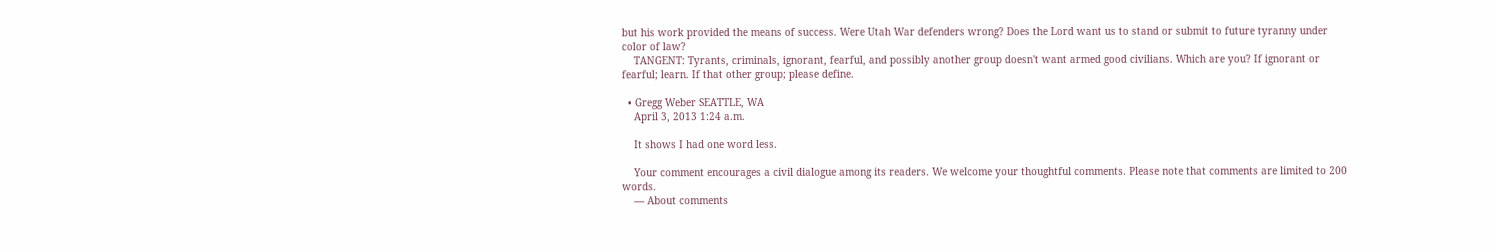but his work provided the means of success. Were Utah War defenders wrong? Does the Lord want us to stand or submit to future tyranny under color of law?
    TANGENT: Tyrants, criminals, ignorant, fearful, and possibly another group doesn't want armed good civilians. Which are you? If ignorant or fearful; learn. If that other group; please define.

  • Gregg Weber SEATTLE, WA
    April 3, 2013 1:24 a.m.

    It shows I had one word less.

    Your comment encourages a civil dialogue among its readers. We welcome your thoughtful comments. Please note that comments are limited to 200 words.
    — About comments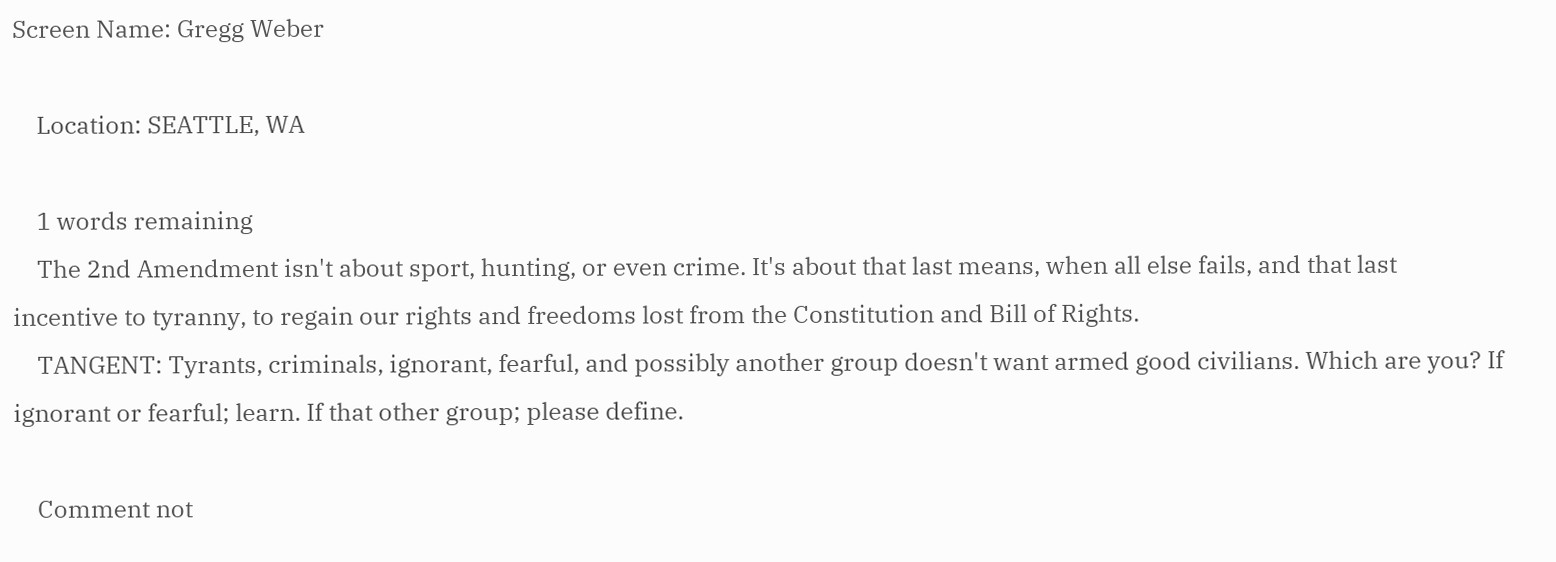Screen Name: Gregg Weber

    Location: SEATTLE, WA

    1 words remaining
    The 2nd Amendment isn't about sport, hunting, or even crime. It's about that last means, when all else fails, and that last incentive to tyranny, to regain our rights and freedoms lost from the Constitution and Bill of Rights.
    TANGENT: Tyrants, criminals, ignorant, fearful, and possibly another group doesn't want armed good civilians. Which are you? If ignorant or fearful; learn. If that other group; please define.

    Comment not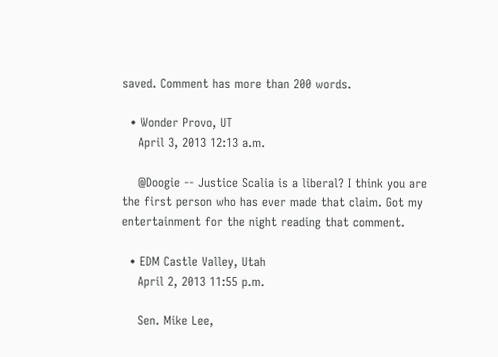saved. Comment has more than 200 words.

  • Wonder Provo, UT
    April 3, 2013 12:13 a.m.

    @Doogie -- Justice Scalia is a liberal? I think you are the first person who has ever made that claim. Got my entertainment for the night reading that comment.

  • EDM Castle Valley, Utah
    April 2, 2013 11:55 p.m.

    Sen. Mike Lee,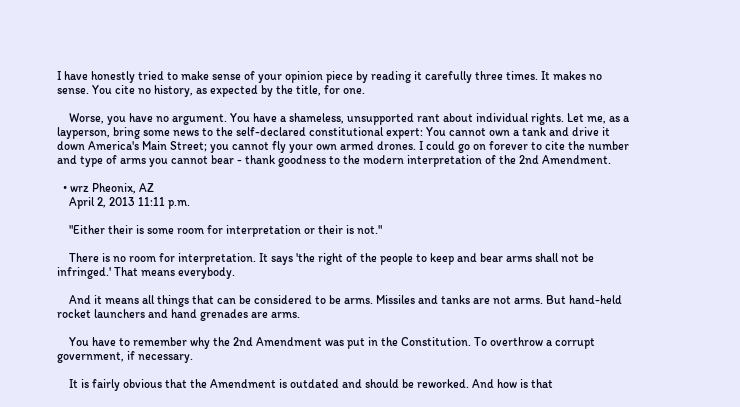I have honestly tried to make sense of your opinion piece by reading it carefully three times. It makes no sense. You cite no history, as expected by the title, for one.

    Worse, you have no argument. You have a shameless, unsupported rant about individual rights. Let me, as a layperson, bring some news to the self-declared constitutional expert: You cannot own a tank and drive it down America's Main Street; you cannot fly your own armed drones. I could go on forever to cite the number and type of arms you cannot bear - thank goodness to the modern interpretation of the 2nd Amendment.

  • wrz Pheonix, AZ
    April 2, 2013 11:11 p.m.

    "Either their is some room for interpretation or their is not."

    There is no room for interpretation. It says 'the right of the people to keep and bear arms shall not be infringed.' That means everybody.

    And it means all things that can be considered to be arms. Missiles and tanks are not arms. But hand-held rocket launchers and hand grenades are arms.

    You have to remember why the 2nd Amendment was put in the Constitution. To overthrow a corrupt government, if necessary.

    It is fairly obvious that the Amendment is outdated and should be reworked. And how is that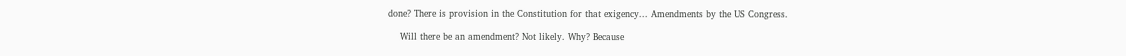done? There is provision in the Constitution for that exigency... Amendments by the US Congress.

    Will there be an amendment? Not likely. Why? Because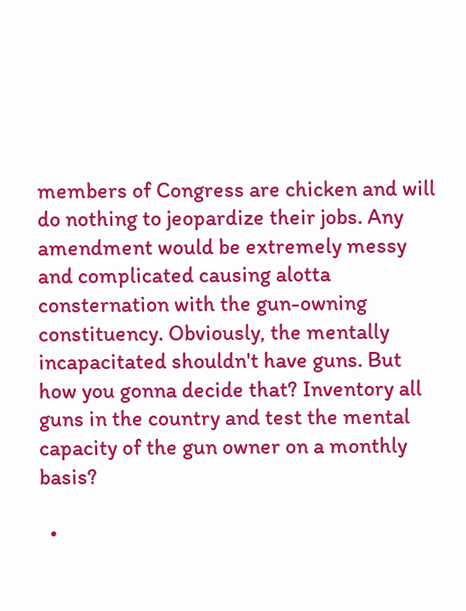members of Congress are chicken and will do nothing to jeopardize their jobs. Any amendment would be extremely messy and complicated causing alotta consternation with the gun-owning constituency. Obviously, the mentally incapacitated shouldn't have guns. But how you gonna decide that? Inventory all guns in the country and test the mental capacity of the gun owner on a monthly basis?

  •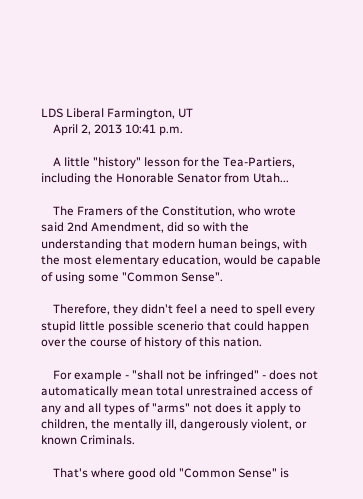LDS Liberal Farmington, UT
    April 2, 2013 10:41 p.m.

    A little "history" lesson for the Tea-Partiers, including the Honorable Senator from Utah...

    The Framers of the Constitution, who wrote said 2nd Amendment, did so with the understanding that modern human beings, with the most elementary education, would be capable of using some "Common Sense".

    Therefore, they didn't feel a need to spell every stupid little possible scenerio that could happen over the course of history of this nation.

    For example - "shall not be infringed" - does not automatically mean total unrestrained access of any and all types of "arms" not does it apply to children, the mentally ill, dangerously violent, or known Criminals.

    That's where good old "Common Sense" is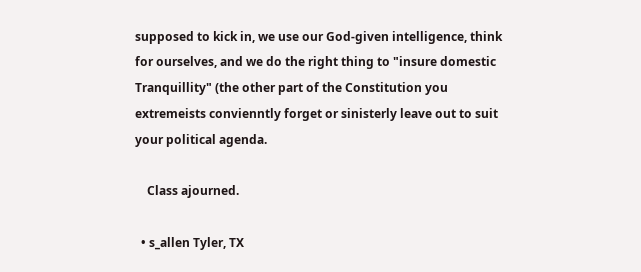supposed to kick in, we use our God-given intelligence, think for ourselves, and we do the right thing to "insure domestic Tranquillity" (the other part of the Constitution you extremeists convienntly forget or sinisterly leave out to suit your political agenda.

    Class ajourned.

  • s_allen Tyler, TX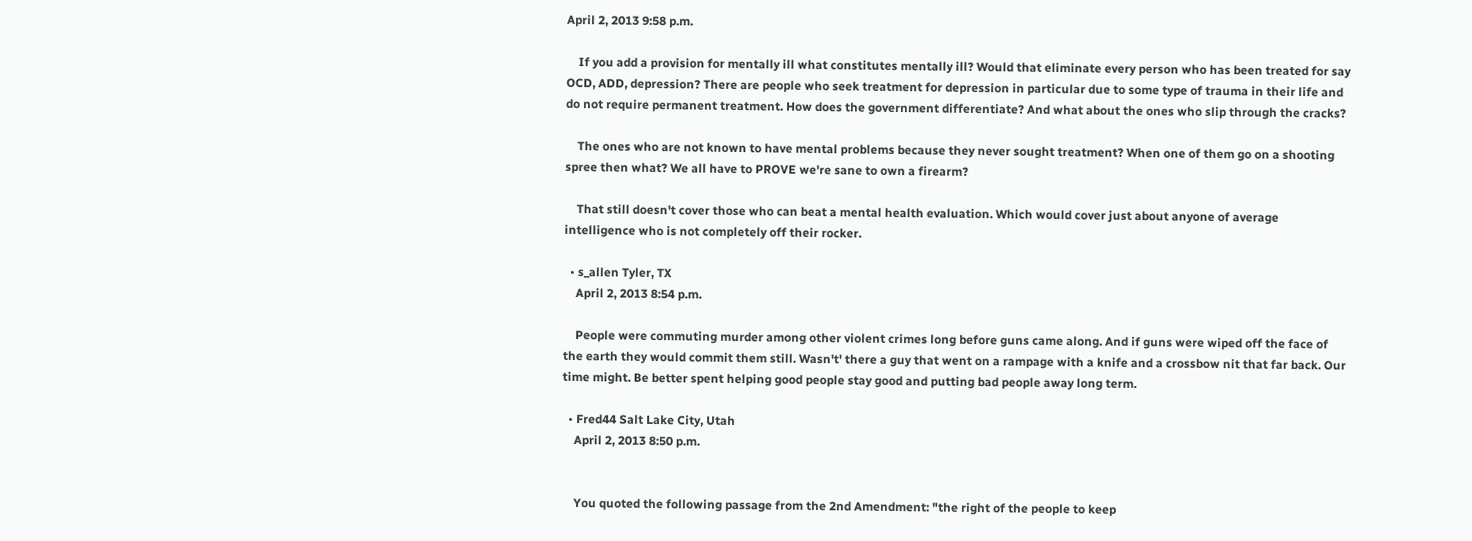April 2, 2013 9:58 p.m.

    If you add a provision for mentally ill what constitutes mentally ill? Would that eliminate every person who has been treated for say OCD, ADD, depression? There are people who seek treatment for depression in particular due to some type of trauma in their life and do not require permanent treatment. How does the government differentiate? And what about the ones who slip through the cracks?

    The ones who are not known to have mental problems because they never sought treatment? When one of them go on a shooting spree then what? We all have to PROVE we're sane to own a firearm?

    That still doesn't cover those who can beat a mental health evaluation. Which would cover just about anyone of average intelligence who is not completely off their rocker.

  • s_allen Tyler, TX
    April 2, 2013 8:54 p.m.

    People were commuting murder among other violent crimes long before guns came along. And if guns were wiped off the face of the earth they would commit them still. Wasn't' there a guy that went on a rampage with a knife and a crossbow nit that far back. Our time might. Be better spent helping good people stay good and putting bad people away long term.

  • Fred44 Salt Lake City, Utah
    April 2, 2013 8:50 p.m.


    You quoted the following passage from the 2nd Amendment: "the right of the people to keep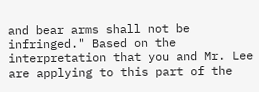and bear arms shall not be infringed." Based on the interpretation that you and Mr. Lee are applying to this part of the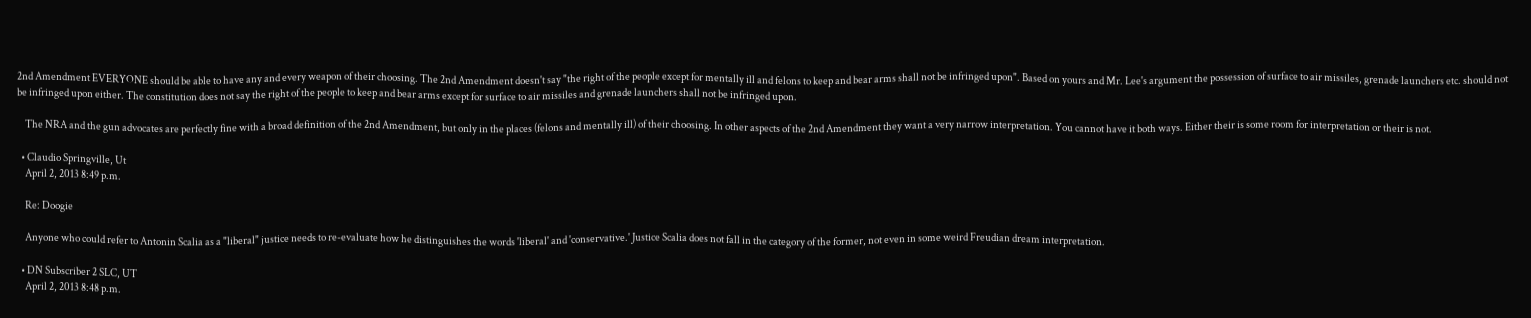2nd Amendment EVERYONE should be able to have any and every weapon of their choosing. The 2nd Amendment doesn't say "the right of the people except for mentally ill and felons to keep and bear arms shall not be infringed upon". Based on yours and Mr. Lee's argument the possession of surface to air missiles, grenade launchers etc. should not be infringed upon either. The constitution does not say the right of the people to keep and bear arms except for surface to air missiles and grenade launchers shall not be infringed upon.

    The NRA and the gun advocates are perfectly fine with a broad definition of the 2nd Amendment, but only in the places (felons and mentally ill) of their choosing. In other aspects of the 2nd Amendment they want a very narrow interpretation. You cannot have it both ways. Either their is some room for interpretation or their is not.

  • Claudio Springville, Ut
    April 2, 2013 8:49 p.m.

    Re: Doogie

    Anyone who could refer to Antonin Scalia as a "liberal" justice needs to re-evaluate how he distinguishes the words 'liberal' and 'conservative.' Justice Scalia does not fall in the category of the former, not even in some weird Freudian dream interpretation.

  • DN Subscriber 2 SLC, UT
    April 2, 2013 8:48 p.m.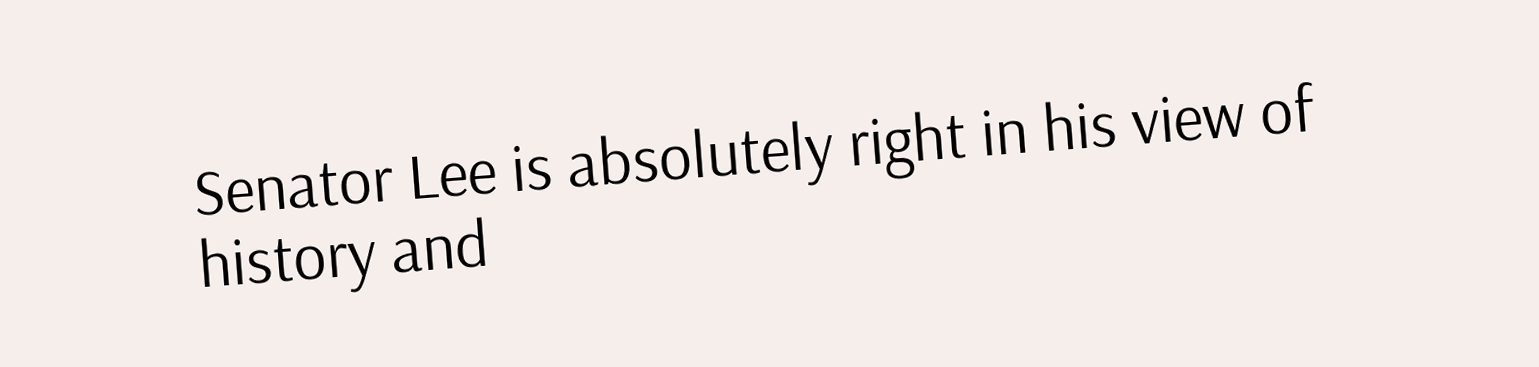Senator Lee is absolutely right in his view of history and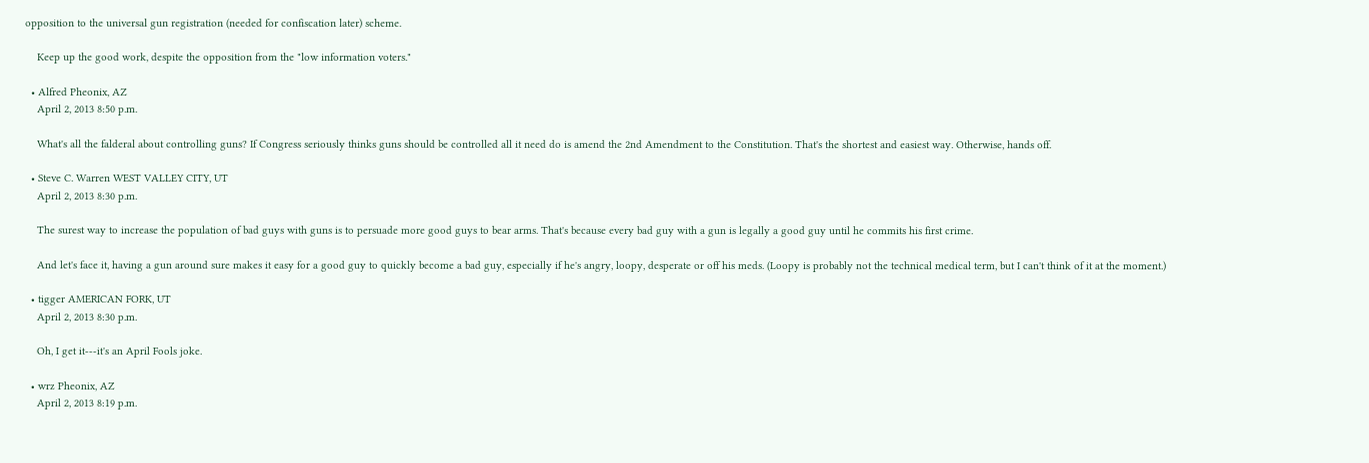opposition to the universal gun registration (needed for confiscation later) scheme.

    Keep up the good work, despite the opposition from the "low information voters."

  • Alfred Pheonix, AZ
    April 2, 2013 8:50 p.m.

    What's all the falderal about controlling guns? If Congress seriously thinks guns should be controlled all it need do is amend the 2nd Amendment to the Constitution. That's the shortest and easiest way. Otherwise, hands off.

  • Steve C. Warren WEST VALLEY CITY, UT
    April 2, 2013 8:30 p.m.

    The surest way to increase the population of bad guys with guns is to persuade more good guys to bear arms. That's because every bad guy with a gun is legally a good guy until he commits his first crime.

    And let's face it, having a gun around sure makes it easy for a good guy to quickly become a bad guy, especially if he's angry, loopy, desperate or off his meds. (Loopy is probably not the technical medical term, but I can't think of it at the moment.)

  • tigger AMERICAN FORK, UT
    April 2, 2013 8:30 p.m.

    Oh, I get it---it's an April Fools joke.

  • wrz Pheonix, AZ
    April 2, 2013 8:19 p.m.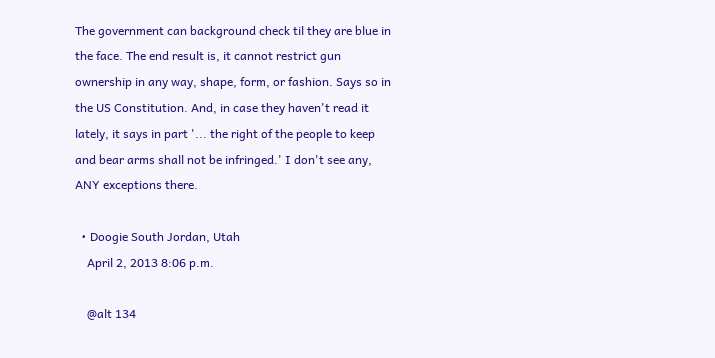The government can background check til they are blue in the face. The end result is, it cannot restrict gun ownership in any way, shape, form, or fashion. Says so in the US Constitution. And, in case they haven't read it lately, it says in part '... the right of the people to keep and bear arms shall not be infringed.' I don't see any, ANY exceptions there.

  • Doogie South Jordan, Utah
    April 2, 2013 8:06 p.m.

    @alt 134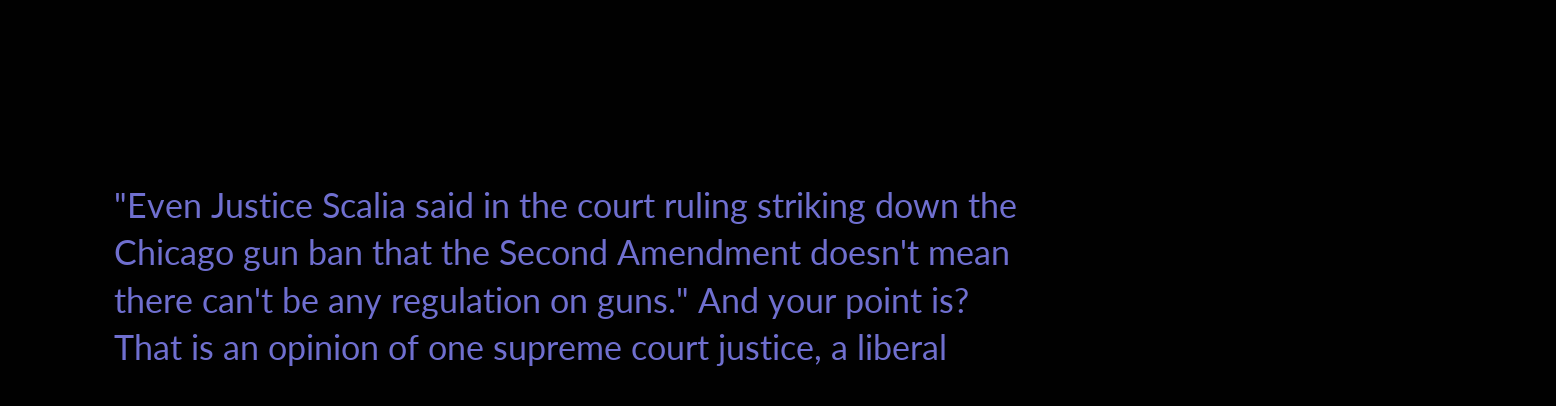"Even Justice Scalia said in the court ruling striking down the Chicago gun ban that the Second Amendment doesn't mean there can't be any regulation on guns." And your point is? That is an opinion of one supreme court justice, a liberal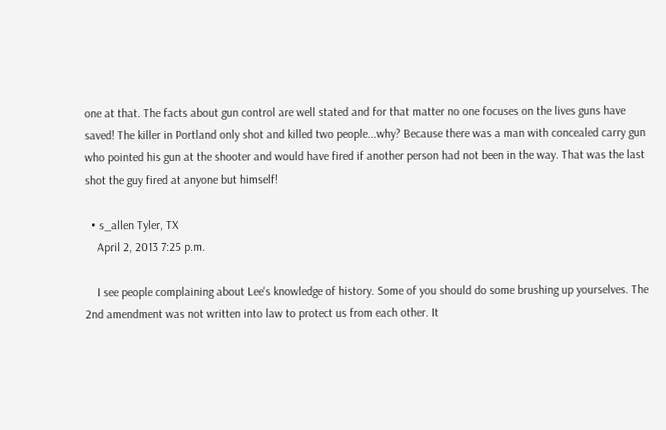one at that. The facts about gun control are well stated and for that matter no one focuses on the lives guns have saved! The killer in Portland only shot and killed two people...why? Because there was a man with concealed carry gun who pointed his gun at the shooter and would have fired if another person had not been in the way. That was the last shot the guy fired at anyone but himself!

  • s_allen Tyler, TX
    April 2, 2013 7:25 p.m.

    I see people complaining about Lee's knowledge of history. Some of you should do some brushing up yourselves. The 2nd amendment was not written into law to protect us from each other. It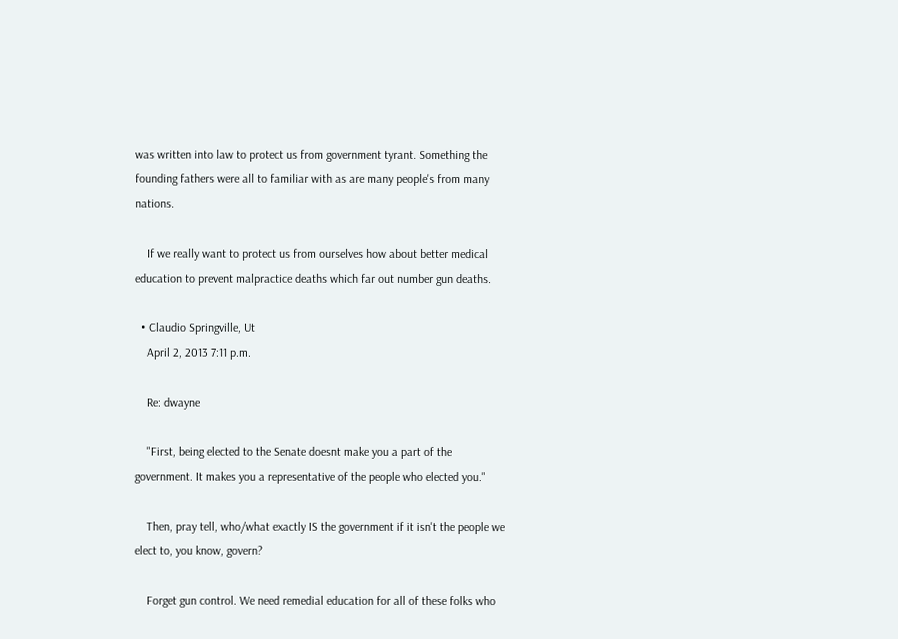was written into law to protect us from government tyrant. Something the founding fathers were all to familiar with as are many people's from many nations.

    If we really want to protect us from ourselves how about better medical education to prevent malpractice deaths which far out number gun deaths.

  • Claudio Springville, Ut
    April 2, 2013 7:11 p.m.

    Re: dwayne

    "First, being elected to the Senate doesnt make you a part of the government. It makes you a representative of the people who elected you."

    Then, pray tell, who/what exactly IS the government if it isn't the people we elect to, you know, govern?

    Forget gun control. We need remedial education for all of these folks who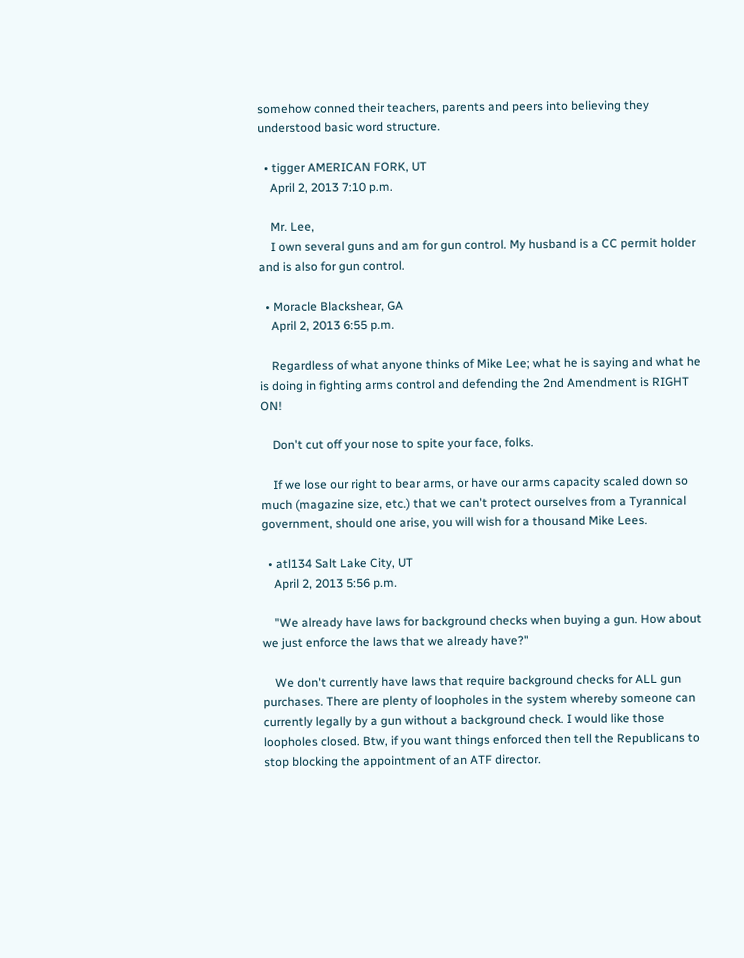somehow conned their teachers, parents and peers into believing they understood basic word structure.

  • tigger AMERICAN FORK, UT
    April 2, 2013 7:10 p.m.

    Mr. Lee,
    I own several guns and am for gun control. My husband is a CC permit holder and is also for gun control.

  • Moracle Blackshear, GA
    April 2, 2013 6:55 p.m.

    Regardless of what anyone thinks of Mike Lee; what he is saying and what he is doing in fighting arms control and defending the 2nd Amendment is RIGHT ON!

    Don't cut off your nose to spite your face, folks.

    If we lose our right to bear arms, or have our arms capacity scaled down so much (magazine size, etc.) that we can't protect ourselves from a Tyrannical government, should one arise, you will wish for a thousand Mike Lees.

  • atl134 Salt Lake City, UT
    April 2, 2013 5:56 p.m.

    "We already have laws for background checks when buying a gun. How about we just enforce the laws that we already have?"

    We don't currently have laws that require background checks for ALL gun purchases. There are plenty of loopholes in the system whereby someone can currently legally by a gun without a background check. I would like those loopholes closed. Btw, if you want things enforced then tell the Republicans to stop blocking the appointment of an ATF director.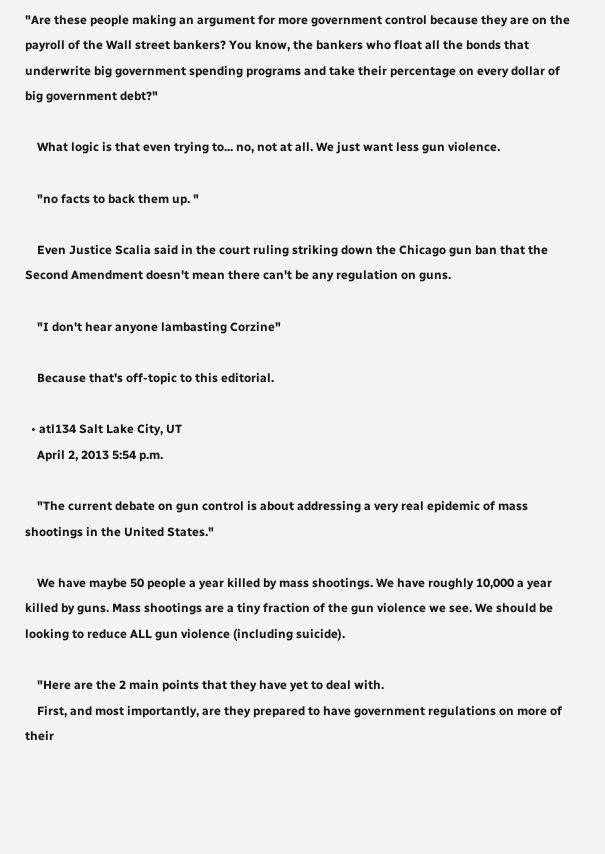"Are these people making an argument for more government control because they are on the payroll of the Wall street bankers? You know, the bankers who float all the bonds that underwrite big government spending programs and take their percentage on every dollar of big government debt?"

    What logic is that even trying to... no, not at all. We just want less gun violence.

    "no facts to back them up. "

    Even Justice Scalia said in the court ruling striking down the Chicago gun ban that the Second Amendment doesn't mean there can't be any regulation on guns.

    "I don't hear anyone lambasting Corzine"

    Because that's off-topic to this editorial.

  • atl134 Salt Lake City, UT
    April 2, 2013 5:54 p.m.

    "The current debate on gun control is about addressing a very real epidemic of mass shootings in the United States."

    We have maybe 50 people a year killed by mass shootings. We have roughly 10,000 a year killed by guns. Mass shootings are a tiny fraction of the gun violence we see. We should be looking to reduce ALL gun violence (including suicide).

    "Here are the 2 main points that they have yet to deal with.
    First, and most importantly, are they prepared to have government regulations on more of their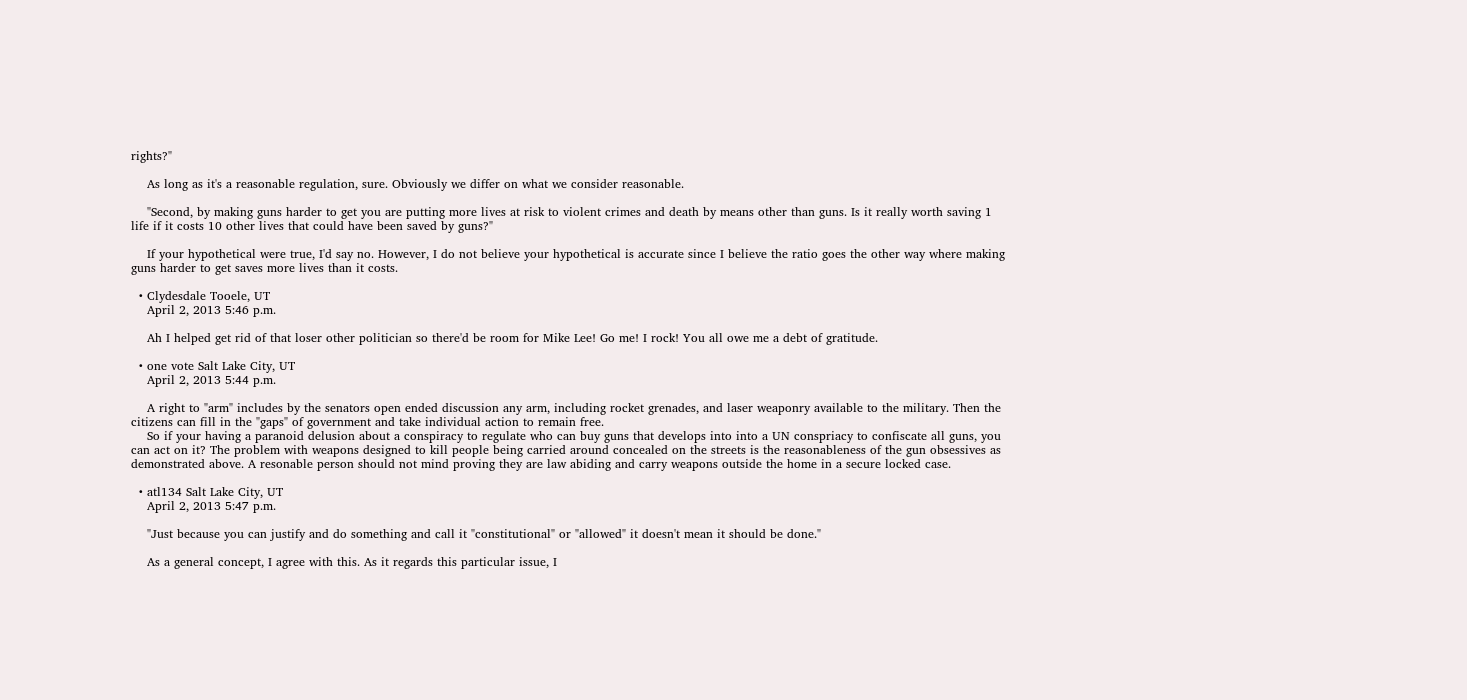rights?"

    As long as it's a reasonable regulation, sure. Obviously we differ on what we consider reasonable.

    "Second, by making guns harder to get you are putting more lives at risk to violent crimes and death by means other than guns. Is it really worth saving 1 life if it costs 10 other lives that could have been saved by guns?"

    If your hypothetical were true, I'd say no. However, I do not believe your hypothetical is accurate since I believe the ratio goes the other way where making guns harder to get saves more lives than it costs.

  • Clydesdale Tooele, UT
    April 2, 2013 5:46 p.m.

    Ah I helped get rid of that loser other politician so there'd be room for Mike Lee! Go me! I rock! You all owe me a debt of gratitude.

  • one vote Salt Lake City, UT
    April 2, 2013 5:44 p.m.

    A right to "arm" includes by the senators open ended discussion any arm, including rocket grenades, and laser weaponry available to the military. Then the citizens can fill in the "gaps" of government and take individual action to remain free.
    So if your having a paranoid delusion about a conspiracy to regulate who can buy guns that develops into into a UN conspriacy to confiscate all guns, you can act on it? The problem with weapons designed to kill people being carried around concealed on the streets is the reasonableness of the gun obsessives as demonstrated above. A resonable person should not mind proving they are law abiding and carry weapons outside the home in a secure locked case.

  • atl134 Salt Lake City, UT
    April 2, 2013 5:47 p.m.

    "Just because you can justify and do something and call it "constitutional" or "allowed" it doesn't mean it should be done."

    As a general concept, I agree with this. As it regards this particular issue, I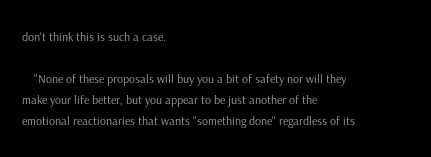don't think this is such a case.

    "None of these proposals will buy you a bit of safety nor will they make your life better, but you appear to be just another of the emotional reactionaries that wants "something done" regardless of its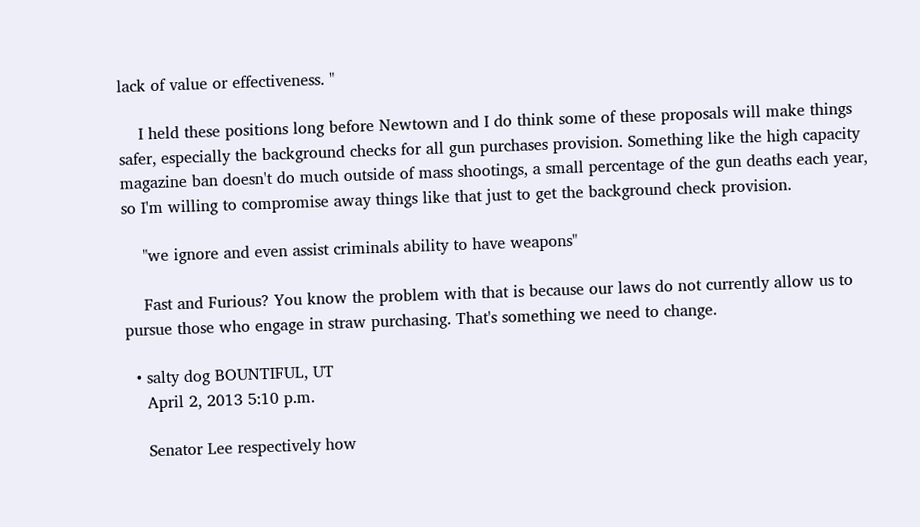lack of value or effectiveness. "

    I held these positions long before Newtown and I do think some of these proposals will make things safer, especially the background checks for all gun purchases provision. Something like the high capacity magazine ban doesn't do much outside of mass shootings, a small percentage of the gun deaths each year, so I'm willing to compromise away things like that just to get the background check provision.

    "we ignore and even assist criminals ability to have weapons"

    Fast and Furious? You know the problem with that is because our laws do not currently allow us to pursue those who engage in straw purchasing. That's something we need to change.

  • salty dog BOUNTIFUL, UT
    April 2, 2013 5:10 p.m.

    Senator Lee respectively how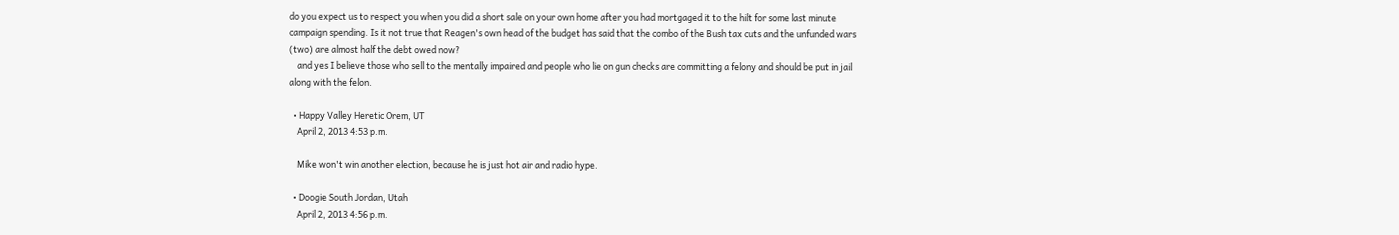do you expect us to respect you when you did a short sale on your own home after you had mortgaged it to the hilt for some last minute campaign spending. Is it not true that Reagen's own head of the budget has said that the combo of the Bush tax cuts and the unfunded wars (two) are almost half the debt owed now?
    and yes I believe those who sell to the mentally impaired and people who lie on gun checks are committing a felony and should be put in jail along with the felon.

  • Happy Valley Heretic Orem, UT
    April 2, 2013 4:53 p.m.

    Mike won't win another election, because he is just hot air and radio hype.

  • Doogie South Jordan, Utah
    April 2, 2013 4:56 p.m.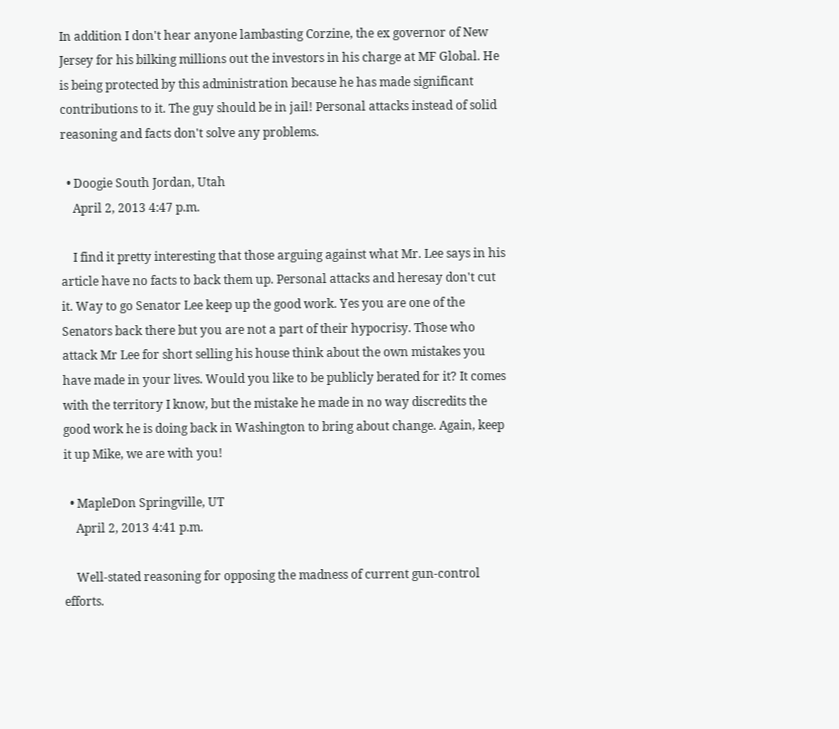In addition I don't hear anyone lambasting Corzine, the ex governor of New Jersey for his bilking millions out the investors in his charge at MF Global. He is being protected by this administration because he has made significant contributions to it. The guy should be in jail! Personal attacks instead of solid reasoning and facts don't solve any problems.

  • Doogie South Jordan, Utah
    April 2, 2013 4:47 p.m.

    I find it pretty interesting that those arguing against what Mr. Lee says in his article have no facts to back them up. Personal attacks and heresay don't cut it. Way to go Senator Lee keep up the good work. Yes you are one of the Senators back there but you are not a part of their hypocrisy. Those who attack Mr Lee for short selling his house think about the own mistakes you have made in your lives. Would you like to be publicly berated for it? It comes with the territory I know, but the mistake he made in no way discredits the good work he is doing back in Washington to bring about change. Again, keep it up Mike, we are with you!

  • MapleDon Springville, UT
    April 2, 2013 4:41 p.m.

    Well-stated reasoning for opposing the madness of current gun-control efforts.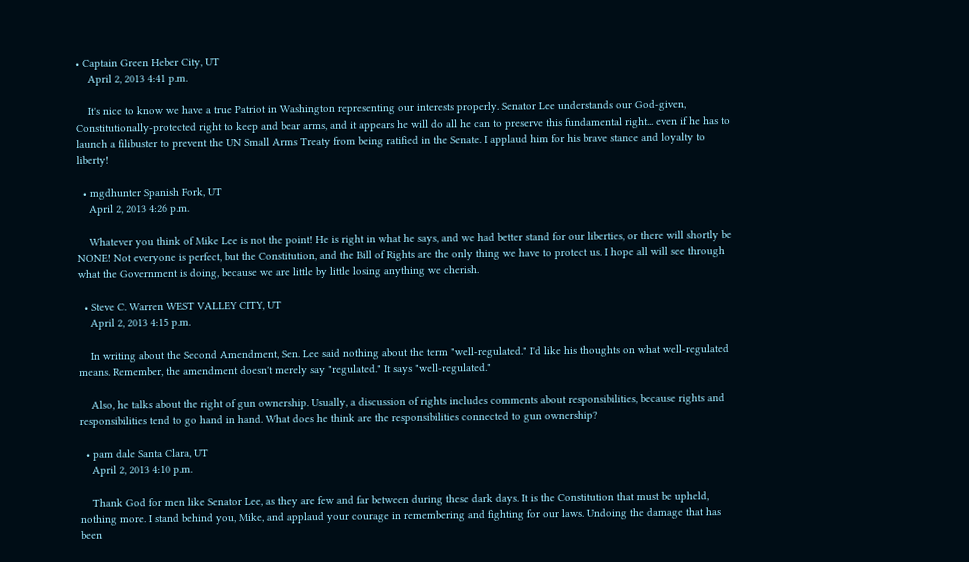• Captain Green Heber City, UT
    April 2, 2013 4:41 p.m.

    It's nice to know we have a true Patriot in Washington representing our interests properly. Senator Lee understands our God-given, Constitutionally-protected right to keep and bear arms, and it appears he will do all he can to preserve this fundamental right... even if he has to launch a filibuster to prevent the UN Small Arms Treaty from being ratified in the Senate. I applaud him for his brave stance and loyalty to liberty!

  • mgdhunter Spanish Fork, UT
    April 2, 2013 4:26 p.m.

    Whatever you think of Mike Lee is not the point! He is right in what he says, and we had better stand for our liberties, or there will shortly be NONE! Not everyone is perfect, but the Constitution, and the Bill of Rights are the only thing we have to protect us. I hope all will see through what the Government is doing, because we are little by little losing anything we cherish.

  • Steve C. Warren WEST VALLEY CITY, UT
    April 2, 2013 4:15 p.m.

    In writing about the Second Amendment, Sen. Lee said nothing about the term "well-regulated." I'd like his thoughts on what well-regulated means. Remember, the amendment doesn't merely say "regulated." It says "well-regulated."

    Also, he talks about the right of gun ownership. Usually, a discussion of rights includes comments about responsibilities, because rights and responsibilities tend to go hand in hand. What does he think are the responsibilities connected to gun ownership?

  • pam dale Santa Clara, UT
    April 2, 2013 4:10 p.m.

    Thank God for men like Senator Lee, as they are few and far between during these dark days. It is the Constitution that must be upheld, nothing more. I stand behind you, Mike, and applaud your courage in remembering and fighting for our laws. Undoing the damage that has been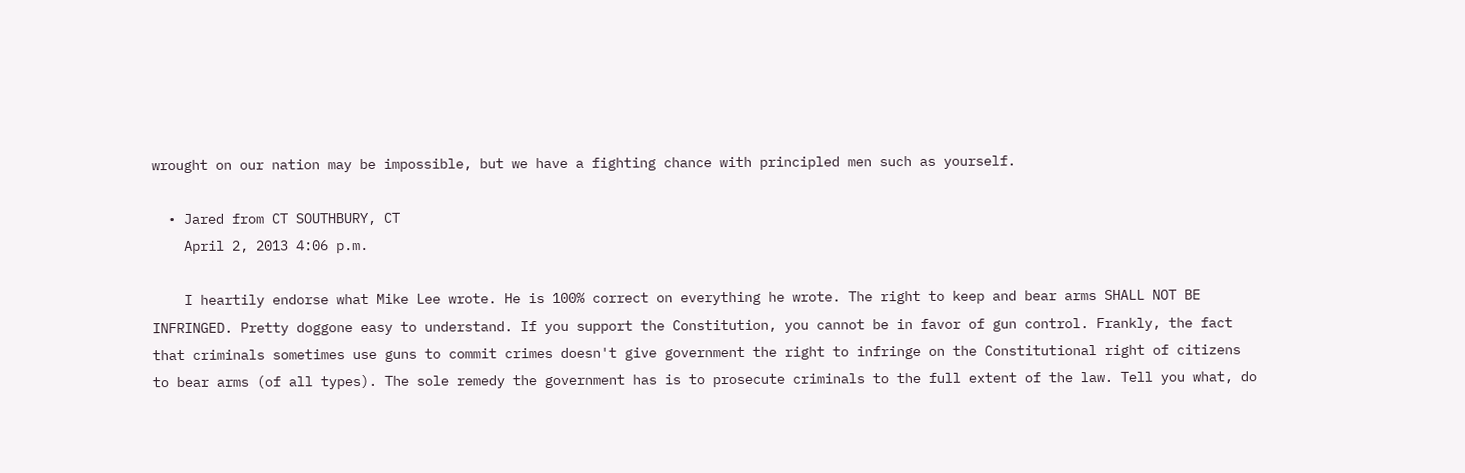wrought on our nation may be impossible, but we have a fighting chance with principled men such as yourself.

  • Jared from CT SOUTHBURY, CT
    April 2, 2013 4:06 p.m.

    I heartily endorse what Mike Lee wrote. He is 100% correct on everything he wrote. The right to keep and bear arms SHALL NOT BE INFRINGED. Pretty doggone easy to understand. If you support the Constitution, you cannot be in favor of gun control. Frankly, the fact that criminals sometimes use guns to commit crimes doesn't give government the right to infringe on the Constitutional right of citizens to bear arms (of all types). The sole remedy the government has is to prosecute criminals to the full extent of the law. Tell you what, do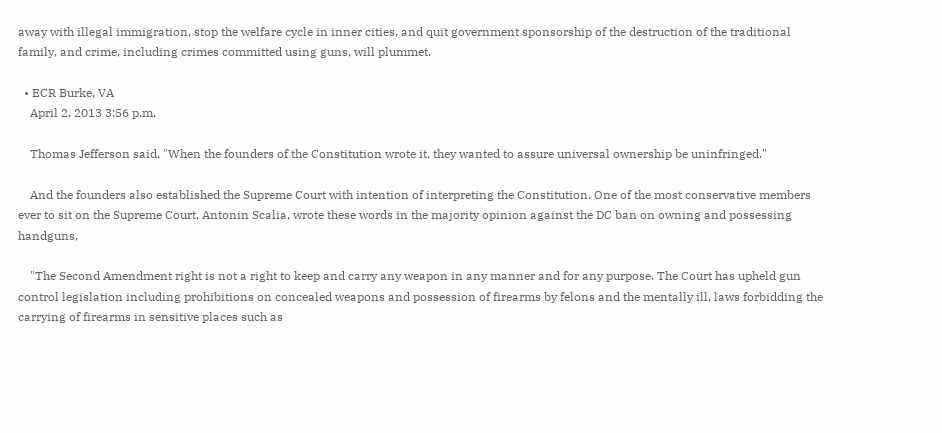away with illegal immigration, stop the welfare cycle in inner cities, and quit government sponsorship of the destruction of the traditional family, and crime, including crimes committed using guns, will plummet.

  • ECR Burke, VA
    April 2, 2013 3:56 p.m.

    Thomas Jefferson said, "When the founders of the Constitution wrote it, they wanted to assure universal ownership be uninfringed."

    And the founders also established the Supreme Court with intention of interpreting the Constitution. One of the most conservative members ever to sit on the Supreme Court, Antonin Scalia, wrote these words in the majority opinion against the DC ban on owning and possessing handguns,

    "The Second Amendment right is not a right to keep and carry any weapon in any manner and for any purpose. The Court has upheld gun control legislation including prohibitions on concealed weapons and possession of firearms by felons and the mentally ill, laws forbidding the carrying of firearms in sensitive places such as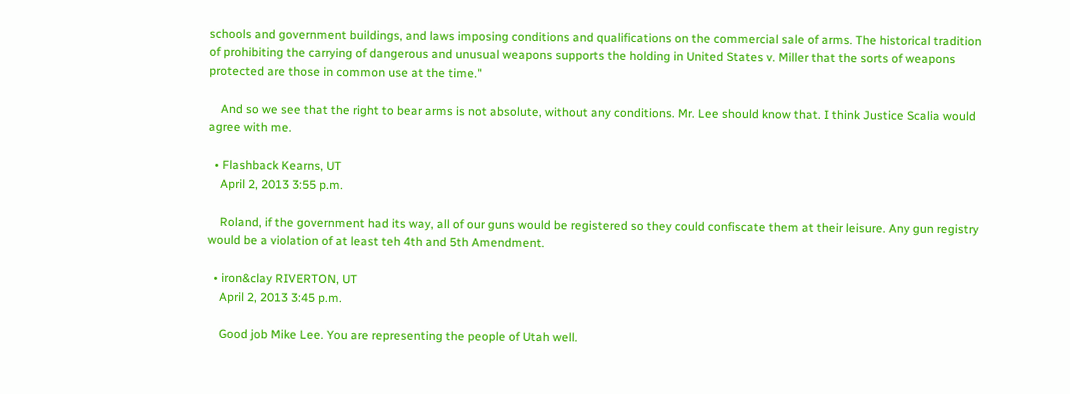schools and government buildings, and laws imposing conditions and qualifications on the commercial sale of arms. The historical tradition of prohibiting the carrying of dangerous and unusual weapons supports the holding in United States v. Miller that the sorts of weapons protected are those in common use at the time."

    And so we see that the right to bear arms is not absolute, without any conditions. Mr. Lee should know that. I think Justice Scalia would agree with me.

  • Flashback Kearns, UT
    April 2, 2013 3:55 p.m.

    Roland, if the government had its way, all of our guns would be registered so they could confiscate them at their leisure. Any gun registry would be a violation of at least teh 4th and 5th Amendment.

  • iron&clay RIVERTON, UT
    April 2, 2013 3:45 p.m.

    Good job Mike Lee. You are representing the people of Utah well.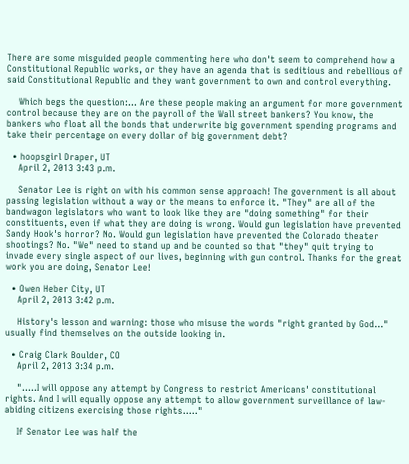There are some misguided people commenting here who don't seem to comprehend how a Constitutional Republic works, or they have an agenda that is seditious and rebellious of said Constitutional Republic and they want government to own and control everything.

    Which begs the question:... Are these people making an argument for more government control because they are on the payroll of the Wall street bankers? You know, the bankers who float all the bonds that underwrite big government spending programs and take their percentage on every dollar of big government debt?

  • hoopsgirl Draper, UT
    April 2, 2013 3:43 p.m.

    Senator Lee is right on with his common sense approach! The government is all about passing legislation without a way or the means to enforce it. "They" are all of the bandwagon legislators who want to look like they are "doing something" for their constituents, even if what they are doing is wrong. Would gun legislation have prevented Sandy Hook's horror? No. Would gun legislation have prevented the Colorado theater shootings? No. "We" need to stand up and be counted so that "they" quit trying to invade every single aspect of our lives, beginning with gun control. Thanks for the great work you are doing, Senator Lee!

  • Owen Heber City, UT
    April 2, 2013 3:42 p.m.

    History's lesson and warning: those who misuse the words "right granted by God..." usually find themselves on the outside looking in.

  • Craig Clark Boulder, CO
    April 2, 2013 3:34 p.m.

    ".....I will oppose any attempt by Congress to restrict Americans' constitutional rights. And I will equally oppose any attempt to allow government surveillance of law-abiding citizens exercising those rights....."

    If Senator Lee was half the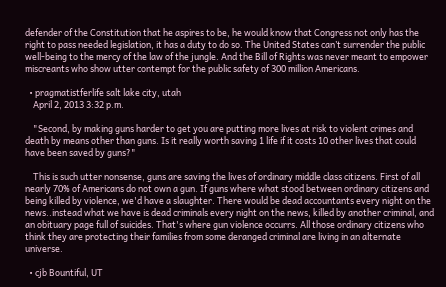defender of the Constitution that he aspires to be, he would know that Congress not only has the right to pass needed legislation, it has a duty to do so. The United States can’t surrender the public well-being to the mercy of the law of the jungle. And the Bill of Rights was never meant to empower miscreants who show utter contempt for the public safety of 300 million Americans.

  • pragmatistferlife salt lake city, utah
    April 2, 2013 3:32 p.m.

    "Second, by making guns harder to get you are putting more lives at risk to violent crimes and death by means other than guns. Is it really worth saving 1 life if it costs 10 other lives that could have been saved by guns?"

    This is such utter nonsense, guns are saving the lives of ordinary middle class citizens. First of all nearly 70% of Americans do not own a gun. If guns where what stood between ordinary citizens and being killed by violence, we'd have a slaughter. There would be dead accountants every night on the news..instead what we have is dead criminals every night on the news, killed by another criminal, and an obituary page full of suicides. That's where gun violence occurrs. All those ordinary citizens who think they are protecting their families from some deranged criminal are living in an alternate universe.

  • cjb Bountiful, UT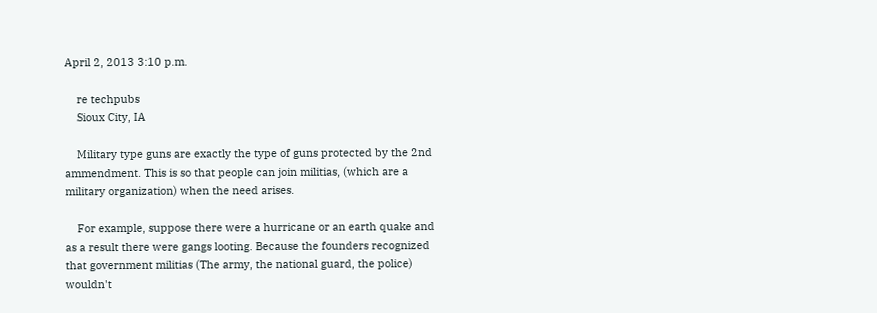April 2, 2013 3:10 p.m.

    re techpubs
    Sioux City, IA

    Military type guns are exactly the type of guns protected by the 2nd ammendment. This is so that people can join militias, (which are a military organization) when the need arises.

    For example, suppose there were a hurricane or an earth quake and as a result there were gangs looting. Because the founders recognized that government militias (The army, the national guard, the police) wouldn't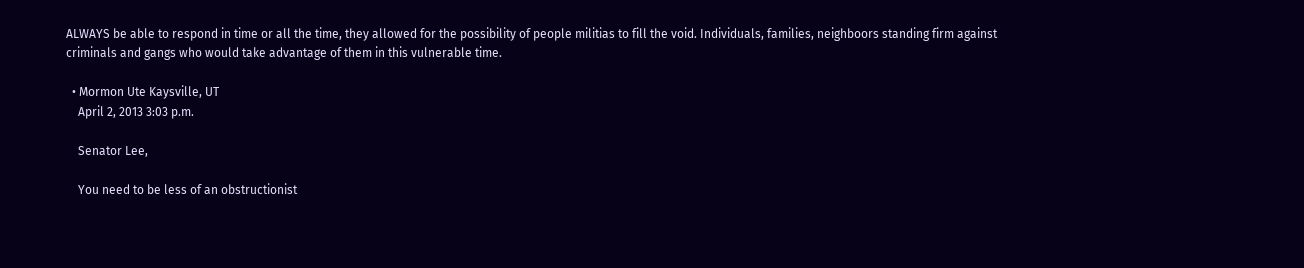ALWAYS be able to respond in time or all the time, they allowed for the possibility of people militias to fill the void. Individuals, families, neighboors standing firm against criminals and gangs who would take advantage of them in this vulnerable time.

  • Mormon Ute Kaysville, UT
    April 2, 2013 3:03 p.m.

    Senator Lee,

    You need to be less of an obstructionist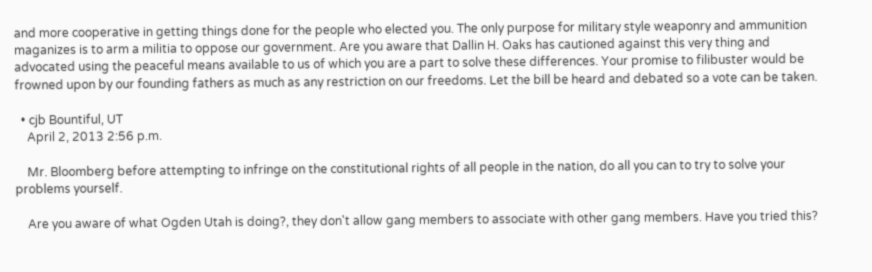and more cooperative in getting things done for the people who elected you. The only purpose for military style weaponry and ammunition maganizes is to arm a militia to oppose our government. Are you aware that Dallin H. Oaks has cautioned against this very thing and advocated using the peaceful means available to us of which you are a part to solve these differences. Your promise to filibuster would be frowned upon by our founding fathers as much as any restriction on our freedoms. Let the bill be heard and debated so a vote can be taken.

  • cjb Bountiful, UT
    April 2, 2013 2:56 p.m.

    Mr. Bloomberg before attempting to infringe on the constitutional rights of all people in the nation, do all you can to try to solve your problems yourself.

    Are you aware of what Ogden Utah is doing?, they don't allow gang members to associate with other gang members. Have you tried this?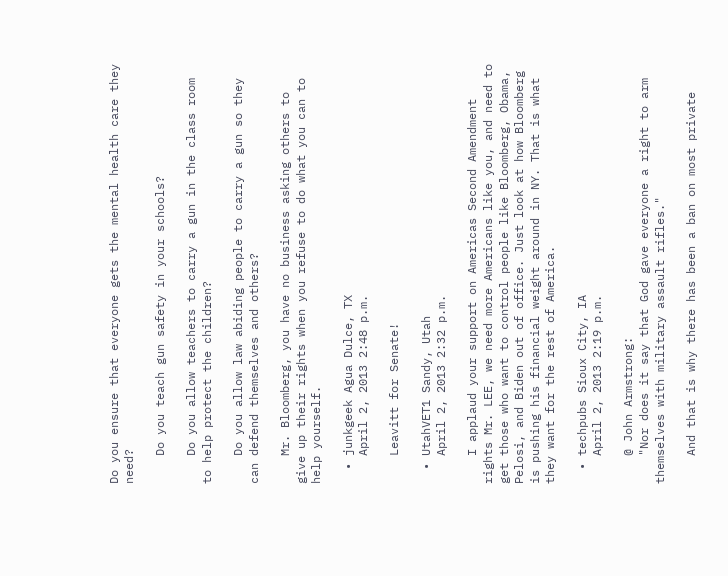Do you ensure that everyone gets the mental health care they need?

    Do you teach gun safety in your schools?

    Do you allow teachers to carry a gun in the class room to help protect the children?

    Do you allow law abiding people to carry a gun so they can defend themselves and others?

    Mr. Bloomberg, you have no business asking others to give up their rights when you refuse to do what you can to help yourself.

  • junkgeek Agua Dulce, TX
    April 2, 2013 2:48 p.m.

    Leavitt for Senate!

  • UtahVET1 Sandy, Utah
    April 2, 2013 2:32 p.m.

    I applaud your support on Americas Second Amendment rights Mr. LEE, we need more Americans like you, and need to get those who want to control people like Bloomberg, Obama, Pelosi, and Biden out of office. Just look at how Bloomberg is pushing his financial weight around in NY. That is what they want for the rest of America.

  • techpubs Sioux City, IA
    April 2, 2013 2:19 p.m.

    @ John Armstrong:
    "Nor does it say that God gave everyone a right to arm themselves with military assault rifles."

    And that is why there has been a ban on most private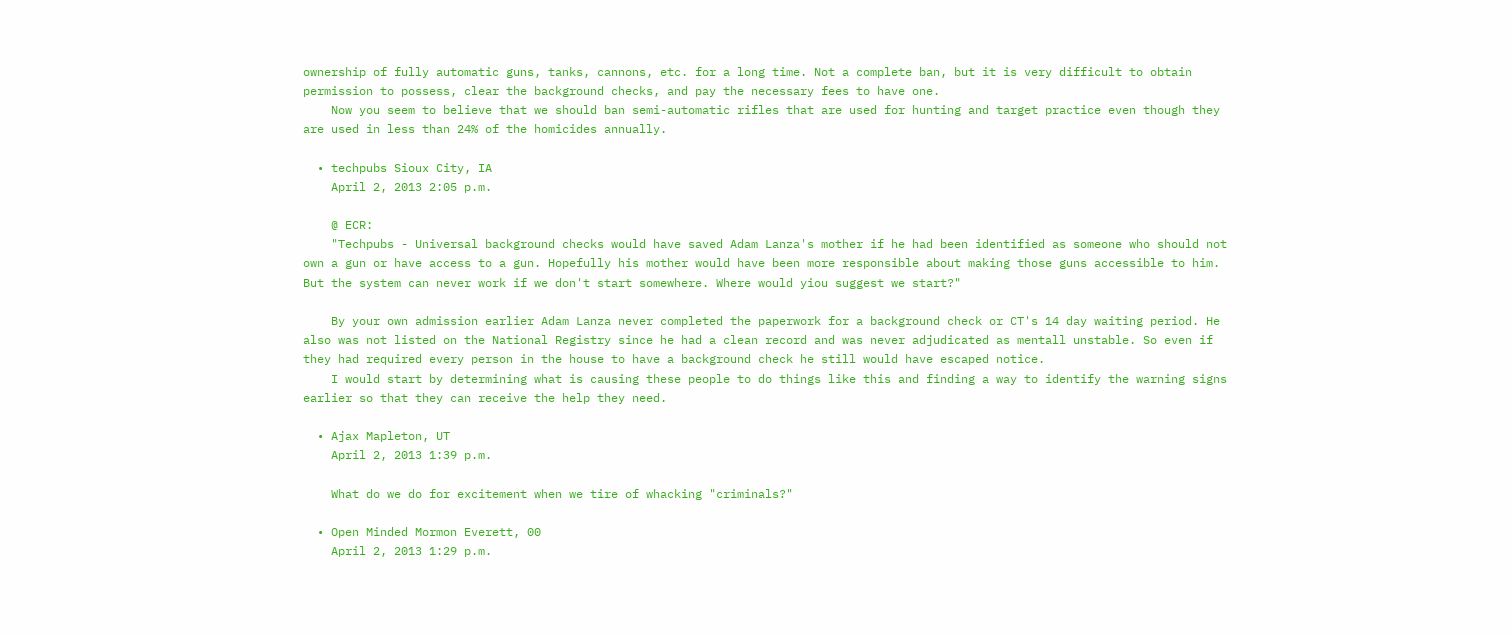ownership of fully automatic guns, tanks, cannons, etc. for a long time. Not a complete ban, but it is very difficult to obtain permission to possess, clear the background checks, and pay the necessary fees to have one.
    Now you seem to believe that we should ban semi-automatic rifles that are used for hunting and target practice even though they are used in less than 24% of the homicides annually.

  • techpubs Sioux City, IA
    April 2, 2013 2:05 p.m.

    @ ECR:
    "Techpubs - Universal background checks would have saved Adam Lanza's mother if he had been identified as someone who should not own a gun or have access to a gun. Hopefully his mother would have been more responsible about making those guns accessible to him. But the system can never work if we don't start somewhere. Where would yiou suggest we start?"

    By your own admission earlier Adam Lanza never completed the paperwork for a background check or CT's 14 day waiting period. He also was not listed on the National Registry since he had a clean record and was never adjudicated as mentall unstable. So even if they had required every person in the house to have a background check he still would have escaped notice.
    I would start by determining what is causing these people to do things like this and finding a way to identify the warning signs earlier so that they can receive the help they need.

  • Ajax Mapleton, UT
    April 2, 2013 1:39 p.m.

    What do we do for excitement when we tire of whacking "criminals?"

  • Open Minded Mormon Everett, 00
    April 2, 2013 1:29 p.m.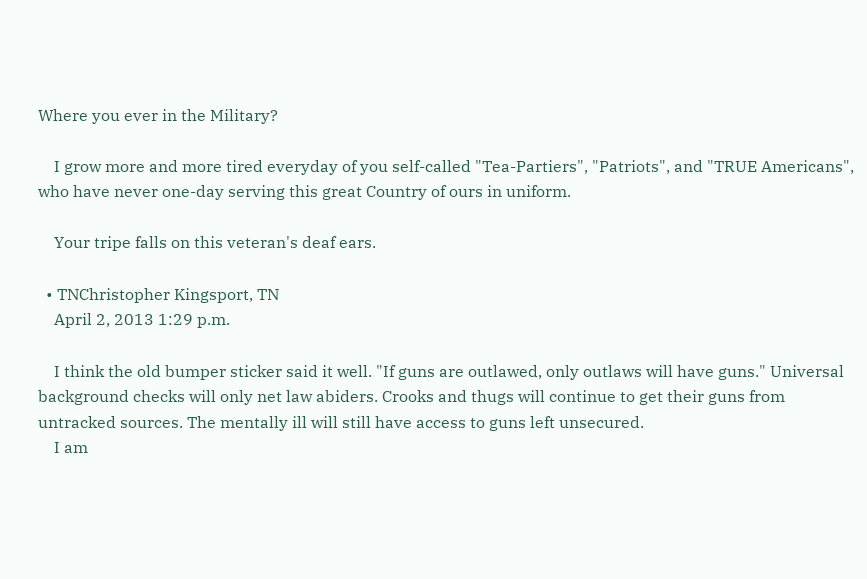Where you ever in the Military?

    I grow more and more tired everyday of you self-called "Tea-Partiers", "Patriots", and "TRUE Americans", who have never one-day serving this great Country of ours in uniform.

    Your tripe falls on this veteran's deaf ears.

  • TNChristopher Kingsport, TN
    April 2, 2013 1:29 p.m.

    I think the old bumper sticker said it well. "If guns are outlawed, only outlaws will have guns." Universal background checks will only net law abiders. Crooks and thugs will continue to get their guns from untracked sources. The mentally ill will still have access to guns left unsecured.
    I am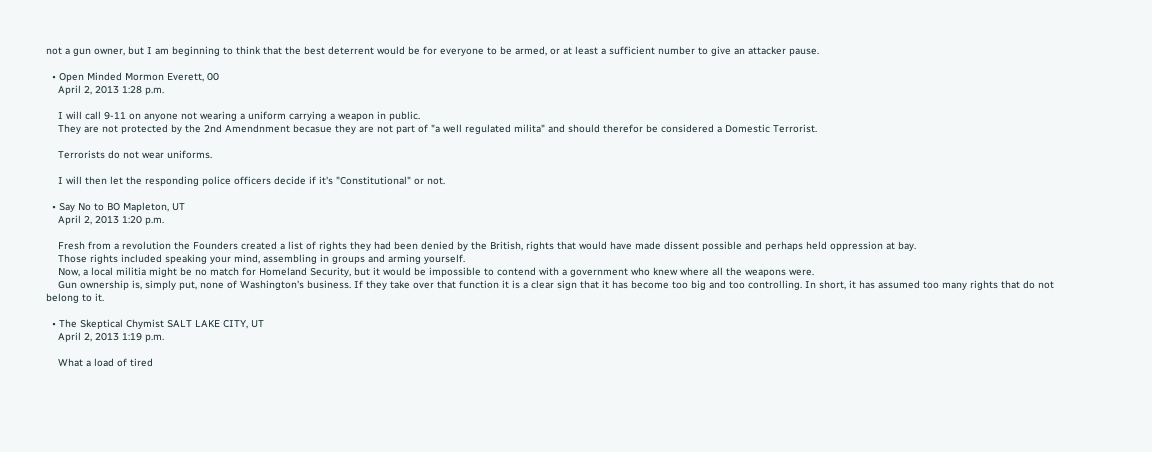not a gun owner, but I am beginning to think that the best deterrent would be for everyone to be armed, or at least a sufficient number to give an attacker pause.

  • Open Minded Mormon Everett, 00
    April 2, 2013 1:28 p.m.

    I will call 9-11 on anyone not wearing a uniform carrying a weapon in public.
    They are not protected by the 2nd Amendnment becasue they are not part of "a well regulated milita" and should therefor be considered a Domestic Terrorist.

    Terrorists do not wear uniforms.

    I will then let the responding police officers decide if it's "Constitutional" or not.

  • Say No to BO Mapleton, UT
    April 2, 2013 1:20 p.m.

    Fresh from a revolution the Founders created a list of rights they had been denied by the British, rights that would have made dissent possible and perhaps held oppression at bay.
    Those rights included speaking your mind, assembling in groups and arming yourself.
    Now, a local militia might be no match for Homeland Security, but it would be impossible to contend with a government who knew where all the weapons were.
    Gun ownership is, simply put, none of Washington's business. If they take over that function it is a clear sign that it has become too big and too controlling. In short, it has assumed too many rights that do not belong to it.

  • The Skeptical Chymist SALT LAKE CITY, UT
    April 2, 2013 1:19 p.m.

    What a load of tired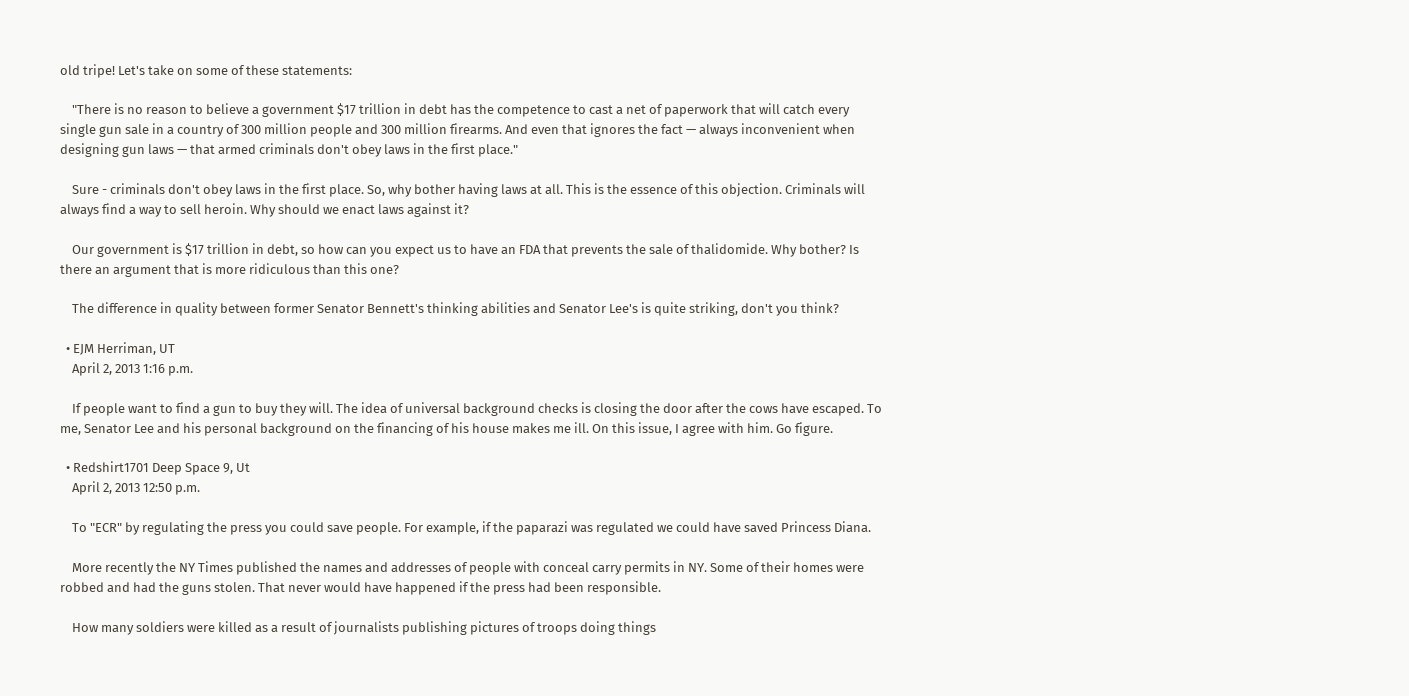old tripe! Let's take on some of these statements:

    "There is no reason to believe a government $17 trillion in debt has the competence to cast a net of paperwork that will catch every single gun sale in a country of 300 million people and 300 million firearms. And even that ignores the fact — always inconvenient when designing gun laws — that armed criminals don't obey laws in the first place."

    Sure - criminals don't obey laws in the first place. So, why bother having laws at all. This is the essence of this objection. Criminals will always find a way to sell heroin. Why should we enact laws against it?

    Our government is $17 trillion in debt, so how can you expect us to have an FDA that prevents the sale of thalidomide. Why bother? Is there an argument that is more ridiculous than this one?

    The difference in quality between former Senator Bennett's thinking abilities and Senator Lee's is quite striking, don't you think?

  • EJM Herriman, UT
    April 2, 2013 1:16 p.m.

    If people want to find a gun to buy they will. The idea of universal background checks is closing the door after the cows have escaped. To me, Senator Lee and his personal background on the financing of his house makes me ill. On this issue, I agree with him. Go figure.

  • Redshirt1701 Deep Space 9, Ut
    April 2, 2013 12:50 p.m.

    To "ECR" by regulating the press you could save people. For example, if the paparazi was regulated we could have saved Princess Diana.

    More recently the NY Times published the names and addresses of people with conceal carry permits in NY. Some of their homes were robbed and had the guns stolen. That never would have happened if the press had been responsible.

    How many soldiers were killed as a result of journalists publishing pictures of troops doing things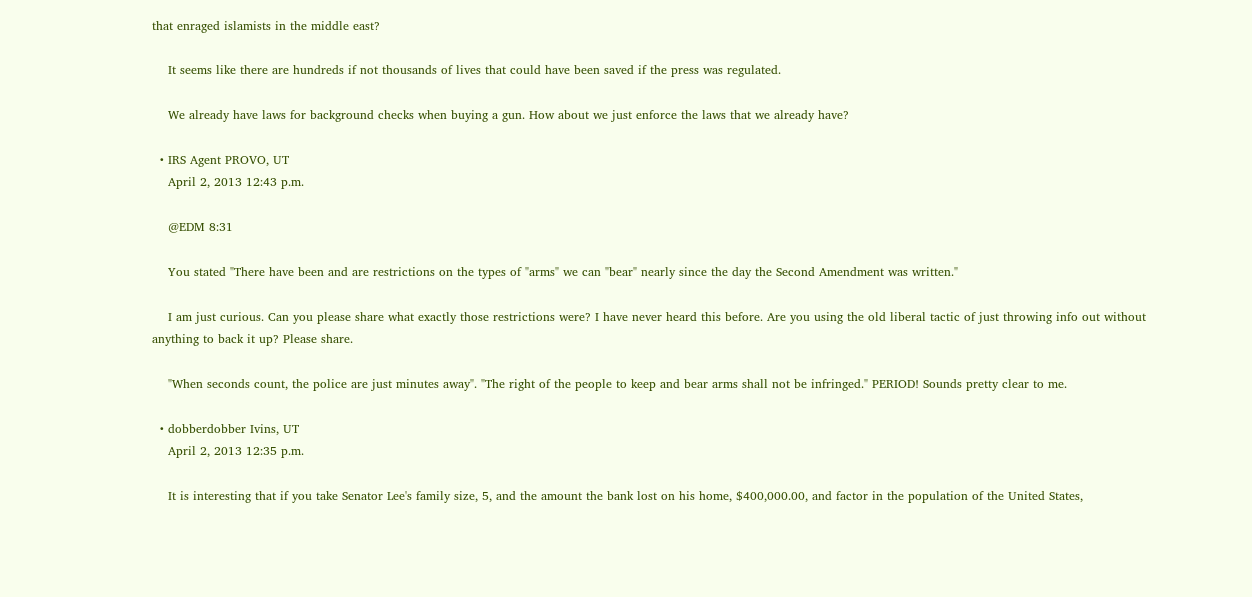that enraged islamists in the middle east?

    It seems like there are hundreds if not thousands of lives that could have been saved if the press was regulated.

    We already have laws for background checks when buying a gun. How about we just enforce the laws that we already have?

  • IRS Agent PROVO, UT
    April 2, 2013 12:43 p.m.

    @EDM 8:31

    You stated "There have been and are restrictions on the types of "arms" we can "bear" nearly since the day the Second Amendment was written."

    I am just curious. Can you please share what exactly those restrictions were? I have never heard this before. Are you using the old liberal tactic of just throwing info out without anything to back it up? Please share.

    "When seconds count, the police are just minutes away". "The right of the people to keep and bear arms shall not be infringed." PERIOD! Sounds pretty clear to me.

  • dobberdobber Ivins, UT
    April 2, 2013 12:35 p.m.

    It is interesting that if you take Senator Lee's family size, 5, and the amount the bank lost on his home, $400,000.00, and factor in the population of the United States,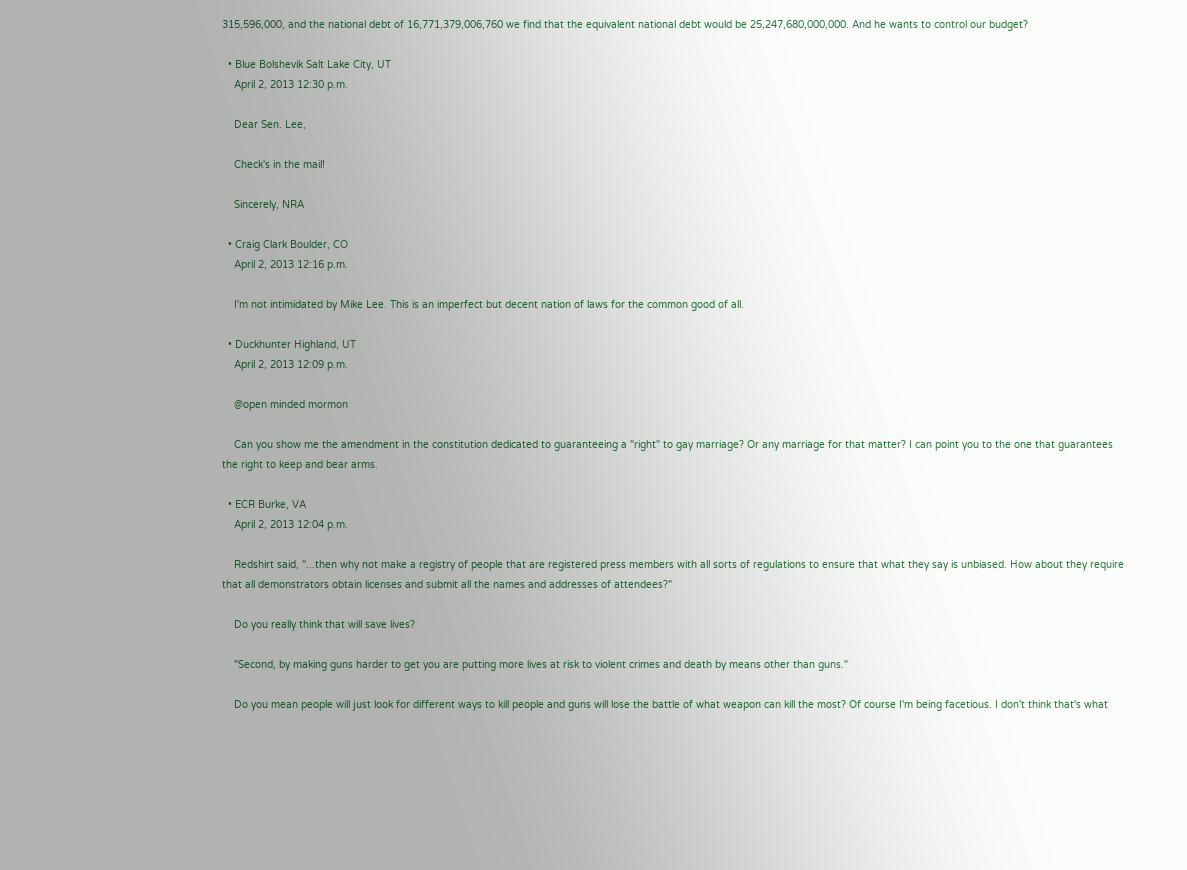315,596,000, and the national debt of 16,771,379,006,760 we find that the equivalent national debt would be 25,247,680,000,000. And he wants to control our budget?

  • Blue Bolshevik Salt Lake City, UT
    April 2, 2013 12:30 p.m.

    Dear Sen. Lee,

    Check's in the mail!

    Sincerely, NRA

  • Craig Clark Boulder, CO
    April 2, 2013 12:16 p.m.

    I'm not intimidated by Mike Lee. This is an imperfect but decent nation of laws for the common good of all.

  • Duckhunter Highland, UT
    April 2, 2013 12:09 p.m.

    @open minded mormon

    Can you show me the amendment in the constitution dedicated to guaranteeing a "right" to gay marriage? Or any marriage for that matter? I can point you to the one that guarantees the right to keep and bear arms.

  • ECR Burke, VA
    April 2, 2013 12:04 p.m.

    Redshirt said, "...then why not make a registry of people that are registered press members with all sorts of regulations to ensure that what they say is unbiased. How about they require that all demonstrators obtain licenses and submit all the names and addresses of attendees?"

    Do you really think that will save lives?

    "Second, by making guns harder to get you are putting more lives at risk to violent crimes and death by means other than guns."

    Do you mean people will just look for different ways to kill people and guns will lose the battle of what weapon can kill the most? Of course I'm being facetious. I don't think that's what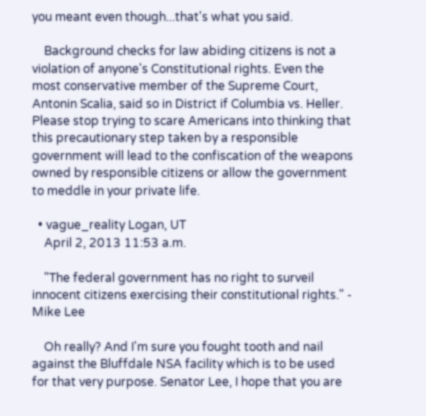you meant even though...that's what you said.

    Background checks for law abiding citizens is not a violation of anyone's Constitutional rights. Even the most conservative member of the Supreme Court, Antonin Scalia, said so in District if Columbia vs. Heller. Please stop trying to scare Americans into thinking that this precautionary step taken by a responsible government will lead to the confiscation of the weapons owned by responsible citizens or allow the government to meddle in your private life.

  • vague_reality Logan, UT
    April 2, 2013 11:53 a.m.

    "The federal government has no right to surveil innocent citizens exercising their constitutional rights." - Mike Lee

    Oh really? And I'm sure you fought tooth and nail against the Bluffdale NSA facility which is to be used for that very purpose. Senator Lee, I hope that you are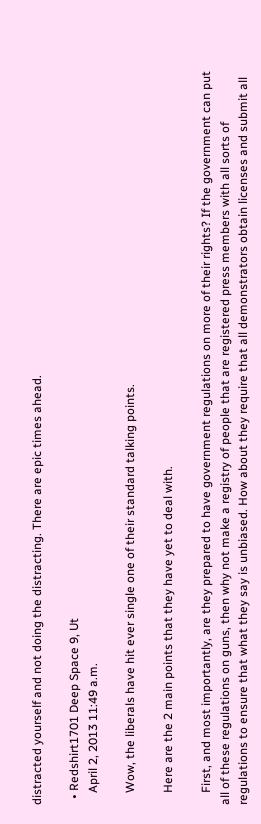distracted yourself and not doing the distracting. There are epic times ahead.

  • Redshirt1701 Deep Space 9, Ut
    April 2, 2013 11:49 a.m.

    Wow, the liberals have hit ever single one of their standard talking points.

    Here are the 2 main points that they have yet to deal with.

    First, and most importantly, are they prepared to have government regulations on more of their rights? If the government can put all of these regulations on guns, then why not make a registry of people that are registered press members with all sorts of regulations to ensure that what they say is unbiased. How about they require that all demonstrators obtain licenses and submit all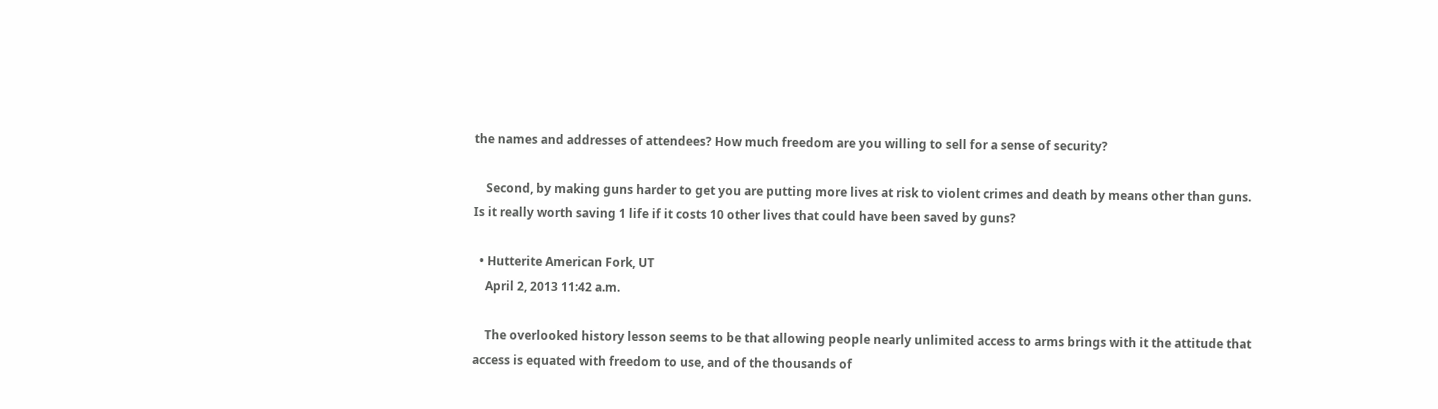the names and addresses of attendees? How much freedom are you willing to sell for a sense of security?

    Second, by making guns harder to get you are putting more lives at risk to violent crimes and death by means other than guns. Is it really worth saving 1 life if it costs 10 other lives that could have been saved by guns?

  • Hutterite American Fork, UT
    April 2, 2013 11:42 a.m.

    The overlooked history lesson seems to be that allowing people nearly unlimited access to arms brings with it the attitude that access is equated with freedom to use, and of the thousands of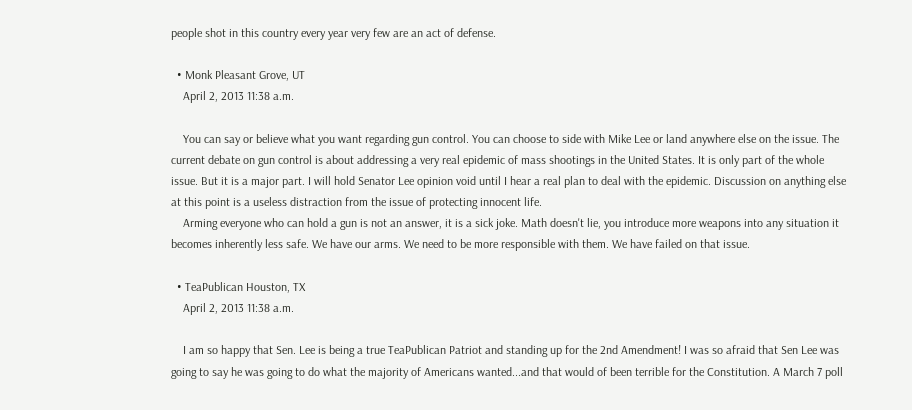people shot in this country every year very few are an act of defense.

  • Monk Pleasant Grove, UT
    April 2, 2013 11:38 a.m.

    You can say or believe what you want regarding gun control. You can choose to side with Mike Lee or land anywhere else on the issue. The current debate on gun control is about addressing a very real epidemic of mass shootings in the United States. It is only part of the whole issue. But it is a major part. I will hold Senator Lee opinion void until I hear a real plan to deal with the epidemic. Discussion on anything else at this point is a useless distraction from the issue of protecting innocent life.
    Arming everyone who can hold a gun is not an answer, it is a sick joke. Math doesn't lie, you introduce more weapons into any situation it becomes inherently less safe. We have our arms. We need to be more responsible with them. We have failed on that issue.

  • TeaPublican Houston, TX
    April 2, 2013 11:38 a.m.

    I am so happy that Sen. Lee is being a true TeaPublican Patriot and standing up for the 2nd Amendment! I was so afraid that Sen Lee was going to say he was going to do what the majority of Americans wanted...and that would of been terrible for the Constitution. A March 7 poll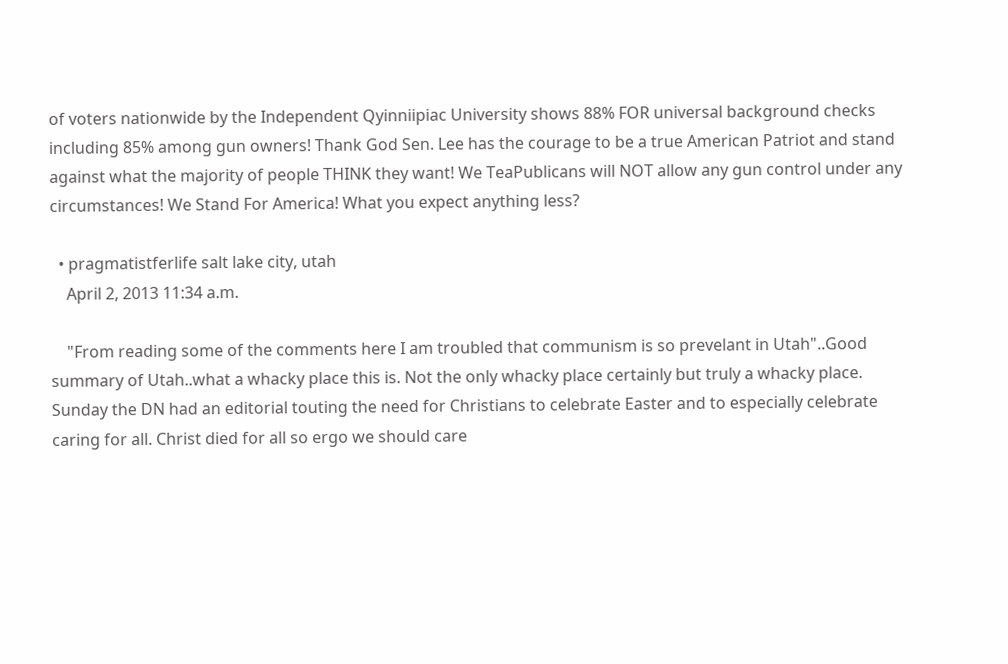of voters nationwide by the Independent Qyinniipiac University shows 88% FOR universal background checks including 85% among gun owners! Thank God Sen. Lee has the courage to be a true American Patriot and stand against what the majority of people THINK they want! We TeaPublicans will NOT allow any gun control under any circumstances! We Stand For America! What you expect anything less?

  • pragmatistferlife salt lake city, utah
    April 2, 2013 11:34 a.m.

    "From reading some of the comments here I am troubled that communism is so prevelant in Utah"..Good summary of Utah..what a whacky place this is. Not the only whacky place certainly but truly a whacky place. Sunday the DN had an editorial touting the need for Christians to celebrate Easter and to especially celebrate caring for all. Christ died for all so ergo we should care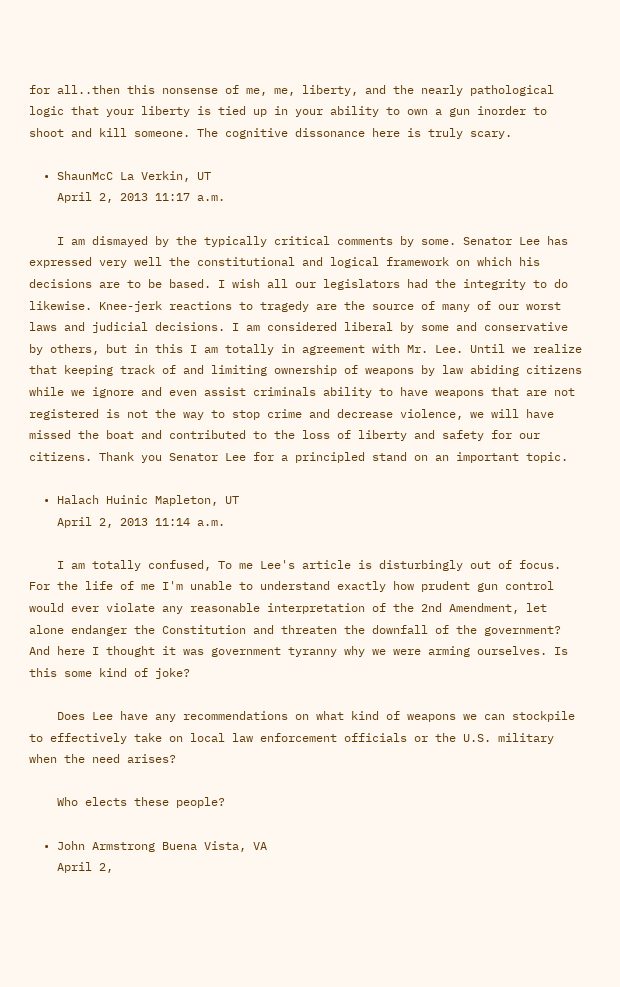for all..then this nonsense of me, me, liberty, and the nearly pathological logic that your liberty is tied up in your ability to own a gun inorder to shoot and kill someone. The cognitive dissonance here is truly scary.

  • ShaunMcC La Verkin, UT
    April 2, 2013 11:17 a.m.

    I am dismayed by the typically critical comments by some. Senator Lee has expressed very well the constitutional and logical framework on which his decisions are to be based. I wish all our legislators had the integrity to do likewise. Knee-jerk reactions to tragedy are the source of many of our worst laws and judicial decisions. I am considered liberal by some and conservative by others, but in this I am totally in agreement with Mr. Lee. Until we realize that keeping track of and limiting ownership of weapons by law abiding citizens while we ignore and even assist criminals ability to have weapons that are not registered is not the way to stop crime and decrease violence, we will have missed the boat and contributed to the loss of liberty and safety for our citizens. Thank you Senator Lee for a principled stand on an important topic.

  • Halach Huinic Mapleton, UT
    April 2, 2013 11:14 a.m.

    I am totally confused, To me Lee's article is disturbingly out of focus. For the life of me I'm unable to understand exactly how prudent gun control would ever violate any reasonable interpretation of the 2nd Amendment, let alone endanger the Constitution and threaten the downfall of the government? And here I thought it was government tyranny why we were arming ourselves. Is this some kind of joke?

    Does Lee have any recommendations on what kind of weapons we can stockpile to effectively take on local law enforcement officials or the U.S. military when the need arises?

    Who elects these people?

  • John Armstrong Buena Vista, VA
    April 2,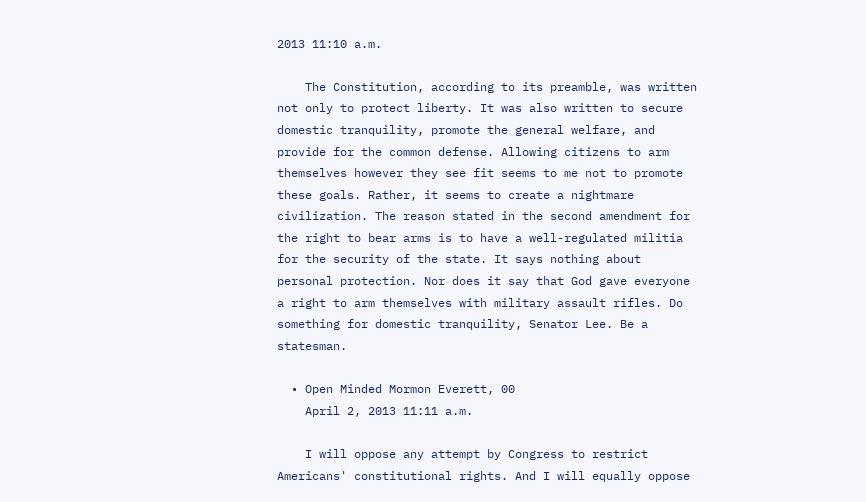2013 11:10 a.m.

    The Constitution, according to its preamble, was written not only to protect liberty. It was also written to secure domestic tranquility, promote the general welfare, and provide for the common defense. Allowing citizens to arm themselves however they see fit seems to me not to promote these goals. Rather, it seems to create a nightmare civilization. The reason stated in the second amendment for the right to bear arms is to have a well-regulated militia for the security of the state. It says nothing about personal protection. Nor does it say that God gave everyone a right to arm themselves with military assault rifles. Do something for domestic tranquility, Senator Lee. Be a statesman.

  • Open Minded Mormon Everett, 00
    April 2, 2013 11:11 a.m.

    I will oppose any attempt by Congress to restrict Americans' constitutional rights. And I will equally oppose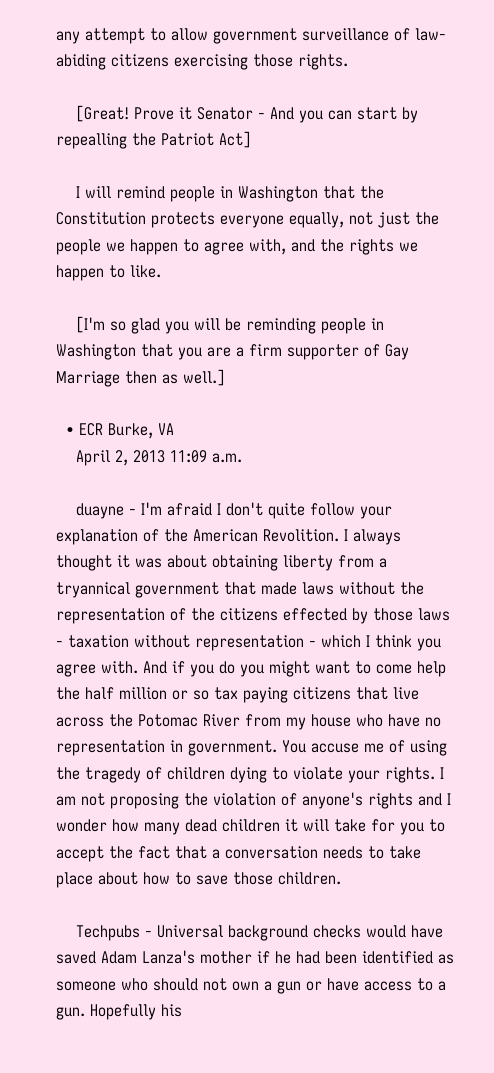any attempt to allow government surveillance of law-abiding citizens exercising those rights.

    [Great! Prove it Senator - And you can start by repealling the Patriot Act]

    I will remind people in Washington that the Constitution protects everyone equally, not just the people we happen to agree with, and the rights we happen to like.

    [I'm so glad you will be reminding people in Washington that you are a firm supporter of Gay Marriage then as well.]

  • ECR Burke, VA
    April 2, 2013 11:09 a.m.

    duayne - I'm afraid I don't quite follow your explanation of the American Revolition. I always thought it was about obtaining liberty from a tryannical government that made laws without the representation of the citizens effected by those laws - taxation without representation - which I think you agree with. And if you do you might want to come help the half million or so tax paying citizens that live across the Potomac River from my house who have no representation in government. You accuse me of using the tragedy of children dying to violate your rights. I am not proposing the violation of anyone's rights and I wonder how many dead children it will take for you to accept the fact that a conversation needs to take place about how to save those children.

    Techpubs - Universal background checks would have saved Adam Lanza's mother if he had been identified as someone who should not own a gun or have access to a gun. Hopefully his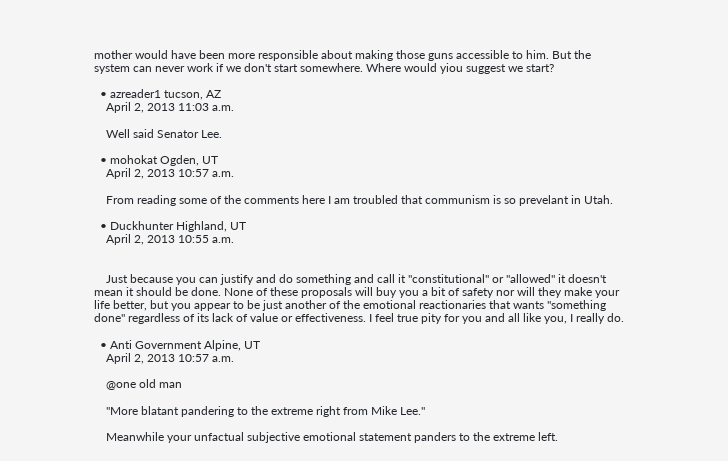mother would have been more responsible about making those guns accessible to him. But the system can never work if we don't start somewhere. Where would yiou suggest we start?

  • azreader1 tucson, AZ
    April 2, 2013 11:03 a.m.

    Well said Senator Lee.

  • mohokat Ogden, UT
    April 2, 2013 10:57 a.m.

    From reading some of the comments here I am troubled that communism is so prevelant in Utah.

  • Duckhunter Highland, UT
    April 2, 2013 10:55 a.m.


    Just because you can justify and do something and call it "constitutional" or "allowed" it doesn't mean it should be done. None of these proposals will buy you a bit of safety nor will they make your life better, but you appear to be just another of the emotional reactionaries that wants "something done" regardless of its lack of value or effectiveness. I feel true pity for you and all like you, I really do.

  • Anti Government Alpine, UT
    April 2, 2013 10:57 a.m.

    @one old man

    "More blatant pandering to the extreme right from Mike Lee."

    Meanwhile your unfactual subjective emotional statement panders to the extreme left.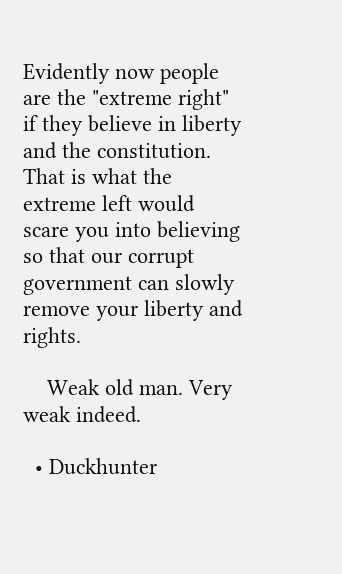Evidently now people are the "extreme right" if they believe in liberty and the constitution. That is what the extreme left would scare you into believing so that our corrupt government can slowly remove your liberty and rights.

    Weak old man. Very weak indeed.

  • Duckhunter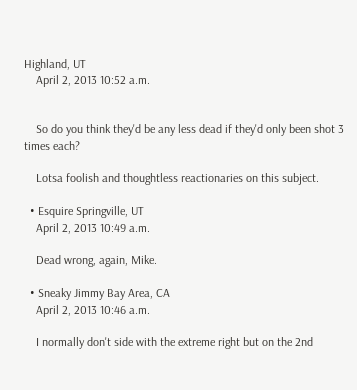Highland, UT
    April 2, 2013 10:52 a.m.


    So do you think they'd be any less dead if they'd only been shot 3 times each?

    Lotsa foolish and thoughtless reactionaries on this subject.

  • Esquire Springville, UT
    April 2, 2013 10:49 a.m.

    Dead wrong, again, Mike.

  • Sneaky Jimmy Bay Area, CA
    April 2, 2013 10:46 a.m.

    I normally don't side with the extreme right but on the 2nd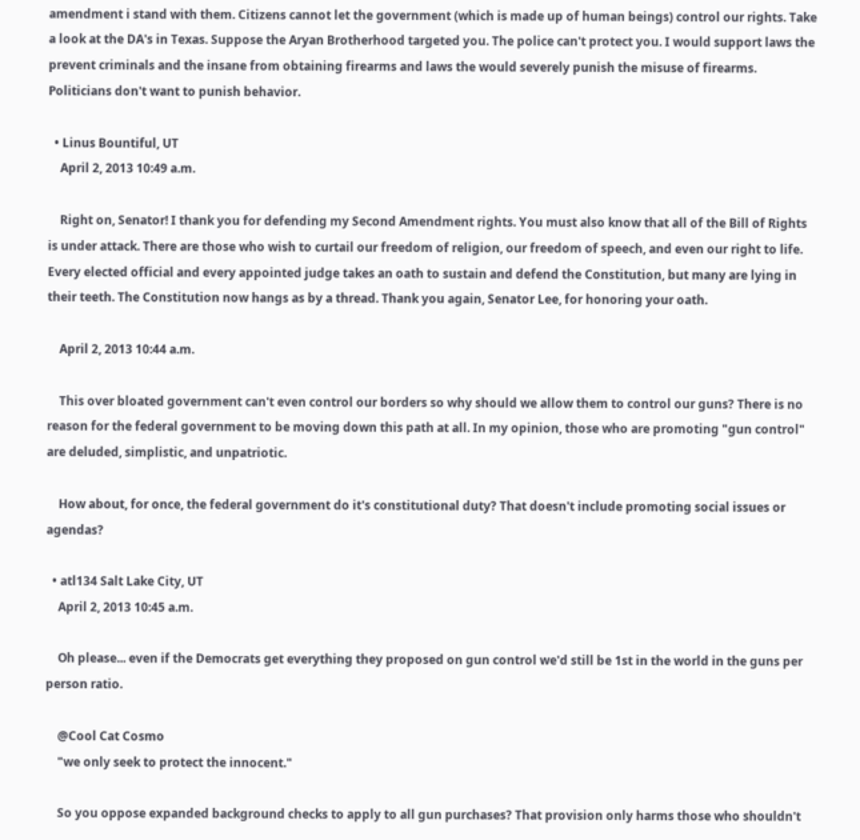amendment i stand with them. Citizens cannot let the government (which is made up of human beings) control our rights. Take a look at the DA's in Texas. Suppose the Aryan Brotherhood targeted you. The police can't protect you. I would support laws the prevent criminals and the insane from obtaining firearms and laws the would severely punish the misuse of firearms. Politicians don't want to punish behavior.

  • Linus Bountiful, UT
    April 2, 2013 10:49 a.m.

    Right on, Senator! I thank you for defending my Second Amendment rights. You must also know that all of the Bill of Rights is under attack. There are those who wish to curtail our freedom of religion, our freedom of speech, and even our right to life. Every elected official and every appointed judge takes an oath to sustain and defend the Constitution, but many are lying in their teeth. The Constitution now hangs as by a thread. Thank you again, Senator Lee, for honoring your oath.

    April 2, 2013 10:44 a.m.

    This over bloated government can't even control our borders so why should we allow them to control our guns? There is no reason for the federal government to be moving down this path at all. In my opinion, those who are promoting "gun control" are deluded, simplistic, and unpatriotic.

    How about, for once, the federal government do it's constitutional duty? That doesn't include promoting social issues or agendas?

  • atl134 Salt Lake City, UT
    April 2, 2013 10:45 a.m.

    Oh please... even if the Democrats get everything they proposed on gun control we'd still be 1st in the world in the guns per person ratio.

    @Cool Cat Cosmo
    "we only seek to protect the innocent."

    So you oppose expanded background checks to apply to all gun purchases? That provision only harms those who shouldn't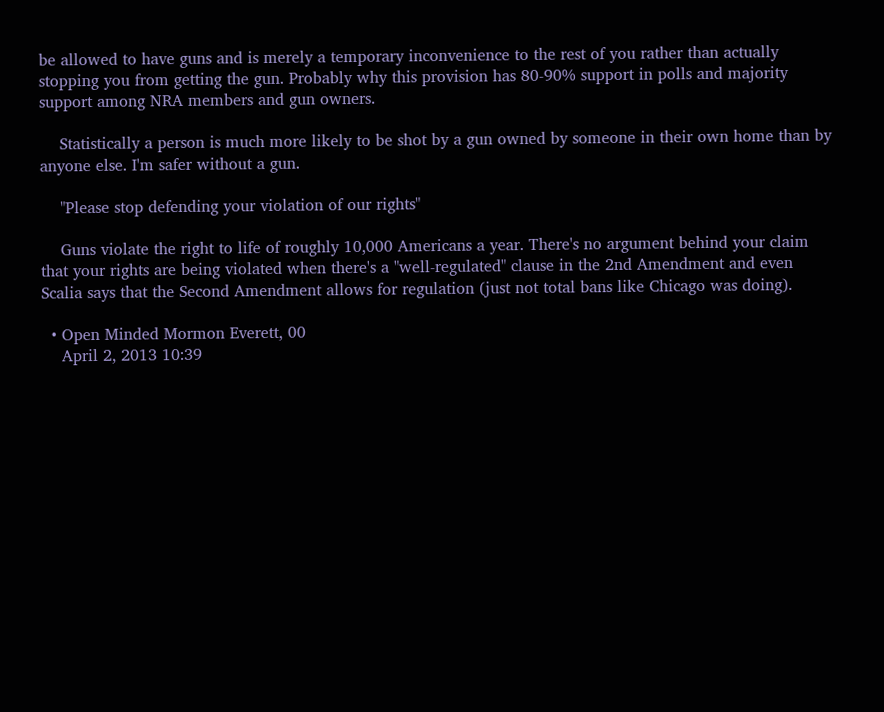be allowed to have guns and is merely a temporary inconvenience to the rest of you rather than actually stopping you from getting the gun. Probably why this provision has 80-90% support in polls and majority support among NRA members and gun owners.

    Statistically a person is much more likely to be shot by a gun owned by someone in their own home than by anyone else. I'm safer without a gun.

    "Please stop defending your violation of our rights"

    Guns violate the right to life of roughly 10,000 Americans a year. There's no argument behind your claim that your rights are being violated when there's a "well-regulated" clause in the 2nd Amendment and even Scalia says that the Second Amendment allows for regulation (just not total bans like Chicago was doing).

  • Open Minded Mormon Everett, 00
    April 2, 2013 10:39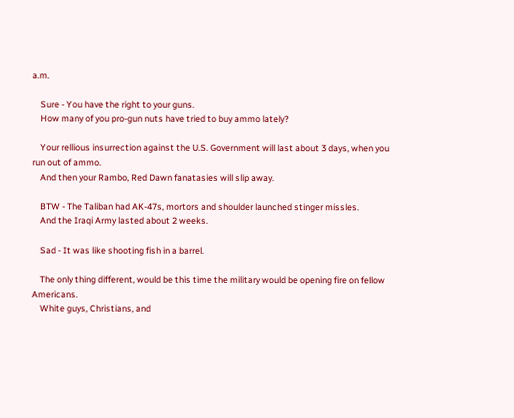a.m.

    Sure - You have the right to your guns.
    How many of you pro-gun nuts have tried to buy ammo lately?

    Your rellious insurrection against the U.S. Government will last about 3 days, when you run out of ammo.
    And then your Rambo, Red Dawn fanatasies will slip away.

    BTW - The Taliban had AK-47s, mortors and shoulder launched stinger missles.
    And the Iraqi Army lasted about 2 weeks.

    Sad - It was like shooting fish in a barrel.

    The only thing different, would be this time the military would be opening fire on fellow Americans.
    White guys, Christians, and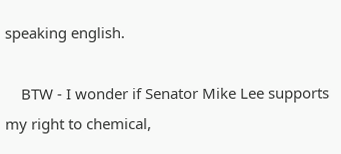speaking english.

    BTW - I wonder if Senator Mike Lee supports my right to chemical,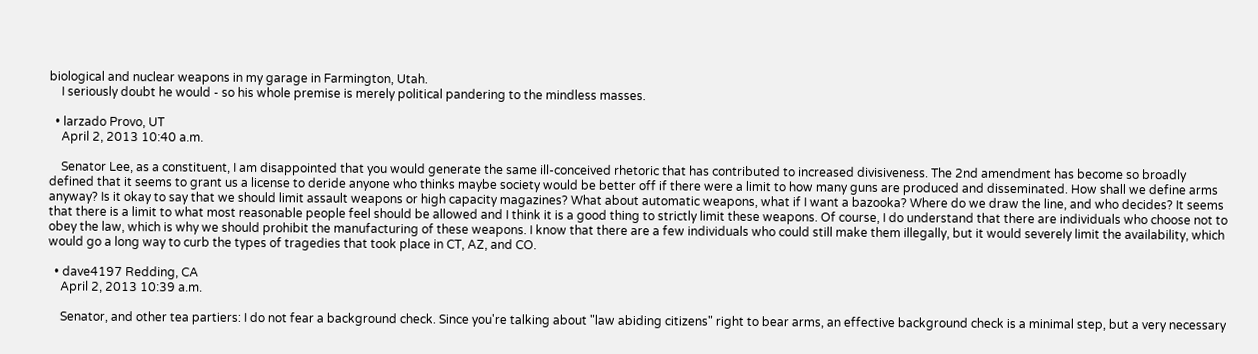biological and nuclear weapons in my garage in Farmington, Utah.
    I seriously doubt he would - so his whole premise is merely political pandering to the mindless masses.

  • larzado Provo, UT
    April 2, 2013 10:40 a.m.

    Senator Lee, as a constituent, I am disappointed that you would generate the same ill-conceived rhetoric that has contributed to increased divisiveness. The 2nd amendment has become so broadly defined that it seems to grant us a license to deride anyone who thinks maybe society would be better off if there were a limit to how many guns are produced and disseminated. How shall we define arms anyway? Is it okay to say that we should limit assault weapons or high capacity magazines? What about automatic weapons, what if I want a bazooka? Where do we draw the line, and who decides? It seems that there is a limit to what most reasonable people feel should be allowed and I think it is a good thing to strictly limit these weapons. Of course, I do understand that there are individuals who choose not to obey the law, which is why we should prohibit the manufacturing of these weapons. I know that there are a few individuals who could still make them illegally, but it would severely limit the availability, which would go a long way to curb the types of tragedies that took place in CT, AZ, and CO.

  • dave4197 Redding, CA
    April 2, 2013 10:39 a.m.

    Senator, and other tea partiers: I do not fear a background check. Since you're talking about "law abiding citizens" right to bear arms, an effective background check is a minimal step, but a very necessary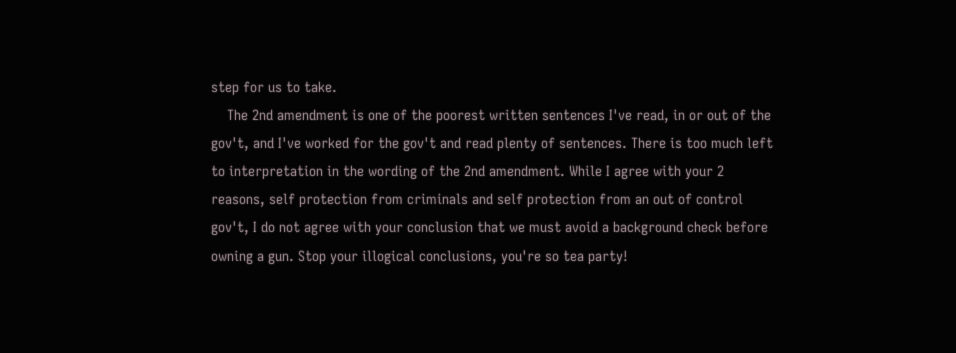step for us to take.
    The 2nd amendment is one of the poorest written sentences I've read, in or out of the gov't, and I've worked for the gov't and read plenty of sentences. There is too much left to interpretation in the wording of the 2nd amendment. While I agree with your 2 reasons, self protection from criminals and self protection from an out of control gov't, I do not agree with your conclusion that we must avoid a background check before owning a gun. Stop your illogical conclusions, you're so tea party!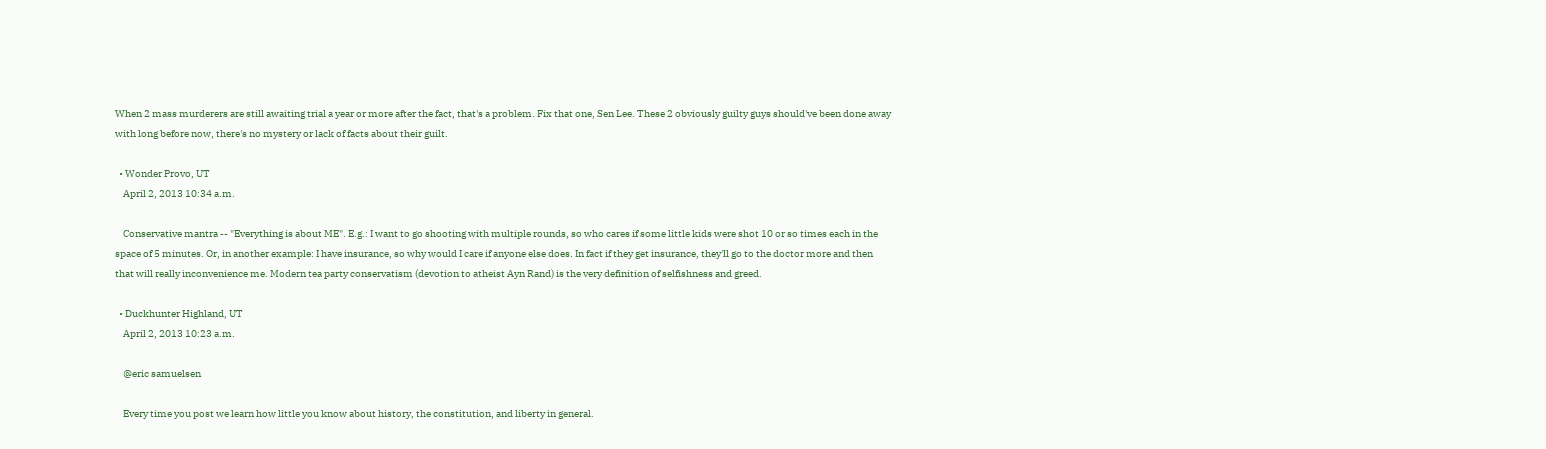When 2 mass murderers are still awaiting trial a year or more after the fact, that's a problem. Fix that one, Sen Lee. These 2 obviously guilty guys should've been done away with long before now, there's no mystery or lack of facts about their guilt.

  • Wonder Provo, UT
    April 2, 2013 10:34 a.m.

    Conservative mantra -- "Everything is about ME". E.g.: I want to go shooting with multiple rounds, so who cares if some little kids were shot 10 or so times each in the space of 5 minutes. Or, in another example: I have insurance, so why would I care if anyone else does. In fact if they get insurance, they'll go to the doctor more and then that will really inconvenience me. Modern tea party conservatism (devotion to atheist Ayn Rand) is the very definition of selfishness and greed.

  • Duckhunter Highland, UT
    April 2, 2013 10:23 a.m.

    @eric samuelsen

    Every time you post we learn how little you know about history, the constitution, and liberty in general.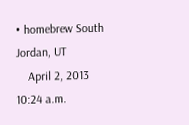• homebrew South Jordan, UT
    April 2, 2013 10:24 a.m.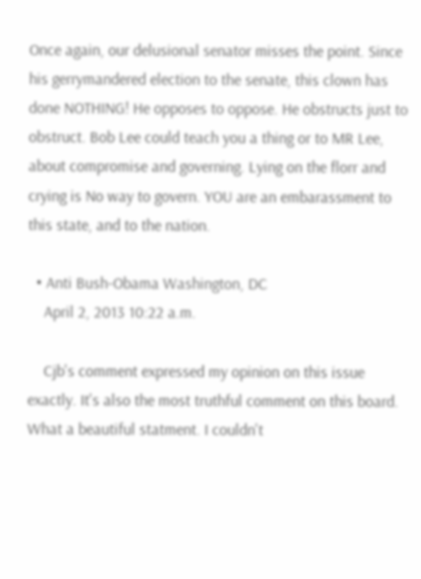Once again, our delusional senator misses the point. Since his gerrymandered election to the senate, this clown has done NOTHING! He opposes to oppose. He obstructs just to obstruct. Bob Lee could teach you a thing or to MR Lee, about compromise and governing. Lying on the florr and crying is No way to govern. YOU are an embarassment to this state, and to the nation.

  • Anti Bush-Obama Washington, DC
    April 2, 2013 10:22 a.m.

    Cjb's comment expressed my opinion on this issue exactly. It's also the most truthful comment on this board. What a beautiful statment. I couldn't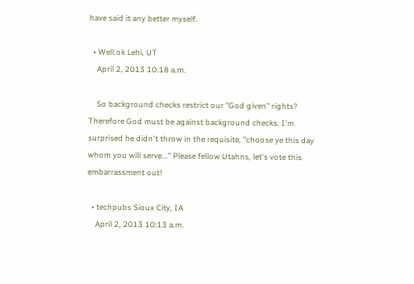have said it any better myself.

  • Well.ok Lehi, UT
    April 2, 2013 10:18 a.m.

    So background checks restrict our "God given" rights? Therefore God must be against background checks. I'm surprised he didn't throw in the requisite, "choose ye this day whom you will serve..." Please fellow Utahns, let's vote this embarrassment out!

  • techpubs Sioux City, IA
    April 2, 2013 10:13 a.m.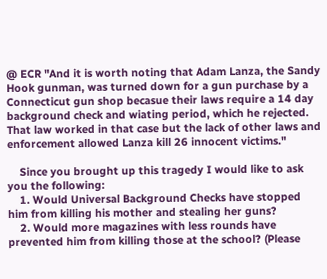@ ECR "And it is worth noting that Adam Lanza, the Sandy Hook gunman, was turned down for a gun purchase by a Connecticut gun shop becasue their laws require a 14 day background check and wiating period, which he rejected. That law worked in that case but the lack of other laws and enforcement allowed Lanza kill 26 innocent victims."

    Since you brought up this tragedy I would like to ask you the following:
    1. Would Universal Background Checks have stopped him from killing his mother and stealing her guns?
    2. Would more magazines with less rounds have prevented him from killing those at the school? (Please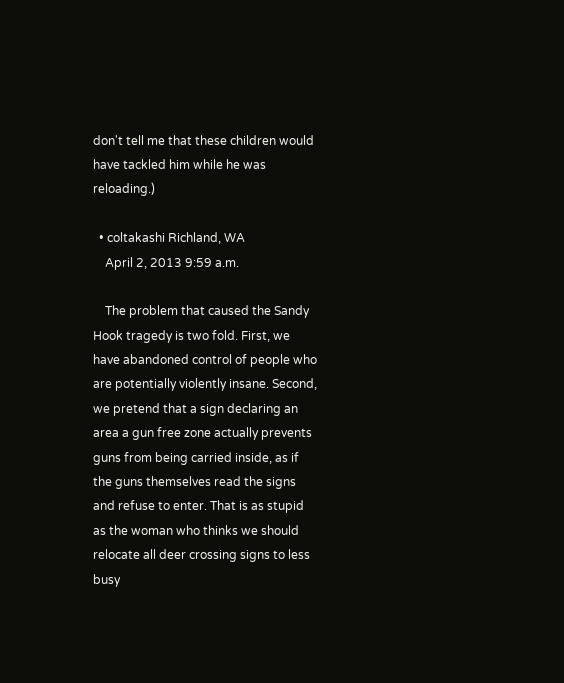don't tell me that these children would have tackled him while he was reloading.)

  • coltakashi Richland, WA
    April 2, 2013 9:59 a.m.

    The problem that caused the Sandy Hook tragedy is two fold. First, we have abandoned control of people who are potentially violently insane. Second, we pretend that a sign declaring an area a gun free zone actually prevents guns from being carried inside, as if the guns themselves read the signs and refuse to enter. That is as stupid as the woman who thinks we should relocate all deer crossing signs to less busy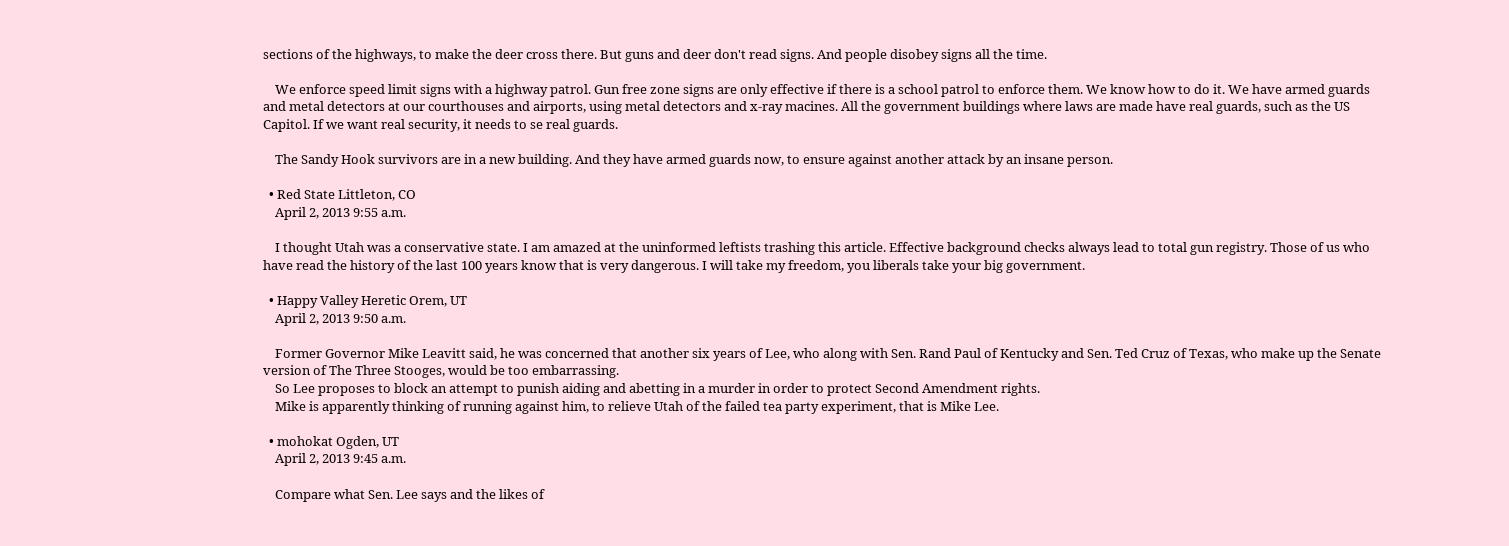sections of the highways, to make the deer cross there. But guns and deer don't read signs. And people disobey signs all the time.

    We enforce speed limit signs with a highway patrol. Gun free zone signs are only effective if there is a school patrol to enforce them. We know how to do it. We have armed guards and metal detectors at our courthouses and airports, using metal detectors and x-ray macines. All the government buildings where laws are made have real guards, such as the US Capitol. If we want real security, it needs to se real guards.

    The Sandy Hook survivors are in a new building. And they have armed guards now, to ensure against another attack by an insane person.

  • Red State Littleton, CO
    April 2, 2013 9:55 a.m.

    I thought Utah was a conservative state. I am amazed at the uninformed leftists trashing this article. Effective background checks always lead to total gun registry. Those of us who have read the history of the last 100 years know that is very dangerous. I will take my freedom, you liberals take your big government.

  • Happy Valley Heretic Orem, UT
    April 2, 2013 9:50 a.m.

    Former Governor Mike Leavitt said, he was concerned that another six years of Lee, who along with Sen. Rand Paul of Kentucky and Sen. Ted Cruz of Texas, who make up the Senate version of The Three Stooges, would be too embarrassing.
    So Lee proposes to block an attempt to punish aiding and abetting in a murder in order to protect Second Amendment rights.
    Mike is apparently thinking of running against him, to relieve Utah of the failed tea party experiment, that is Mike Lee.

  • mohokat Ogden, UT
    April 2, 2013 9:45 a.m.

    Compare what Sen. Lee says and the likes of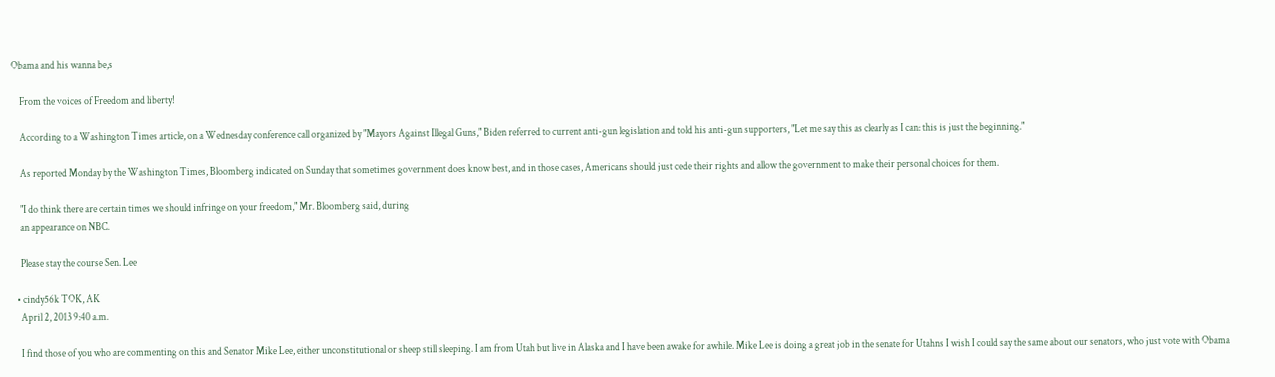Obama and his wanna be,s

    From the voices of Freedom and liberty!

    According to a Washington Times article, on a Wednesday conference call organized by "Mayors Against Illegal Guns," Biden referred to current anti-gun legislation and told his anti-gun supporters, "Let me say this as clearly as I can: this is just the beginning."

    As reported Monday by the Washington Times, Bloomberg indicated on Sunday that sometimes government does know best, and in those cases, Americans should just cede their rights and allow the government to make their personal choices for them.

    "I do think there are certain times we should infringe on your freedom," Mr. Bloomberg said, during
    an appearance on NBC.

    Please stay the course Sen. Lee

  • cindy56k TOK, AK
    April 2, 2013 9:40 a.m.

    I find those of you who are commenting on this and Senator Mike Lee, either unconstitutional or sheep still sleeping. I am from Utah but live in Alaska and I have been awake for awhile. Mike Lee is doing a great job in the senate for Utahns I wish I could say the same about our senators, who just vote with Obama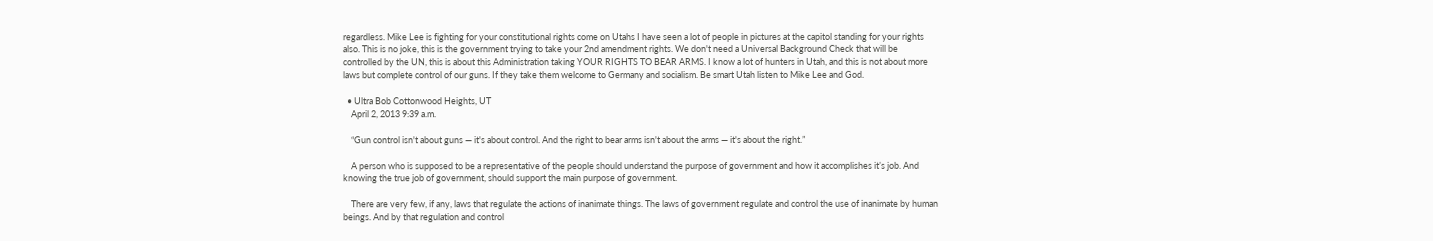regardless. Mike Lee is fighting for your constitutional rights come on Utahs I have seen a lot of people in pictures at the capitol standing for your rights also. This is no joke, this is the government trying to take your 2nd amendment rights. We don't need a Universal Background Check that will be controlled by the UN, this is about this Administration taking YOUR RIGHTS TO BEAR ARMS. I know a lot of hunters in Utah, and this is not about more laws but complete control of our guns. If they take them welcome to Germany and socialism. Be smart Utah listen to Mike Lee and God.

  • Ultra Bob Cottonwood Heights, UT
    April 2, 2013 9:39 a.m.

    “Gun control isn't about guns — it's about control. And the right to bear arms isn't about the arms — it's about the right.”

    A person who is supposed to be a representative of the people should understand the purpose of government and how it accomplishes it’s job. And knowing the true job of government, should support the main purpose of government.

    There are very few, if any, laws that regulate the actions of inanimate things. The laws of government regulate and control the use of inanimate by human beings. And by that regulation and control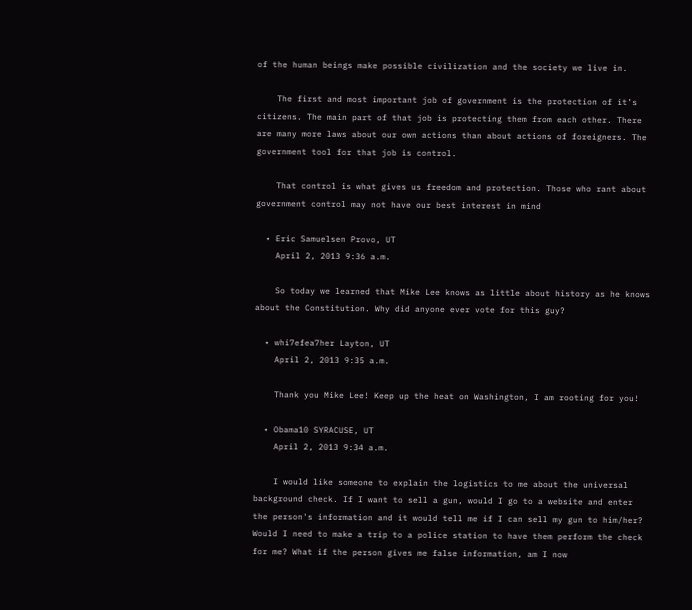of the human beings make possible civilization and the society we live in.

    The first and most important job of government is the protection of it’s citizens. The main part of that job is protecting them from each other. There are many more laws about our own actions than about actions of foreigners. The government tool for that job is control.

    That control is what gives us freedom and protection. Those who rant about government control may not have our best interest in mind

  • Eric Samuelsen Provo, UT
    April 2, 2013 9:36 a.m.

    So today we learned that Mike Lee knows as little about history as he knows about the Constitution. Why did anyone ever vote for this guy?

  • whi7efea7her Layton, UT
    April 2, 2013 9:35 a.m.

    Thank you Mike Lee! Keep up the heat on Washington, I am rooting for you!

  • Obama10 SYRACUSE, UT
    April 2, 2013 9:34 a.m.

    I would like someone to explain the logistics to me about the universal background check. If I want to sell a gun, would I go to a website and enter the person's information and it would tell me if I can sell my gun to him/her? Would I need to make a trip to a police station to have them perform the check for me? What if the person gives me false information, am I now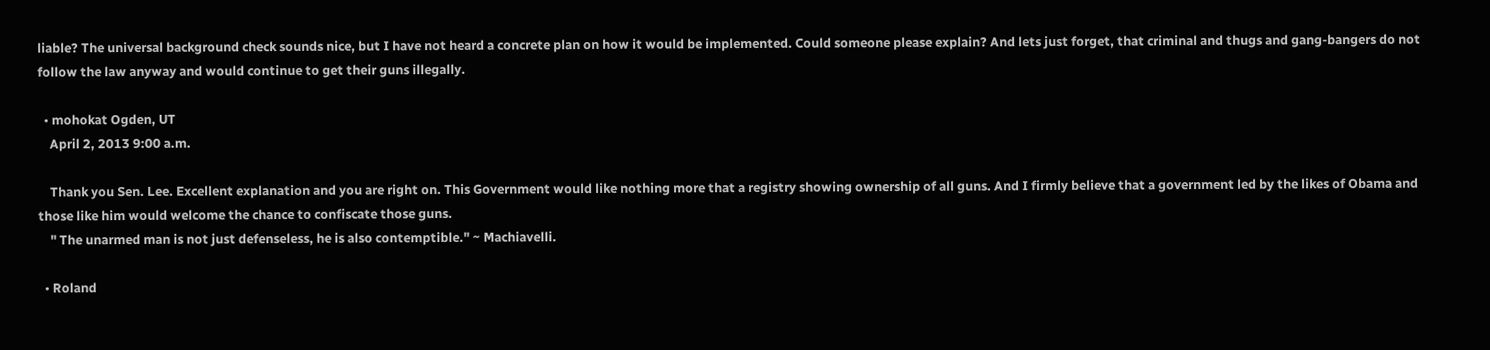liable? The universal background check sounds nice, but I have not heard a concrete plan on how it would be implemented. Could someone please explain? And lets just forget, that criminal and thugs and gang-bangers do not follow the law anyway and would continue to get their guns illegally.

  • mohokat Ogden, UT
    April 2, 2013 9:00 a.m.

    Thank you Sen. Lee. Excellent explanation and you are right on. This Government would like nothing more that a registry showing ownership of all guns. And I firmly believe that a government led by the likes of Obama and those like him would welcome the chance to confiscate those guns.
    " The unarmed man is not just defenseless, he is also contemptible." ~ Machiavelli.

  • Roland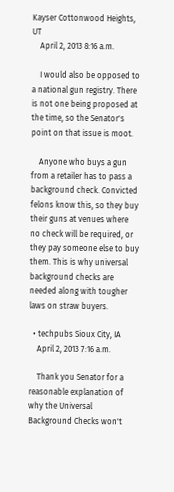Kayser Cottonwood Heights, UT
    April 2, 2013 8:16 a.m.

    I would also be opposed to a national gun registry. There is not one being proposed at the time, so the Senator's point on that issue is moot.

    Anyone who buys a gun from a retailer has to pass a background check. Convicted felons know this, so they buy their guns at venues where no check will be required, or they pay someone else to buy them. This is why universal background checks are needed along with tougher laws on straw buyers.

  • techpubs Sioux City, IA
    April 2, 2013 7:16 a.m.

    Thank you Senator for a reasonable explanation of why the Universal Background Checks won't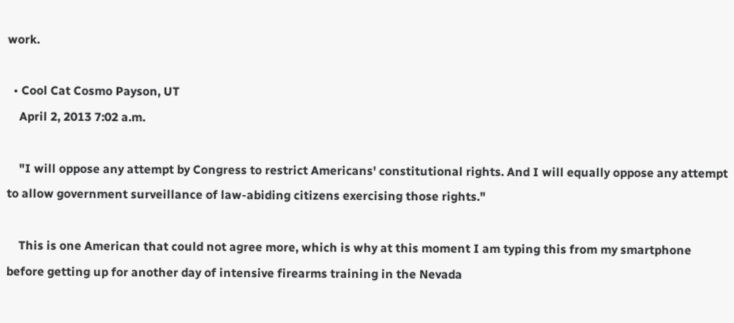work.

  • Cool Cat Cosmo Payson, UT
    April 2, 2013 7:02 a.m.

    "I will oppose any attempt by Congress to restrict Americans' constitutional rights. And I will equally oppose any attempt to allow government surveillance of law-abiding citizens exercising those rights."

    This is one American that could not agree more, which is why at this moment I am typing this from my smartphone before getting up for another day of intensive firearms training in the Nevada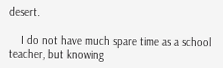desert.

    I do not have much spare time as a school teacher, but knowing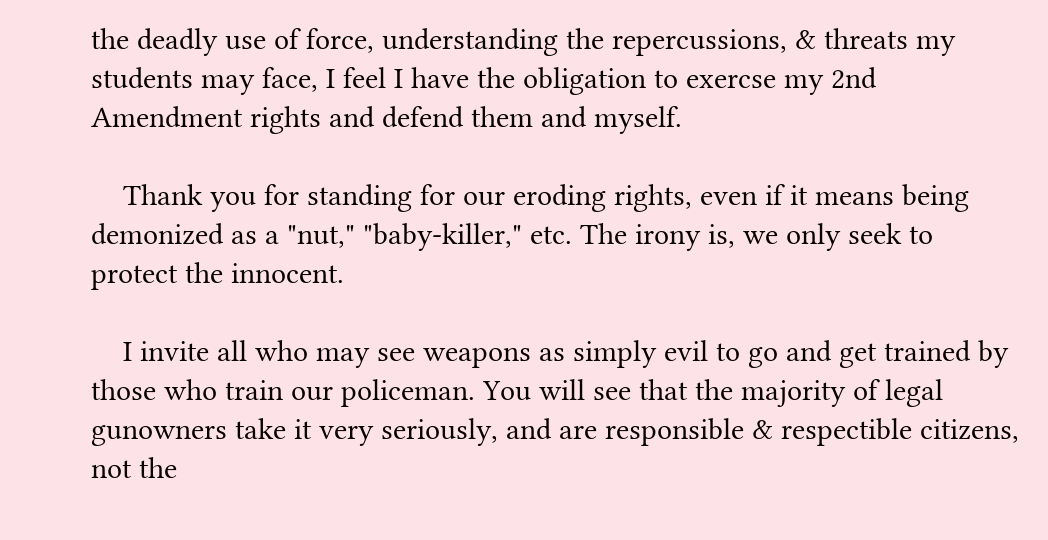the deadly use of force, understanding the repercussions, & threats my students may face, I feel I have the obligation to exercse my 2nd Amendment rights and defend them and myself.

    Thank you for standing for our eroding rights, even if it means being demonized as a "nut," "baby-killer," etc. The irony is, we only seek to protect the innocent.

    I invite all who may see weapons as simply evil to go and get trained by those who train our policeman. You will see that the majority of legal gunowners take it very seriously, and are responsible & respectible citizens, not the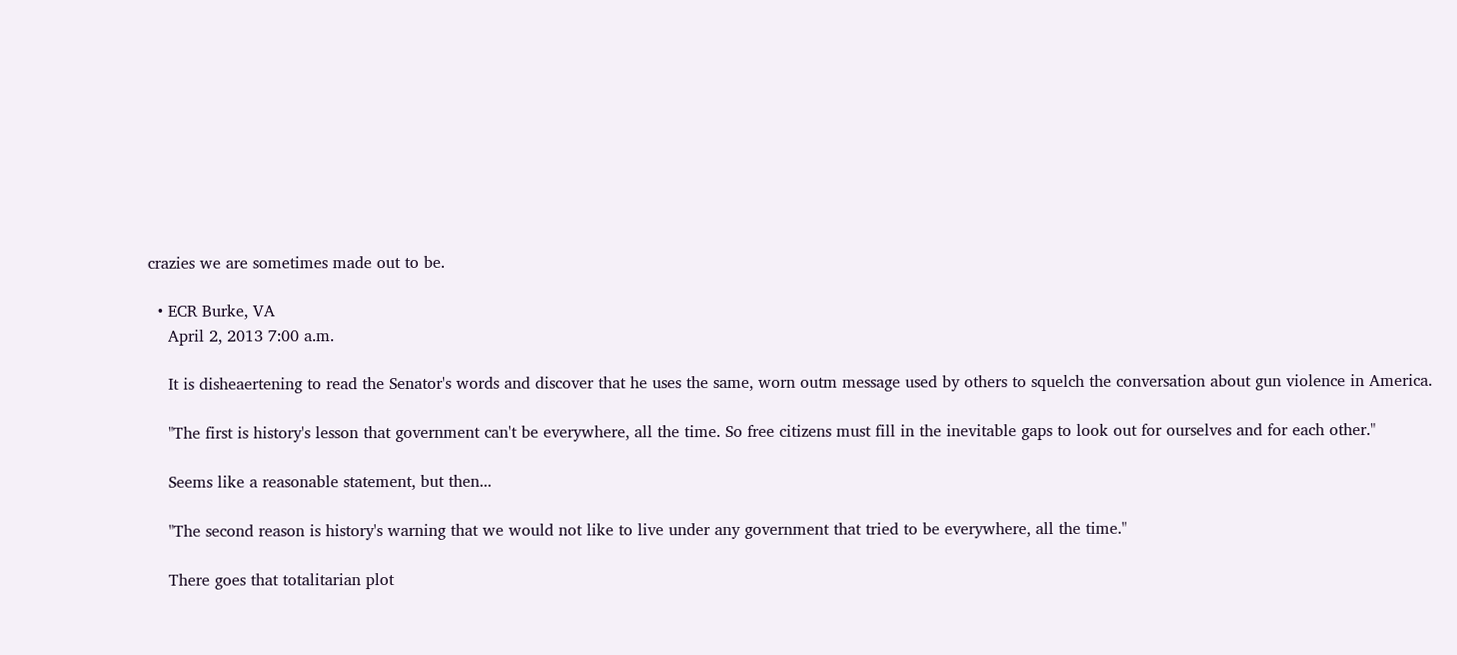crazies we are sometimes made out to be.

  • ECR Burke, VA
    April 2, 2013 7:00 a.m.

    It is disheaertening to read the Senator's words and discover that he uses the same, worn outm message used by others to squelch the conversation about gun violence in America.

    "The first is history's lesson that government can't be everywhere, all the time. So free citizens must fill in the inevitable gaps to look out for ourselves and for each other."

    Seems like a reasonable statement, but then...

    "The second reason is history's warning that we would not like to live under any government that tried to be everywhere, all the time."

    There goes that totalitarian plot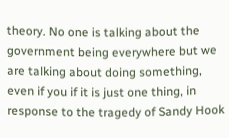theory. No one is talking about the government being everywhere but we are talking about doing something, even if you if it is just one thing, in response to the tragedy of Sandy Hook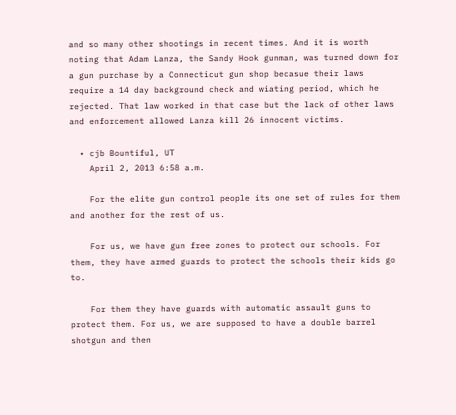and so many other shootings in recent times. And it is worth noting that Adam Lanza, the Sandy Hook gunman, was turned down for a gun purchase by a Connecticut gun shop becasue their laws require a 14 day background check and wiating period, which he rejected. That law worked in that case but the lack of other laws and enforcement allowed Lanza kill 26 innocent victims.

  • cjb Bountiful, UT
    April 2, 2013 6:58 a.m.

    For the elite gun control people its one set of rules for them and another for the rest of us.

    For us, we have gun free zones to protect our schools. For them, they have armed guards to protect the schools their kids go to.

    For them they have guards with automatic assault guns to protect them. For us, we are supposed to have a double barrel shotgun and then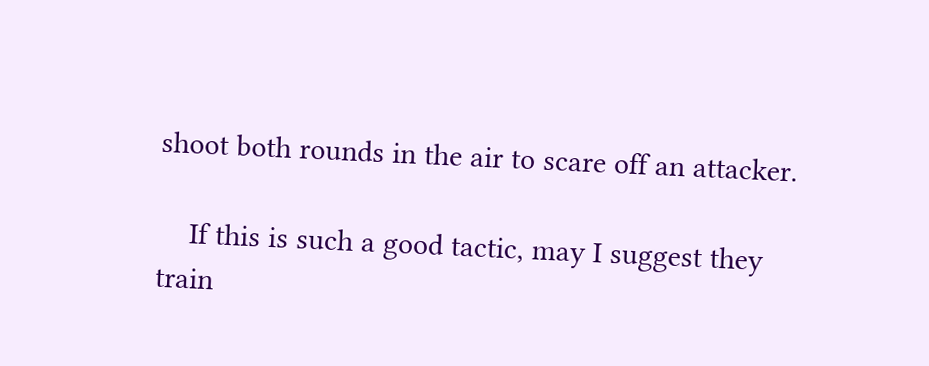shoot both rounds in the air to scare off an attacker.

    If this is such a good tactic, may I suggest they train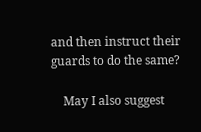and then instruct their guards to do the same?

    May I also suggest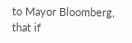to Mayor Bloomberg, that if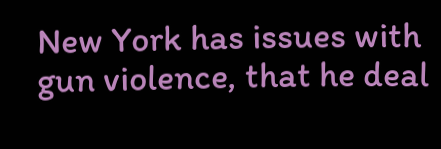New York has issues with gun violence, that he deal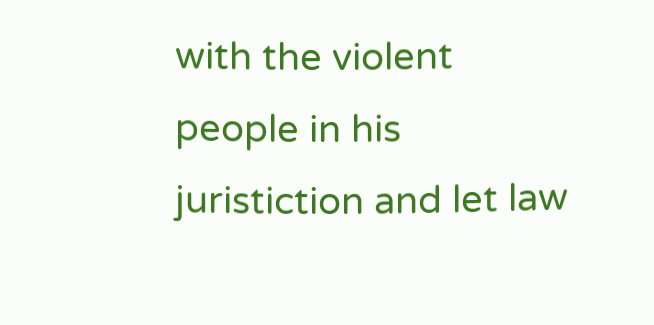with the violent people in his juristiction and let law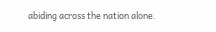abiding across the nation alone.